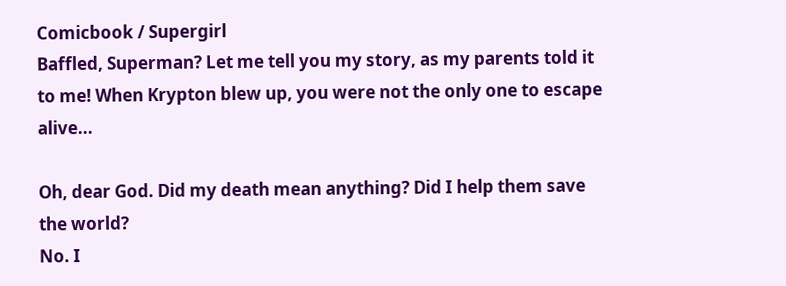Comicbook / Supergirl
Baffled, Superman? Let me tell you my story, as my parents told it to me! When Krypton blew up, you were not the only one to escape alive...

Oh, dear God. Did my death mean anything? Did I help them save the world?
No. I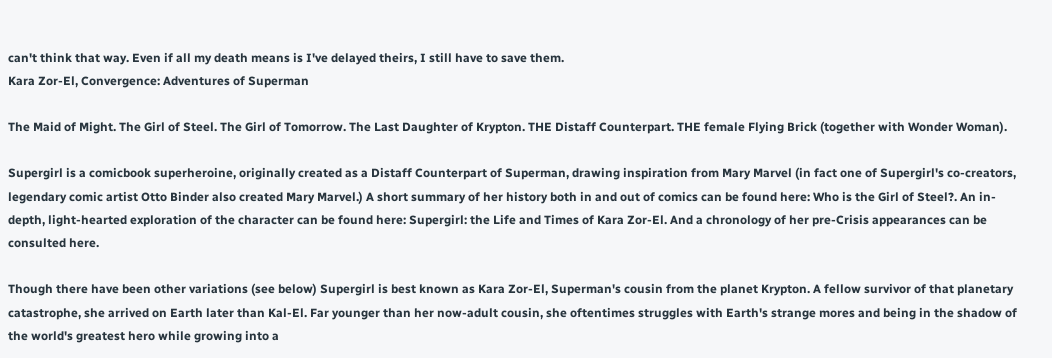can't think that way. Even if all my death means is I've delayed theirs, I still have to save them.
Kara Zor-El, Convergence: Adventures of Superman

The Maid of Might. The Girl of Steel. The Girl of Tomorrow. The Last Daughter of Krypton. THE Distaff Counterpart. THE female Flying Brick (together with Wonder Woman).

Supergirl is a comicbook superheroine, originally created as a Distaff Counterpart of Superman, drawing inspiration from Mary Marvel (in fact one of Supergirl's co-creators, legendary comic artist Otto Binder also created Mary Marvel.) A short summary of her history both in and out of comics can be found here: Who is the Girl of Steel?. An in-depth, light-hearted exploration of the character can be found here: Supergirl: the Life and Times of Kara Zor-El. And a chronology of her pre-Crisis appearances can be consulted here.

Though there have been other variations (see below) Supergirl is best known as Kara Zor-El, Superman's cousin from the planet Krypton. A fellow survivor of that planetary catastrophe, she arrived on Earth later than Kal-El. Far younger than her now-adult cousin, she oftentimes struggles with Earth's strange mores and being in the shadow of the world's greatest hero while growing into a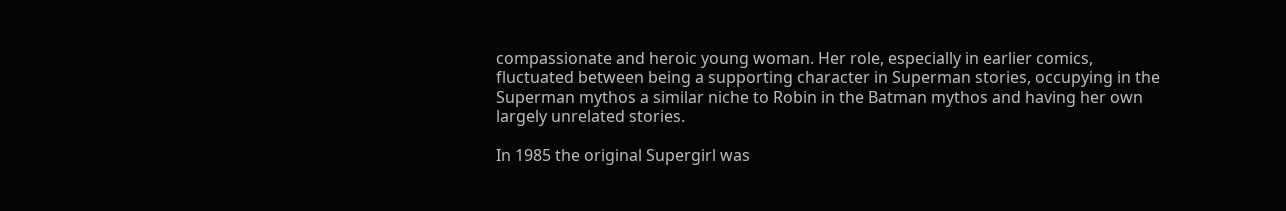compassionate and heroic young woman. Her role, especially in earlier comics, fluctuated between being a supporting character in Superman stories, occupying in the Superman mythos a similar niche to Robin in the Batman mythos and having her own largely unrelated stories.

In 1985 the original Supergirl was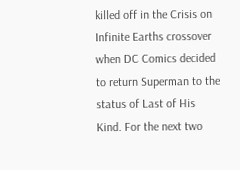killed off in the Crisis on Infinite Earths crossover when DC Comics decided to return Superman to the status of Last of His Kind. For the next two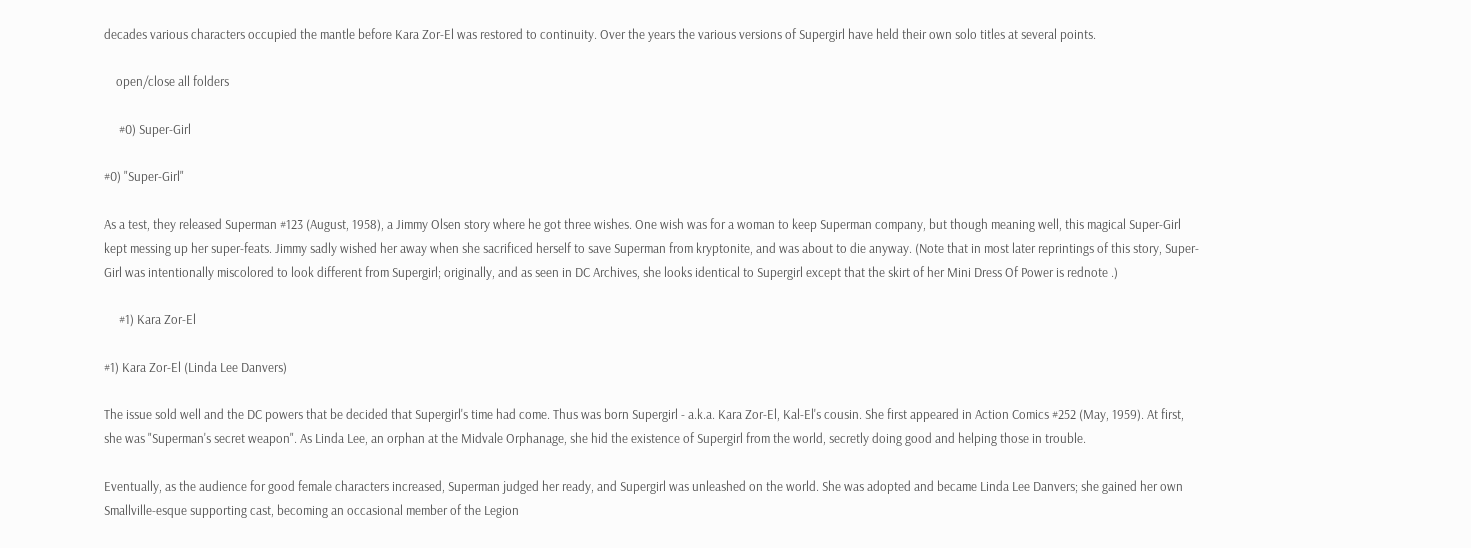decades various characters occupied the mantle before Kara Zor-El was restored to continuity. Over the years the various versions of Supergirl have held their own solo titles at several points.

    open/close all folders

     #0) Super-Girl

#0) "Super-Girl"

As a test, they released Superman #123 (August, 1958), a Jimmy Olsen story where he got three wishes. One wish was for a woman to keep Superman company, but though meaning well, this magical Super-Girl kept messing up her super-feats. Jimmy sadly wished her away when she sacrificed herself to save Superman from kryptonite, and was about to die anyway. (Note that in most later reprintings of this story, Super-Girl was intentionally miscolored to look different from Supergirl; originally, and as seen in DC Archives, she looks identical to Supergirl except that the skirt of her Mini Dress Of Power is rednote .)

     #1) Kara Zor-El

#1) Kara Zor-El (Linda Lee Danvers)

The issue sold well and the DC powers that be decided that Supergirl's time had come. Thus was born Supergirl - a.k.a. Kara Zor-El, Kal-El's cousin. She first appeared in Action Comics #252 (May, 1959). At first, she was "Superman's secret weapon". As Linda Lee, an orphan at the Midvale Orphanage, she hid the existence of Supergirl from the world, secretly doing good and helping those in trouble.

Eventually, as the audience for good female characters increased, Superman judged her ready, and Supergirl was unleashed on the world. She was adopted and became Linda Lee Danvers; she gained her own Smallville-esque supporting cast, becoming an occasional member of the Legion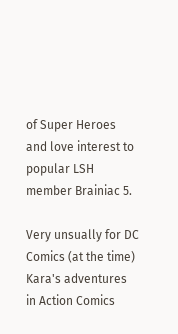of Super Heroes and love interest to popular LSH member Brainiac 5.

Very unsually for DC Comics (at the time) Kara's adventures in Action Comics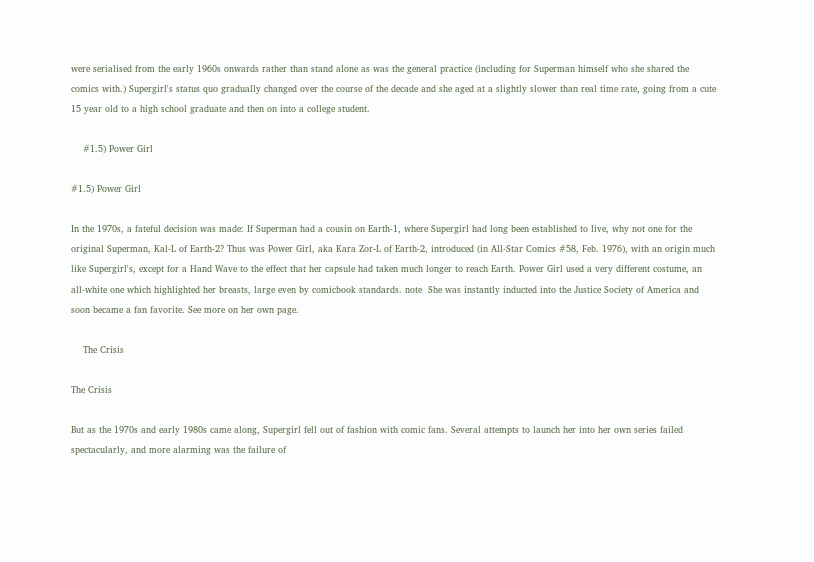were serialised from the early 1960s onwards rather than stand alone as was the general practice (including for Superman himself who she shared the comics with.) Supergirl's status quo gradually changed over the course of the decade and she aged at a slightly slower than real time rate, going from a cute 15 year old to a high school graduate and then on into a college student.

    #1.5) Power Girl

#1.5) Power Girl

In the 1970s, a fateful decision was made: If Superman had a cousin on Earth-1, where Supergirl had long been established to live, why not one for the original Superman, Kal-L of Earth-2? Thus was Power Girl, aka Kara Zor-L of Earth-2, introduced (in All-Star Comics #58, Feb. 1976), with an origin much like Supergirl's, except for a Hand Wave to the effect that her capsule had taken much longer to reach Earth. Power Girl used a very different costume, an all-white one which highlighted her breasts, large even by comicbook standards. note  She was instantly inducted into the Justice Society of America and soon became a fan favorite. See more on her own page.

    The Crisis

The Crisis

But as the 1970s and early 1980s came along, Supergirl fell out of fashion with comic fans. Several attempts to launch her into her own series failed spectacularly, and more alarming was the failure of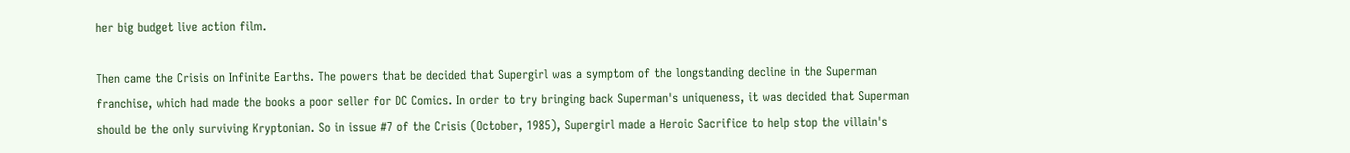her big budget live action film.

Then came the Crisis on Infinite Earths. The powers that be decided that Supergirl was a symptom of the longstanding decline in the Superman franchise, which had made the books a poor seller for DC Comics. In order to try bringing back Superman's uniqueness, it was decided that Superman should be the only surviving Kryptonian. So in issue #7 of the Crisis (October, 1985), Supergirl made a Heroic Sacrifice to help stop the villain's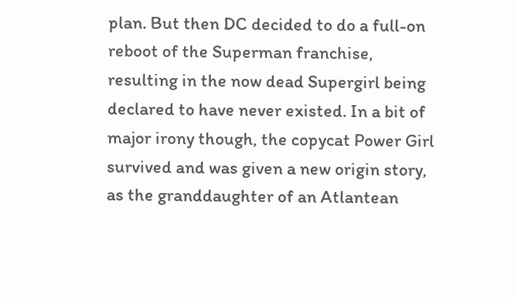plan. But then DC decided to do a full-on reboot of the Superman franchise, resulting in the now dead Supergirl being declared to have never existed. In a bit of major irony though, the copycat Power Girl survived and was given a new origin story, as the granddaughter of an Atlantean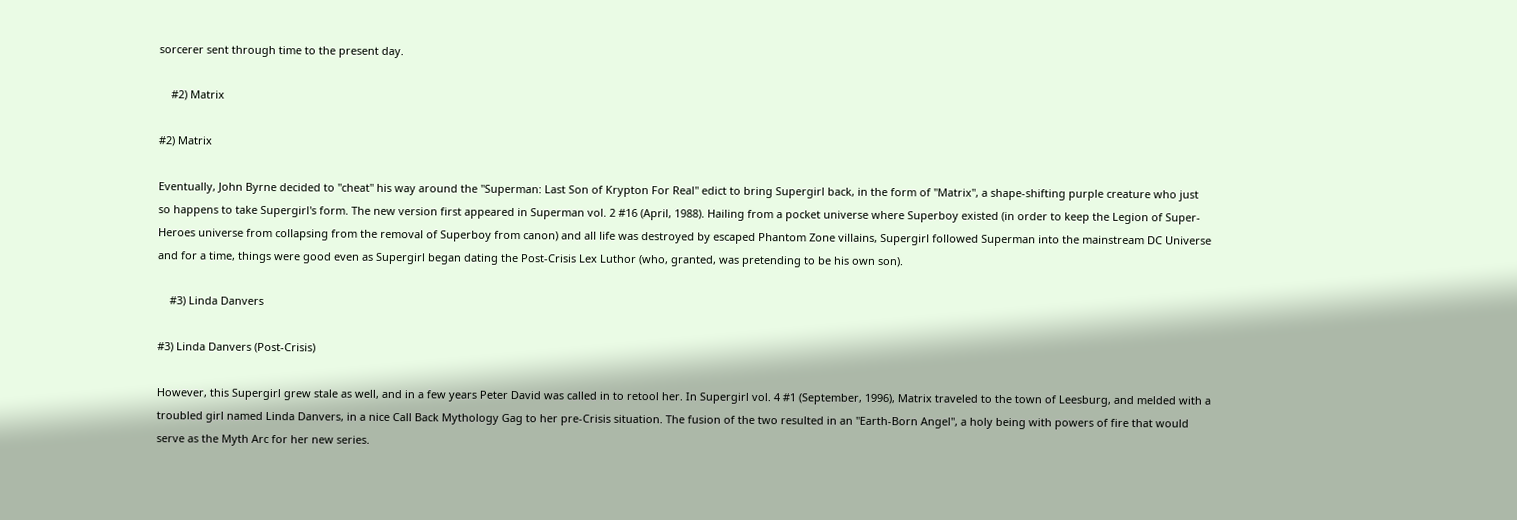sorcerer sent through time to the present day.

    #2) Matrix

#2) Matrix

Eventually, John Byrne decided to "cheat" his way around the "Superman: Last Son of Krypton For Real" edict to bring Supergirl back, in the form of "Matrix", a shape-shifting purple creature who just so happens to take Supergirl's form. The new version first appeared in Superman vol. 2 #16 (April, 1988). Hailing from a pocket universe where Superboy existed (in order to keep the Legion of Super-Heroes universe from collapsing from the removal of Superboy from canon) and all life was destroyed by escaped Phantom Zone villains, Supergirl followed Superman into the mainstream DC Universe and for a time, things were good even as Supergirl began dating the Post-Crisis Lex Luthor (who, granted, was pretending to be his own son).

    #3) Linda Danvers

#3) Linda Danvers (Post-Crisis)

However, this Supergirl grew stale as well, and in a few years Peter David was called in to retool her. In Supergirl vol. 4 #1 (September, 1996), Matrix traveled to the town of Leesburg, and melded with a troubled girl named Linda Danvers, in a nice Call Back Mythology Gag to her pre-Crisis situation. The fusion of the two resulted in an "Earth-Born Angel", a holy being with powers of fire that would serve as the Myth Arc for her new series.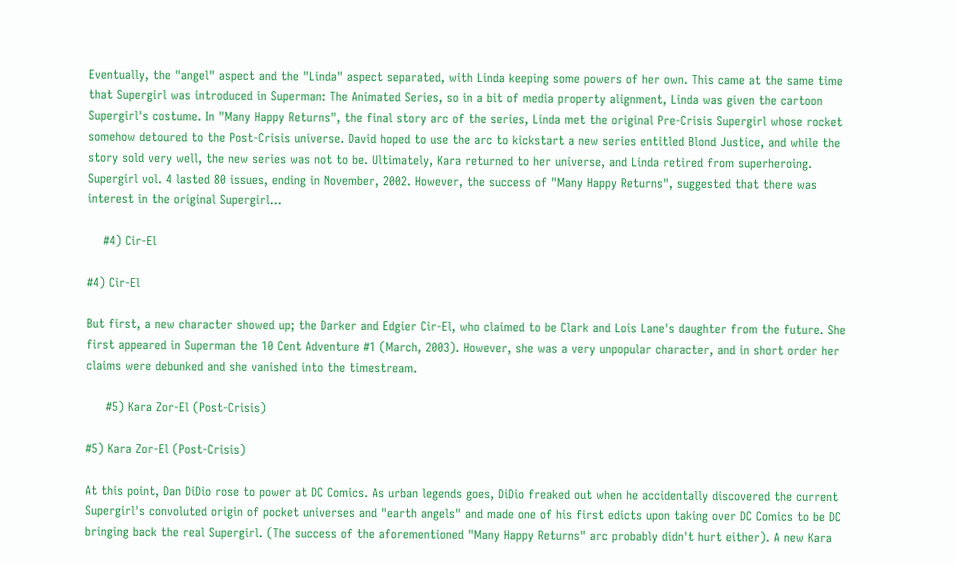Eventually, the "angel" aspect and the "Linda" aspect separated, with Linda keeping some powers of her own. This came at the same time that Supergirl was introduced in Superman: The Animated Series, so in a bit of media property alignment, Linda was given the cartoon Supergirl's costume. In "Many Happy Returns", the final story arc of the series, Linda met the original Pre-Crisis Supergirl whose rocket somehow detoured to the Post-Crisis universe. David hoped to use the arc to kickstart a new series entitled Blond Justice, and while the story sold very well, the new series was not to be. Ultimately, Kara returned to her universe, and Linda retired from superheroing. Supergirl vol. 4 lasted 80 issues, ending in November, 2002. However, the success of "Many Happy Returns", suggested that there was interest in the original Supergirl...

    #4) Cir-El

#4) Cir-El

But first, a new character showed up; the Darker and Edgier Cir-El, who claimed to be Clark and Lois Lane's daughter from the future. She first appeared in Superman the 10 Cent Adventure #1 (March, 2003). However, she was a very unpopular character, and in short order her claims were debunked and she vanished into the timestream.

     #5) Kara Zor-El (Post-Crisis)

#5) Kara Zor-El (Post-Crisis)

At this point, Dan DiDio rose to power at DC Comics. As urban legends goes, DiDio freaked out when he accidentally discovered the current Supergirl's convoluted origin of pocket universes and "earth angels" and made one of his first edicts upon taking over DC Comics to be DC bringing back the real Supergirl. (The success of the aforementioned "Many Happy Returns" arc probably didn't hurt either). A new Kara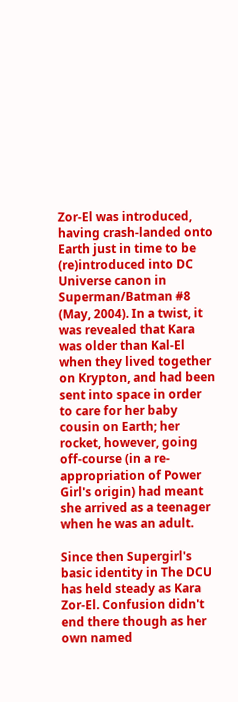Zor-El was introduced, having crash-landed onto Earth just in time to be (re)introduced into DC Universe canon in Superman/Batman #8 (May, 2004). In a twist, it was revealed that Kara was older than Kal-El when they lived together on Krypton, and had been sent into space in order to care for her baby cousin on Earth; her rocket, however, going off-course (in a re-appropriation of Power Girl's origin) had meant she arrived as a teenager when he was an adult.

Since then Supergirl's basic identity in The DCU has held steady as Kara Zor-El. Confusion didn't end there though as her own named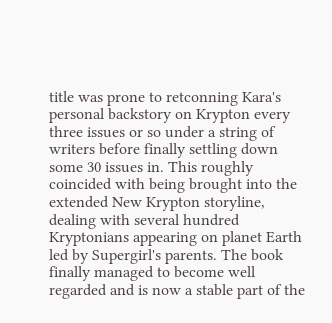title was prone to retconning Kara's personal backstory on Krypton every three issues or so under a string of writers before finally settling down some 30 issues in. This roughly coincided with being brought into the extended New Krypton storyline, dealing with several hundred Kryptonians appearing on planet Earth led by Supergirl's parents. The book finally managed to become well regarded and is now a stable part of the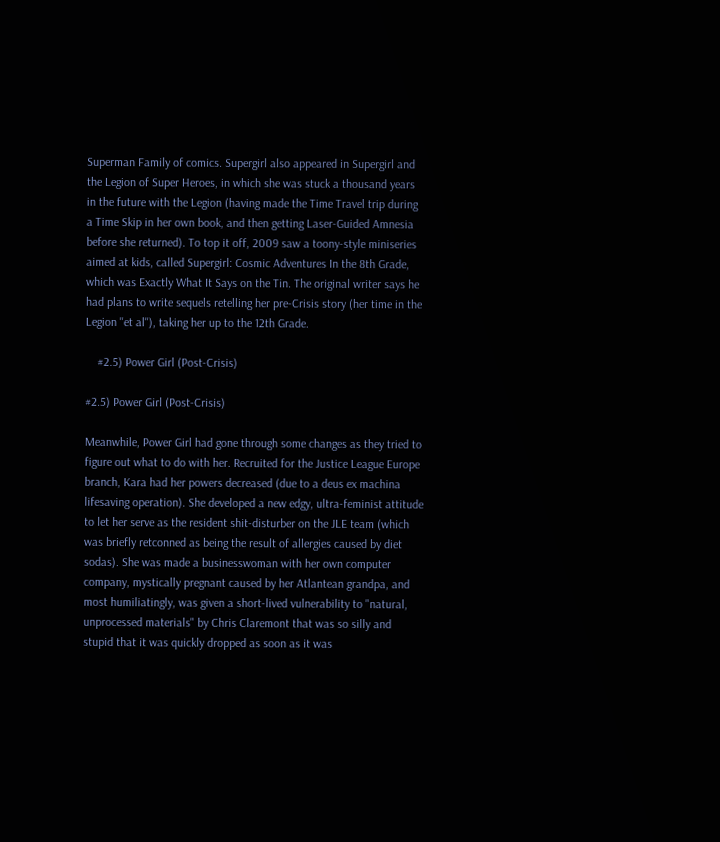Superman Family of comics. Supergirl also appeared in Supergirl and the Legion of Super Heroes, in which she was stuck a thousand years in the future with the Legion (having made the Time Travel trip during a Time Skip in her own book, and then getting Laser-Guided Amnesia before she returned). To top it off, 2009 saw a toony-style miniseries aimed at kids, called Supergirl: Cosmic Adventures In the 8th Grade, which was Exactly What It Says on the Tin. The original writer says he had plans to write sequels retelling her pre-Crisis story (her time in the Legion ''et al''), taking her up to the 12th Grade.

    #2.5) Power Girl (Post-Crisis)

#2.5) Power Girl (Post-Crisis)

Meanwhile, Power Girl had gone through some changes as they tried to figure out what to do with her. Recruited for the Justice League Europe branch, Kara had her powers decreased (due to a deus ex machina lifesaving operation). She developed a new edgy, ultra-feminist attitude to let her serve as the resident shit-disturber on the JLE team (which was briefly retconned as being the result of allergies caused by diet sodas). She was made a businesswoman with her own computer company, mystically pregnant caused by her Atlantean grandpa, and most humiliatingly, was given a short-lived vulnerability to "natural, unprocessed materials" by Chris Claremont that was so silly and stupid that it was quickly dropped as soon as it was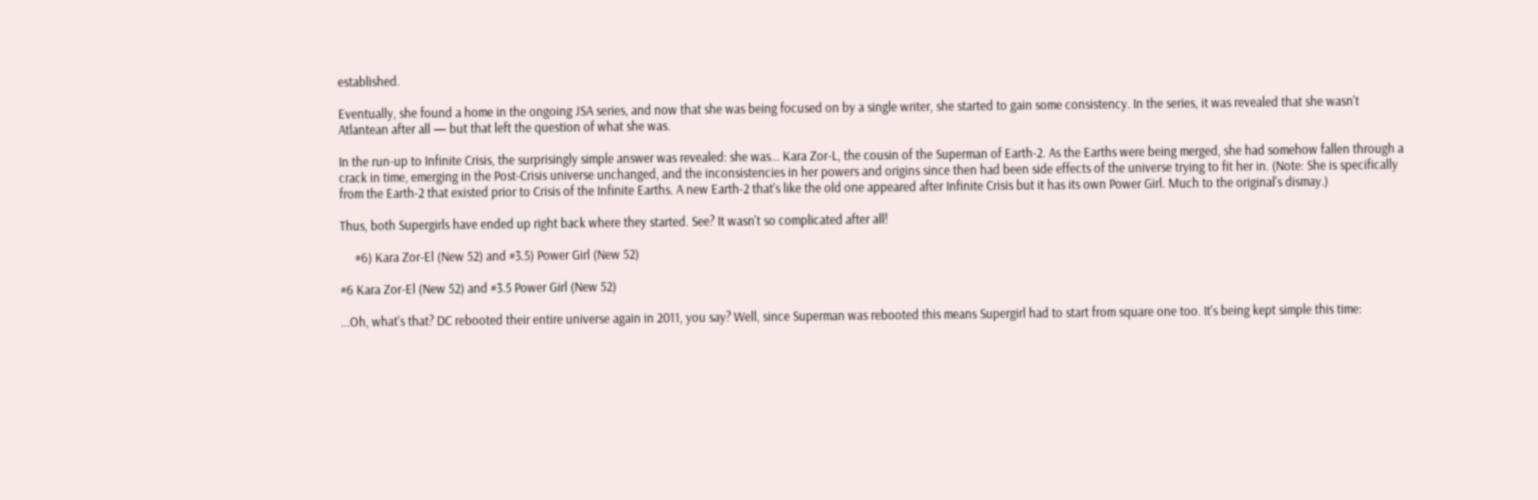established.

Eventually, she found a home in the ongoing JSA series, and now that she was being focused on by a single writer, she started to gain some consistency. In the series, it was revealed that she wasn't Atlantean after all — but that left the question of what she was.

In the run-up to Infinite Crisis, the surprisingly simple answer was revealed: she was... Kara Zor-L, the cousin of the Superman of Earth-2. As the Earths were being merged, she had somehow fallen through a crack in time, emerging in the Post-Crisis universe unchanged, and the inconsistencies in her powers and origins since then had been side effects of the universe trying to fit her in. (Note: She is specifically from the Earth-2 that existed prior to Crisis of the Infinite Earths. A new Earth-2 that’s like the old one appeared after Infinite Crisis but it has its own Power Girl. Much to the original's dismay.)

Thus, both Supergirls have ended up right back where they started. See? It wasn't so complicated after all!

     #6) Kara Zor-El (New 52) and #3.5) Power Girl (New 52)

#6 Kara Zor-El (New 52) and #3.5 Power Girl (New 52)

...Oh, what's that? DC rebooted their entire universe again in 2011, you say? Well, since Superman was rebooted this means Supergirl had to start from square one too. It's being kept simple this time: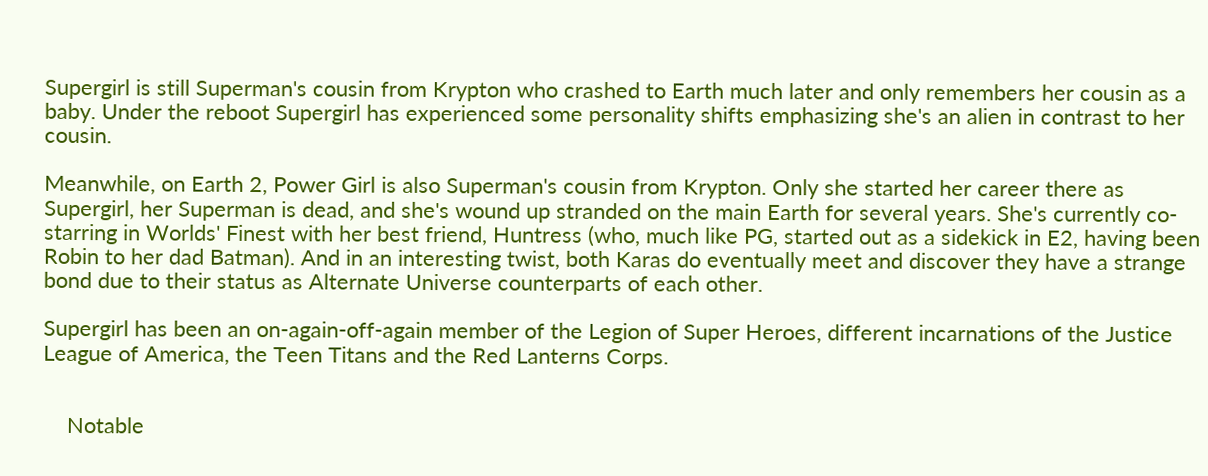Supergirl is still Superman's cousin from Krypton who crashed to Earth much later and only remembers her cousin as a baby. Under the reboot Supergirl has experienced some personality shifts emphasizing she's an alien in contrast to her cousin.

Meanwhile, on Earth 2, Power Girl is also Superman's cousin from Krypton. Only she started her career there as Supergirl, her Superman is dead, and she's wound up stranded on the main Earth for several years. She's currently co-starring in Worlds' Finest with her best friend, Huntress (who, much like PG, started out as a sidekick in E2, having been Robin to her dad Batman). And in an interesting twist, both Karas do eventually meet and discover they have a strange bond due to their status as Alternate Universe counterparts of each other.

Supergirl has been an on-again-off-again member of the Legion of Super Heroes, different incarnations of the Justice League of America, the Teen Titans and the Red Lanterns Corps.


    Notable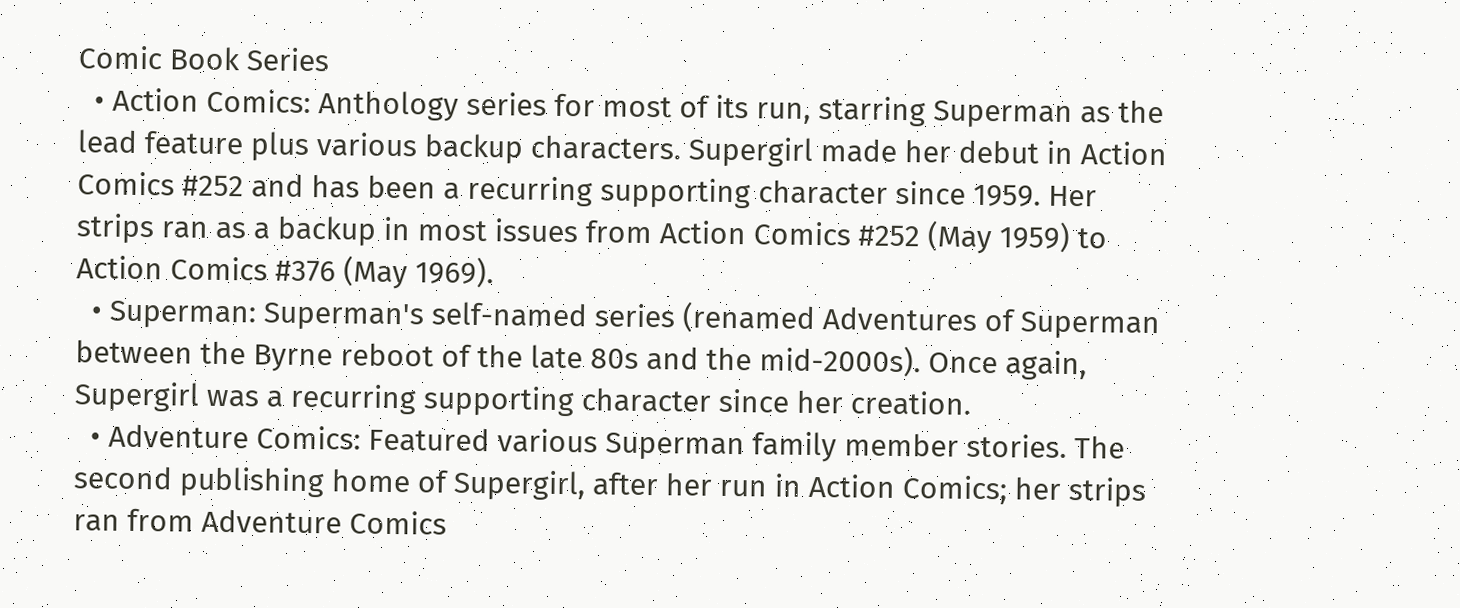Comic Book Series
  • Action Comics: Anthology series for most of its run, starring Superman as the lead feature plus various backup characters. Supergirl made her debut in Action Comics #252 and has been a recurring supporting character since 1959. Her strips ran as a backup in most issues from Action Comics #252 (May 1959) to Action Comics #376 (May 1969).
  • Superman: Superman's self-named series (renamed Adventures of Superman between the Byrne reboot of the late 80s and the mid-2000s). Once again, Supergirl was a recurring supporting character since her creation.
  • Adventure Comics: Featured various Superman family member stories. The second publishing home of Supergirl, after her run in Action Comics; her strips ran from Adventure Comics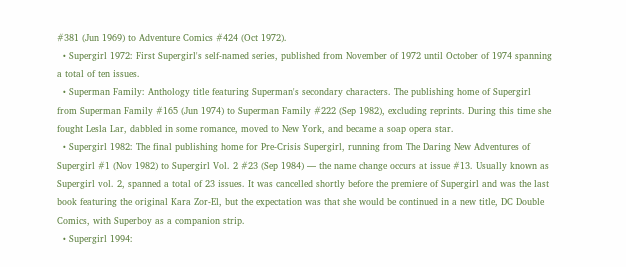#381 (Jun 1969) to Adventure Comics #424 (Oct 1972).
  • Supergirl 1972: First Supergirl's self-named series, published from November of 1972 until October of 1974 spanning a total of ten issues.
  • Superman Family: Anthology title featuring Superman's secondary characters. The publishing home of Supergirl from Superman Family #165 (Jun 1974) to Superman Family #222 (Sep 1982), excluding reprints. During this time she fought Lesla Lar, dabbled in some romance, moved to New York, and became a soap opera star.
  • Supergirl 1982: The final publishing home for Pre-Crisis Supergirl, running from The Daring New Adventures of Supergirl #1 (Nov 1982) to Supergirl Vol. 2 #23 (Sep 1984) — the name change occurs at issue #13. Usually known as Supergirl vol. 2, spanned a total of 23 issues. It was cancelled shortly before the premiere of Supergirl and was the last book featuring the original Kara Zor-El, but the expectation was that she would be continued in a new title, DC Double Comics, with Superboy as a companion strip.
  • Supergirl 1994: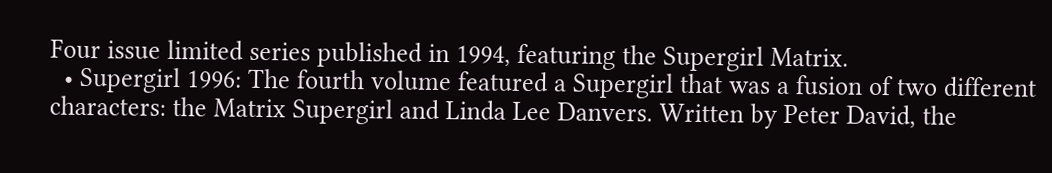Four issue limited series published in 1994, featuring the Supergirl Matrix.
  • Supergirl 1996: The fourth volume featured a Supergirl that was a fusion of two different characters: the Matrix Supergirl and Linda Lee Danvers. Written by Peter David, the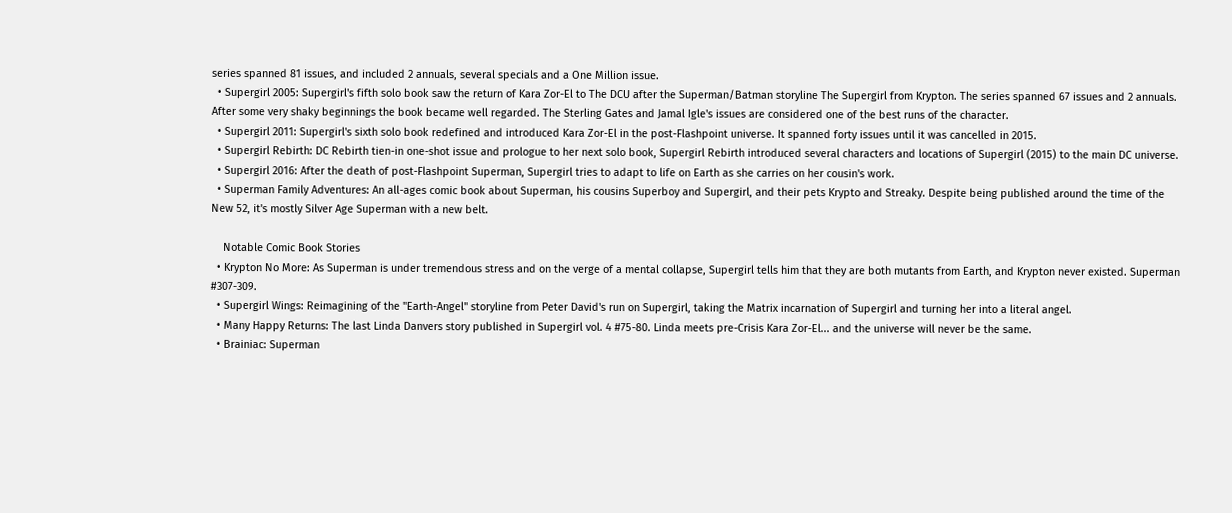series spanned 81 issues, and included 2 annuals, several specials and a One Million issue.
  • Supergirl 2005: Supergirl's fifth solo book saw the return of Kara Zor-El to The DCU after the Superman/Batman storyline The Supergirl from Krypton. The series spanned 67 issues and 2 annuals. After some very shaky beginnings the book became well regarded. The Sterling Gates and Jamal Igle's issues are considered one of the best runs of the character.
  • Supergirl 2011: Supergirl's sixth solo book redefined and introduced Kara Zor-El in the post-Flashpoint universe. It spanned forty issues until it was cancelled in 2015.
  • Supergirl Rebirth: DC Rebirth tien-in one-shot issue and prologue to her next solo book, Supergirl Rebirth introduced several characters and locations of Supergirl (2015) to the main DC universe.
  • Supergirl 2016: After the death of post-Flashpoint Superman, Supergirl tries to adapt to life on Earth as she carries on her cousin's work.
  • Superman Family Adventures: An all-ages comic book about Superman, his cousins Superboy and Supergirl, and their pets Krypto and Streaky. Despite being published around the time of the New 52, it's mostly Silver Age Superman with a new belt.

    Notable Comic Book Stories
  • Krypton No More: As Superman is under tremendous stress and on the verge of a mental collapse, Supergirl tells him that they are both mutants from Earth, and Krypton never existed. Superman #307-309.
  • Supergirl Wings: Reimagining of the "Earth-Angel" storyline from Peter David's run on Supergirl, taking the Matrix incarnation of Supergirl and turning her into a literal angel.
  • Many Happy Returns: The last Linda Danvers story published in Supergirl vol. 4 #75-80. Linda meets pre-Crisis Kara Zor-El... and the universe will never be the same.
  • Brainiac: Superman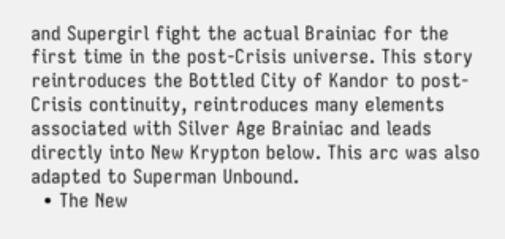and Supergirl fight the actual Brainiac for the first time in the post-Crisis universe. This story reintroduces the Bottled City of Kandor to post-Crisis continuity, reintroduces many elements associated with Silver Age Brainiac and leads directly into New Krypton below. This arc was also adapted to Superman Unbound.
  • The New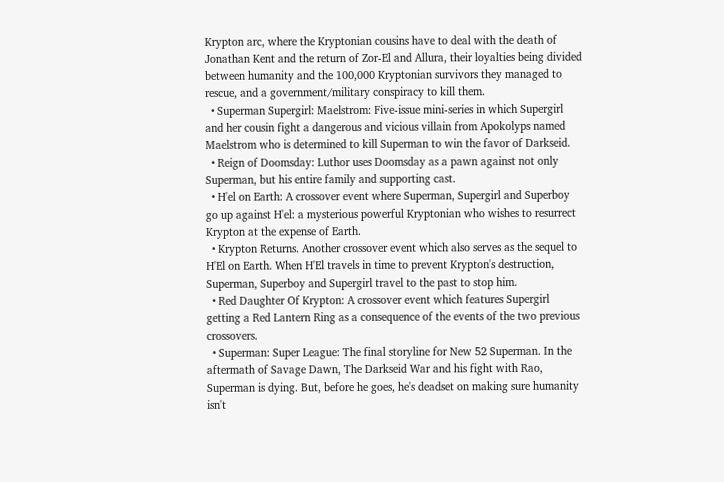Krypton arc, where the Kryptonian cousins have to deal with the death of Jonathan Kent and the return of Zor-El and Allura, their loyalties being divided between humanity and the 100,000 Kryptonian survivors they managed to rescue, and a government/military conspiracy to kill them.
  • Superman Supergirl: Maelstrom: Five-issue mini-series in which Supergirl and her cousin fight a dangerous and vicious villain from Apokolyps named Maelstrom who is determined to kill Superman to win the favor of Darkseid.
  • Reign of Doomsday: Luthor uses Doomsday as a pawn against not only Superman, but his entire family and supporting cast.
  • H'el on Earth: A crossover event where Superman, Supergirl and Superboy go up against H'el: a mysterious powerful Kryptonian who wishes to resurrect Krypton at the expense of Earth.
  • Krypton Returns. Another crossover event which also serves as the sequel to H'El on Earth. When H'El travels in time to prevent Krypton's destruction, Superman, Superboy and Supergirl travel to the past to stop him.
  • Red Daughter Of Krypton: A crossover event which features Supergirl getting a Red Lantern Ring as a consequence of the events of the two previous crossovers.
  • Superman: Super League: The final storyline for New 52 Superman. In the aftermath of Savage Dawn, The Darkseid War and his fight with Rao, Superman is dying. But, before he goes, he's deadset on making sure humanity isn't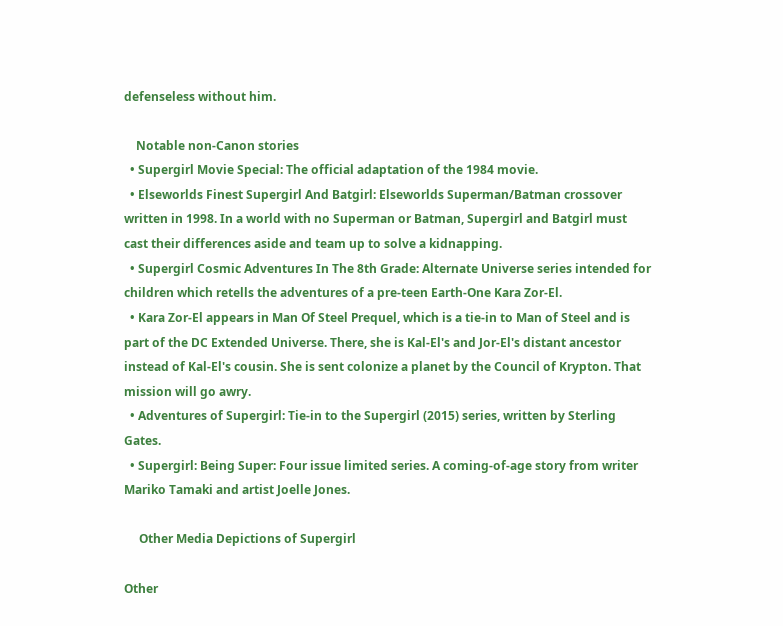defenseless without him.

    Notable non-Canon stories
  • Supergirl Movie Special: The official adaptation of the 1984 movie.
  • Elseworlds Finest Supergirl And Batgirl: Elseworlds Superman/Batman crossover written in 1998. In a world with no Superman or Batman, Supergirl and Batgirl must cast their differences aside and team up to solve a kidnapping.
  • Supergirl Cosmic Adventures In The 8th Grade: Alternate Universe series intended for children which retells the adventures of a pre-teen Earth-One Kara Zor-El.
  • Kara Zor-El appears in Man Of Steel Prequel, which is a tie-in to Man of Steel and is part of the DC Extended Universe. There, she is Kal-El's and Jor-El's distant ancestor instead of Kal-El's cousin. She is sent colonize a planet by the Council of Krypton. That mission will go awry.
  • Adventures of Supergirl: Tie-in to the Supergirl (2015) series, written by Sterling Gates.
  • Supergirl: Being Super: Four issue limited series. A coming-of-age story from writer Mariko Tamaki and artist Joelle Jones.

     Other Media Depictions of Supergirl

Other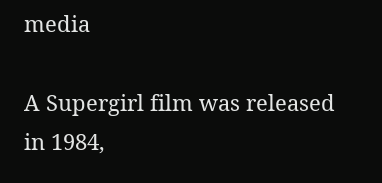media

A Supergirl film was released in 1984,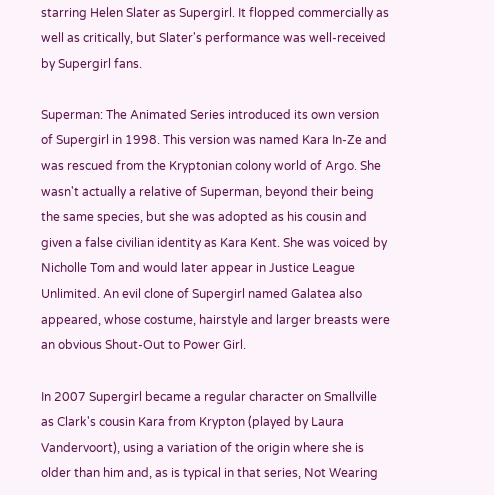starring Helen Slater as Supergirl. It flopped commercially as well as critically, but Slater's performance was well-received by Supergirl fans.

Superman: The Animated Series introduced its own version of Supergirl in 1998. This version was named Kara In-Ze and was rescued from the Kryptonian colony world of Argo. She wasn't actually a relative of Superman, beyond their being the same species, but she was adopted as his cousin and given a false civilian identity as Kara Kent. She was voiced by Nicholle Tom and would later appear in Justice League Unlimited. An evil clone of Supergirl named Galatea also appeared, whose costume, hairstyle and larger breasts were an obvious Shout-Out to Power Girl.

In 2007 Supergirl became a regular character on Smallville as Clark's cousin Kara from Krypton (played by Laura Vandervoort), using a variation of the origin where she is older than him and, as is typical in that series, Not Wearing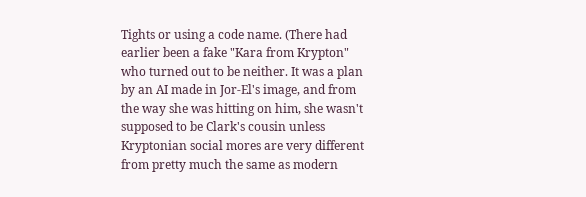Tights or using a code name. (There had earlier been a fake "Kara from Krypton" who turned out to be neither. It was a plan by an AI made in Jor-El's image, and from the way she was hitting on him, she wasn't supposed to be Clark's cousin unless Kryptonian social mores are very different from pretty much the same as modern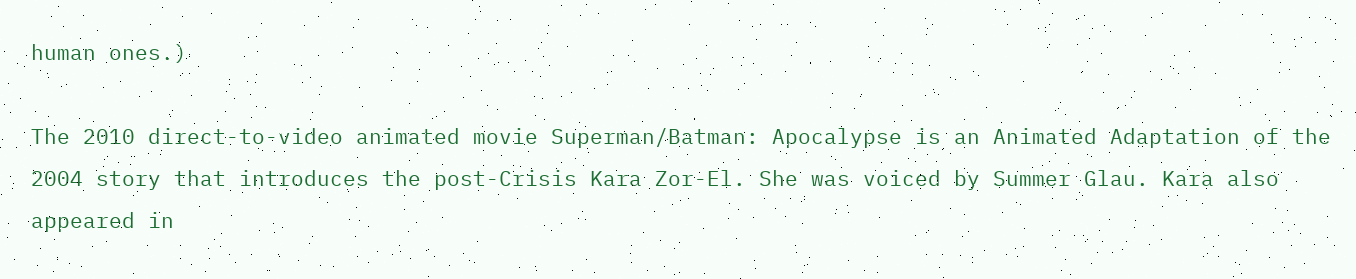human ones.)

The 2010 direct-to-video animated movie Superman/Batman: Apocalypse is an Animated Adaptation of the 2004 story that introduces the post-Crisis Kara Zor-El. She was voiced by Summer Glau. Kara also appeared in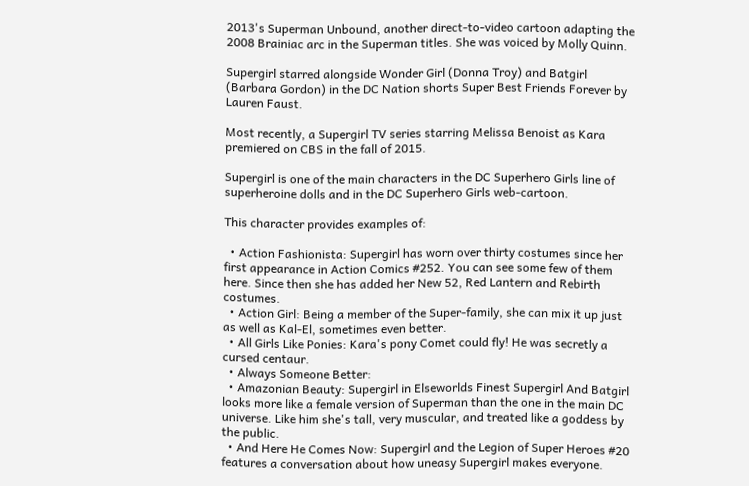2013's Superman Unbound, another direct-to-video cartoon adapting the 2008 Brainiac arc in the Superman titles. She was voiced by Molly Quinn.

Supergirl starred alongside Wonder Girl (Donna Troy) and Batgirl (Barbara Gordon) in the DC Nation shorts Super Best Friends Forever by Lauren Faust.

Most recently, a Supergirl TV series starring Melissa Benoist as Kara premiered on CBS in the fall of 2015.

Supergirl is one of the main characters in the DC Superhero Girls line of superheroine dolls and in the DC Superhero Girls web-cartoon.

This character provides examples of:

  • Action Fashionista: Supergirl has worn over thirty costumes since her first appearance in Action Comics #252. You can see some few of them here. Since then she has added her New 52, Red Lantern and Rebirth costumes.
  • Action Girl: Being a member of the Super-family, she can mix it up just as well as Kal-El, sometimes even better.
  • All Girls Like Ponies: Kara's pony Comet could fly! He was secretly a cursed centaur.
  • Always Someone Better:
  • Amazonian Beauty: Supergirl in Elseworlds Finest Supergirl And Batgirl looks more like a female version of Superman than the one in the main DC universe. Like him she's tall, very muscular, and treated like a goddess by the public.
  • And Here He Comes Now: Supergirl and the Legion of Super Heroes #20 features a conversation about how uneasy Supergirl makes everyone.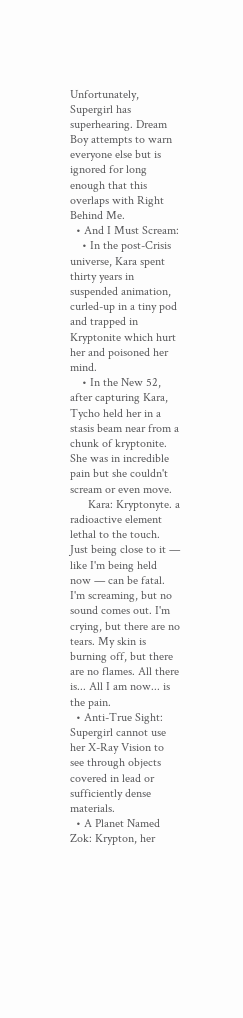Unfortunately, Supergirl has superhearing. Dream Boy attempts to warn everyone else but is ignored for long enough that this overlaps with Right Behind Me.
  • And I Must Scream:
    • In the post-Crisis universe, Kara spent thirty years in suspended animation, curled-up in a tiny pod and trapped in Kryptonite which hurt her and poisoned her mind.
    • In the New 52, after capturing Kara, Tycho held her in a stasis beam near from a chunk of kryptonite. She was in incredible pain but she couldn't scream or even move.
      Kara: Kryptonyte. a radioactive element lethal to the touch. Just being close to it — like I'm being held now — can be fatal. I'm screaming, but no sound comes out. I'm crying, but there are no tears. My skin is burning off, but there are no flames. All there is... All I am now... is the pain.
  • Anti-True Sight: Supergirl cannot use her X-Ray Vision to see through objects covered in lead or sufficiently dense materials.
  • A Planet Named Zok: Krypton, her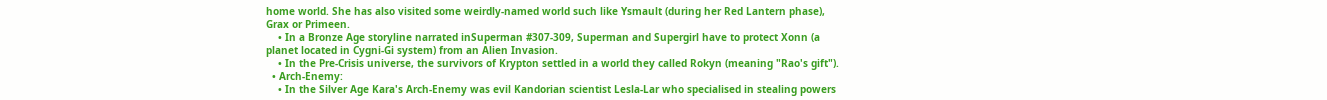home world. She has also visited some weirdly-named world such like Ysmault (during her Red Lantern phase), Grax or Primeen.
    • In a Bronze Age storyline narrated inSuperman #307-309, Superman and Supergirl have to protect Xonn (a planet located in Cygni-Gi system) from an Alien Invasion.
    • In the Pre-Crisis universe, the survivors of Krypton settled in a world they called Rokyn (meaning "Rao's gift").
  • Arch-Enemy:
    • In the Silver Age Kara's Arch-Enemy was evil Kandorian scientist Lesla-Lar who specialised in stealing powers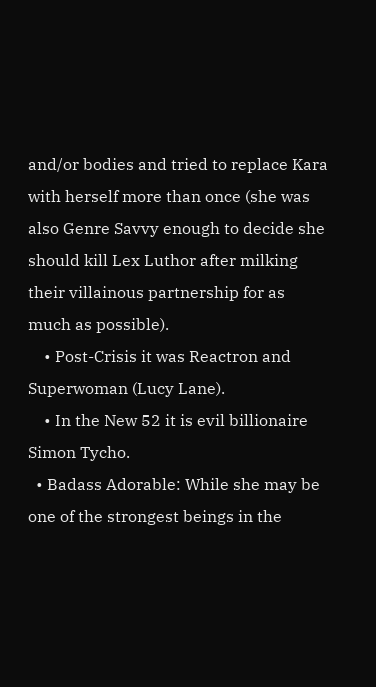and/or bodies and tried to replace Kara with herself more than once (she was also Genre Savvy enough to decide she should kill Lex Luthor after milking their villainous partnership for as much as possible).
    • Post-Crisis it was Reactron and Superwoman (Lucy Lane).
    • In the New 52 it is evil billionaire Simon Tycho.
  • Badass Adorable: While she may be one of the strongest beings in the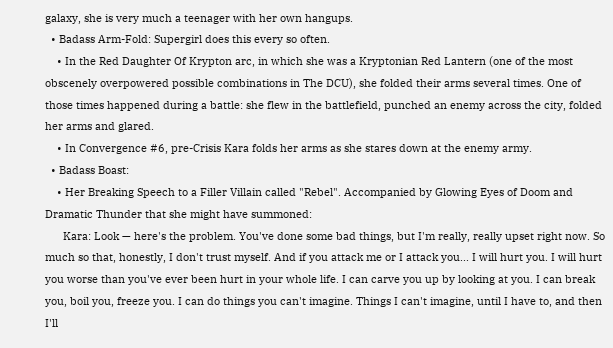galaxy, she is very much a teenager with her own hangups.
  • Badass Arm-Fold: Supergirl does this every so often.
    • In the Red Daughter Of Krypton arc, in which she was a Kryptonian Red Lantern (one of the most obscenely overpowered possible combinations in The DCU), she folded their arms several times. One of those times happened during a battle: she flew in the battlefield, punched an enemy across the city, folded her arms and glared.
    • In Convergence #6, pre-Crisis Kara folds her arms as she stares down at the enemy army.
  • Badass Boast:
    • Her Breaking Speech to a Filler Villain called "Rebel". Accompanied by Glowing Eyes of Doom and Dramatic Thunder that she might have summoned:
      Kara: Look — here's the problem. You've done some bad things, but I'm really, really upset right now. So much so that, honestly, I don't trust myself. And if you attack me or I attack you... I will hurt you. I will hurt you worse than you've ever been hurt in your whole life. I can carve you up by looking at you. I can break you, boil you, freeze you. I can do things you can't imagine. Things I can't imagine, until I have to, and then I'll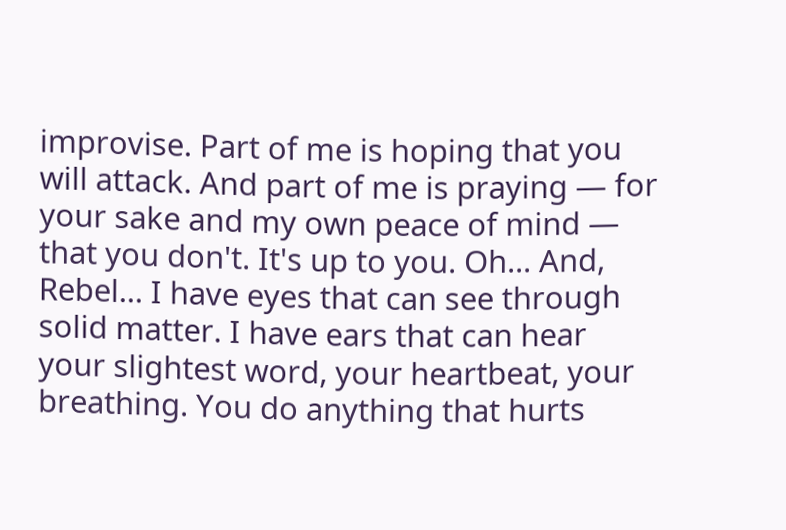improvise. Part of me is hoping that you will attack. And part of me is praying — for your sake and my own peace of mind — that you don't. It's up to you. Oh... And, Rebel... I have eyes that can see through solid matter. I have ears that can hear your slightest word, your heartbeat, your breathing. You do anything that hurts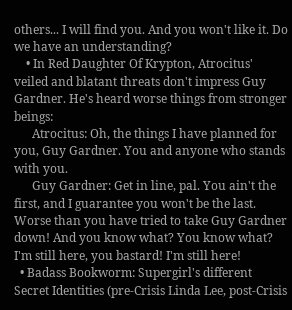others... I will find you. And you won't like it. Do we have an understanding?
    • In Red Daughter Of Krypton, Atrocitus' veiled and blatant threats don't impress Guy Gardner. He's heard worse things from stronger beings:
      Atrocitus: Oh, the things I have planned for you, Guy Gardner. You and anyone who stands with you.
      Guy Gardner: Get in line, pal. You ain't the first, and I guarantee you won't be the last. Worse than you have tried to take Guy Gardner down! And you know what? You know what? I'm still here, you bastard! I'm still here!
  • Badass Bookworm: Supergirl's different Secret Identities (pre-Crisis Linda Lee, post-Crisis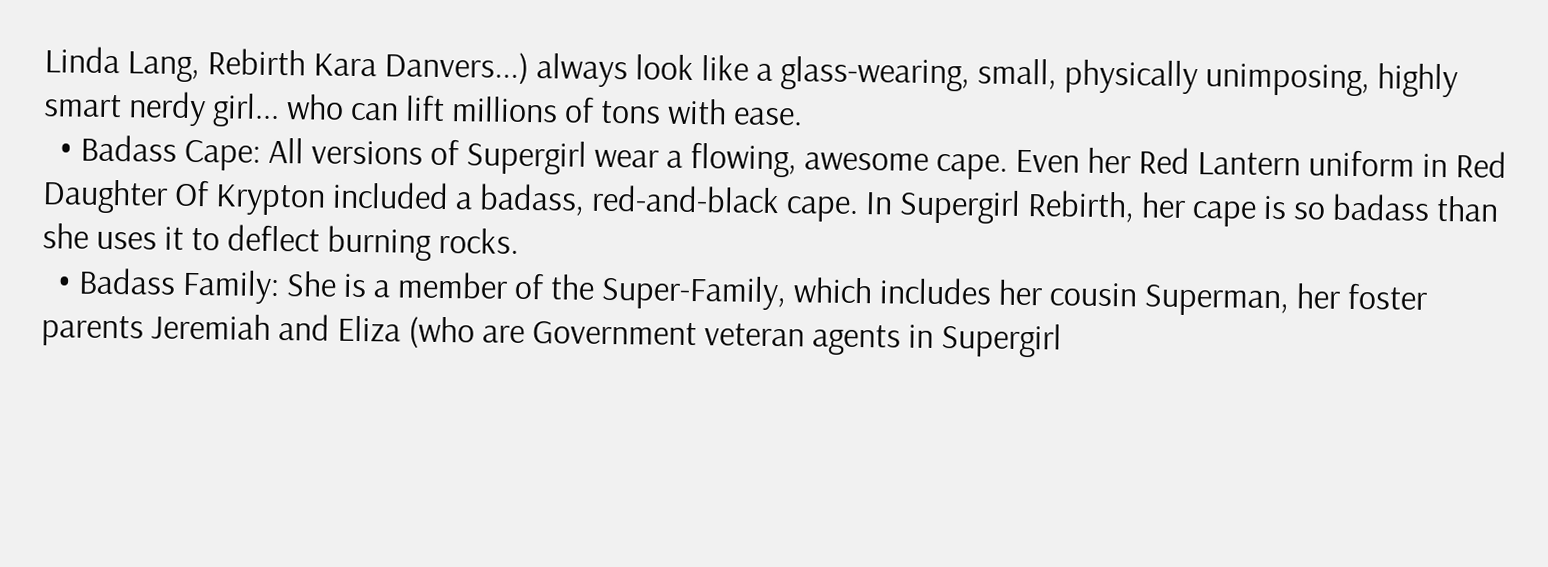Linda Lang, Rebirth Kara Danvers...) always look like a glass-wearing, small, physically unimposing, highly smart nerdy girl... who can lift millions of tons with ease.
  • Badass Cape: All versions of Supergirl wear a flowing, awesome cape. Even her Red Lantern uniform in Red Daughter Of Krypton included a badass, red-and-black cape. In Supergirl Rebirth, her cape is so badass than she uses it to deflect burning rocks.
  • Badass Family: She is a member of the Super-Family, which includes her cousin Superman, her foster parents Jeremiah and Eliza (who are Government veteran agents in Supergirl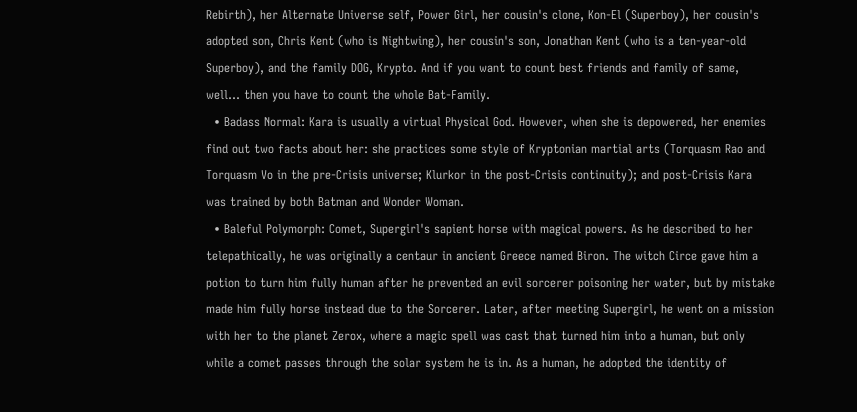Rebirth), her Alternate Universe self, Power Girl, her cousin's clone, Kon-El (Superboy), her cousin's adopted son, Chris Kent (who is Nightwing), her cousin's son, Jonathan Kent (who is a ten-year-old Superboy), and the family DOG, Krypto. And if you want to count best friends and family of same, well... then you have to count the whole Bat-Family.
  • Badass Normal: Kara is usually a virtual Physical God. However, when she is depowered, her enemies find out two facts about her: she practices some style of Kryptonian martial arts (Torquasm Rao and Torquasm Vo in the pre-Crisis universe; Klurkor in the post-Crisis continuity); and post-Crisis Kara was trained by both Batman and Wonder Woman.
  • Baleful Polymorph: Comet, Supergirl's sapient horse with magical powers. As he described to her telepathically, he was originally a centaur in ancient Greece named Biron. The witch Circe gave him a potion to turn him fully human after he prevented an evil sorcerer poisoning her water, but by mistake made him fully horse instead due to the Sorcerer. Later, after meeting Supergirl, he went on a mission with her to the planet Zerox, where a magic spell was cast that turned him into a human, but only while a comet passes through the solar system he is in. As a human, he adopted the identity of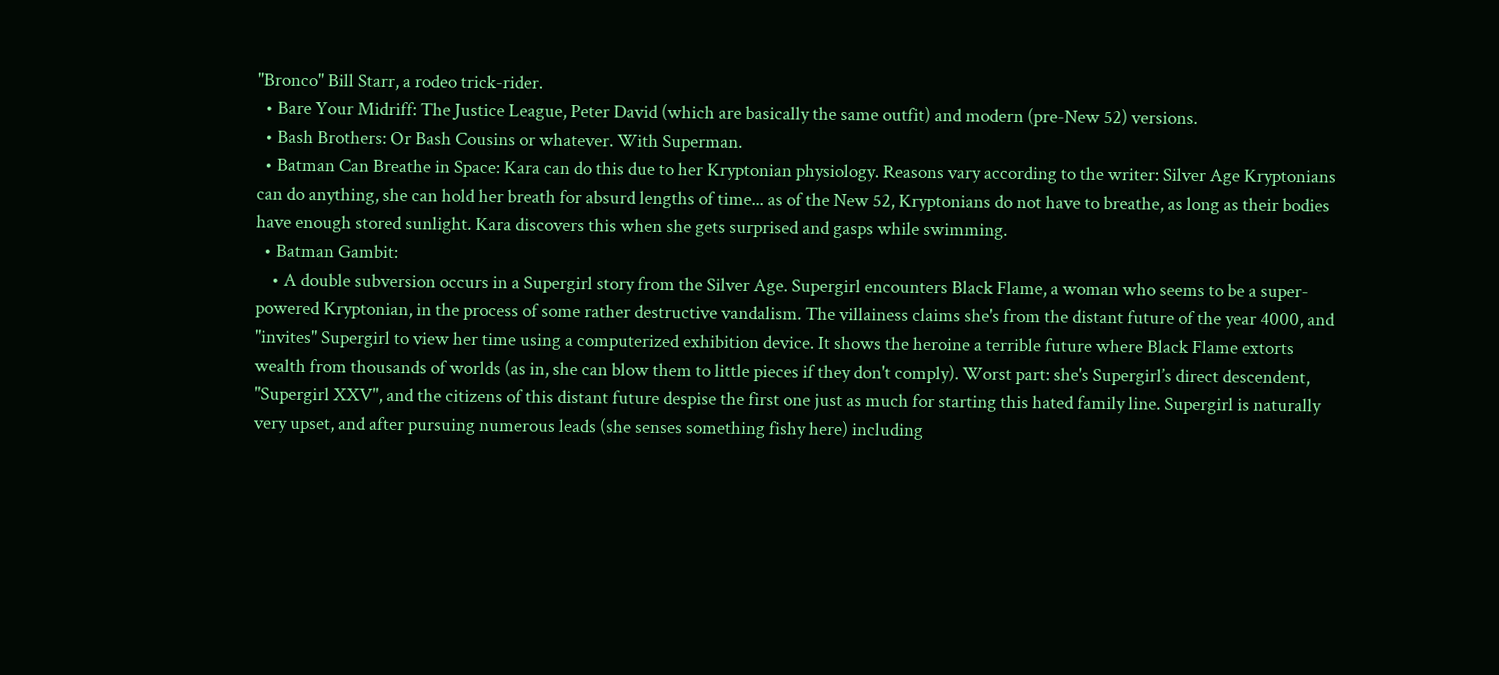"Bronco" Bill Starr, a rodeo trick-rider.
  • Bare Your Midriff: The Justice League, Peter David (which are basically the same outfit) and modern (pre-New 52) versions.
  • Bash Brothers: Or Bash Cousins or whatever. With Superman.
  • Batman Can Breathe in Space: Kara can do this due to her Kryptonian physiology. Reasons vary according to the writer: Silver Age Kryptonians can do anything, she can hold her breath for absurd lengths of time... as of the New 52, Kryptonians do not have to breathe, as long as their bodies have enough stored sunlight. Kara discovers this when she gets surprised and gasps while swimming.
  • Batman Gambit:
    • A double subversion occurs in a Supergirl story from the Silver Age. Supergirl encounters Black Flame, a woman who seems to be a super-powered Kryptonian, in the process of some rather destructive vandalism. The villainess claims she's from the distant future of the year 4000, and "invites" Supergirl to view her time using a computerized exhibition device. It shows the heroine a terrible future where Black Flame extorts wealth from thousands of worlds (as in, she can blow them to little pieces if they don't comply). Worst part: she's Supergirl’s direct descendent, "Supergirl XXV", and the citizens of this distant future despise the first one just as much for starting this hated family line. Supergirl is naturally very upset, and after pursuing numerous leads (she senses something fishy here) including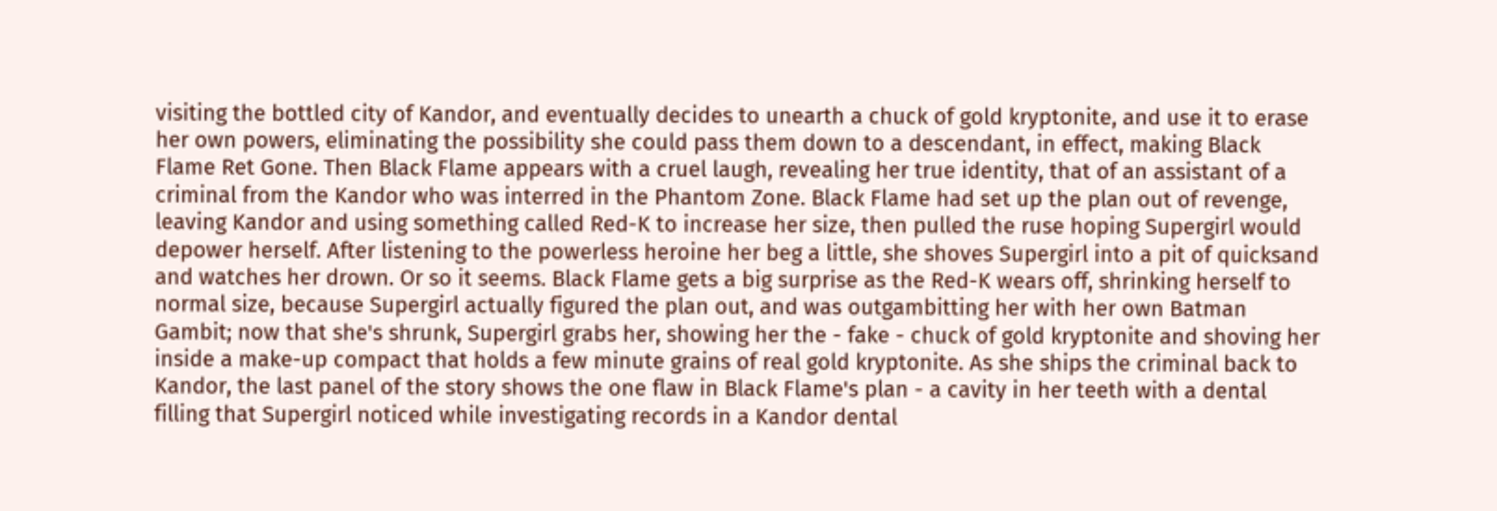visiting the bottled city of Kandor, and eventually decides to unearth a chuck of gold kryptonite, and use it to erase her own powers, eliminating the possibility she could pass them down to a descendant, in effect, making Black Flame Ret Gone. Then Black Flame appears with a cruel laugh, revealing her true identity, that of an assistant of a criminal from the Kandor who was interred in the Phantom Zone. Black Flame had set up the plan out of revenge, leaving Kandor and using something called Red-K to increase her size, then pulled the ruse hoping Supergirl would depower herself. After listening to the powerless heroine her beg a little, she shoves Supergirl into a pit of quicksand and watches her drown. Or so it seems. Black Flame gets a big surprise as the Red-K wears off, shrinking herself to normal size, because Supergirl actually figured the plan out, and was outgambitting her with her own Batman Gambit; now that she's shrunk, Supergirl grabs her, showing her the - fake - chuck of gold kryptonite and shoving her inside a make-up compact that holds a few minute grains of real gold kryptonite. As she ships the criminal back to Kandor, the last panel of the story shows the one flaw in Black Flame's plan - a cavity in her teeth with a dental filling that Supergirl noticed while investigating records in a Kandor dental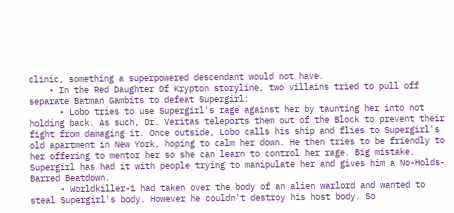clinic, something a superpowered descendant would not have.
    • In the Red Daughter Of Krypton storyline, two villains tried to pull off separate Batman Gambits to defeat Supergirl:
      • Lobo tries to use Supergirl's rage against her by taunting her into not holding back. As such, Dr. Veritas teleports them out of the Block to prevent their fight from damaging it. Once outside, Lobo calls his ship and flies to Supergirl's old apartment in New York, hoping to calm her down. He then tries to be friendly to her offering to mentor her so she can learn to control her rage. Big mistake. Supergirl has had it with people trying to manipulate her and gives him a No-Holds-Barred Beatdown.
      • Worldkiller-1 had taken over the body of an alien warlord and wanted to steal Supergirl's body. However he couldn't destroy his host body. So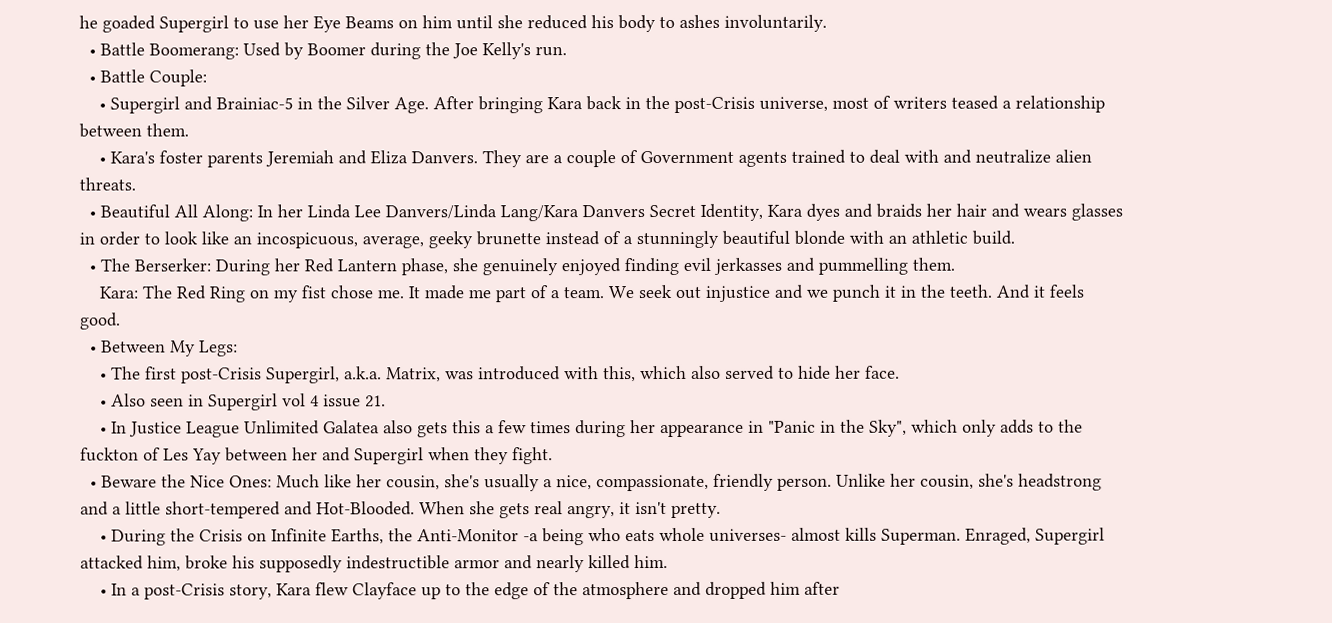he goaded Supergirl to use her Eye Beams on him until she reduced his body to ashes involuntarily.
  • Battle Boomerang: Used by Boomer during the Joe Kelly's run.
  • Battle Couple:
    • Supergirl and Brainiac-5 in the Silver Age. After bringing Kara back in the post-Crisis universe, most of writers teased a relationship between them.
    • Kara's foster parents Jeremiah and Eliza Danvers. They are a couple of Government agents trained to deal with and neutralize alien threats.
  • Beautiful All Along: In her Linda Lee Danvers/Linda Lang/Kara Danvers Secret Identity, Kara dyes and braids her hair and wears glasses in order to look like an incospicuous, average, geeky brunette instead of a stunningly beautiful blonde with an athletic build.
  • The Berserker: During her Red Lantern phase, she genuinely enjoyed finding evil jerkasses and pummelling them.
    Kara: The Red Ring on my fist chose me. It made me part of a team. We seek out injustice and we punch it in the teeth. And it feels good.
  • Between My Legs:
    • The first post-Crisis Supergirl, a.k.a. Matrix, was introduced with this, which also served to hide her face.
    • Also seen in Supergirl vol 4 issue 21.
    • In Justice League Unlimited Galatea also gets this a few times during her appearance in "Panic in the Sky", which only adds to the fuckton of Les Yay between her and Supergirl when they fight.
  • Beware the Nice Ones: Much like her cousin, she's usually a nice, compassionate, friendly person. Unlike her cousin, she's headstrong and a little short-tempered and Hot-Blooded. When she gets real angry, it isn't pretty.
    • During the Crisis on Infinite Earths, the Anti-Monitor -a being who eats whole universes- almost kills Superman. Enraged, Supergirl attacked him, broke his supposedly indestructible armor and nearly killed him.
    • In a post-Crisis story, Kara flew Clayface up to the edge of the atmosphere and dropped him after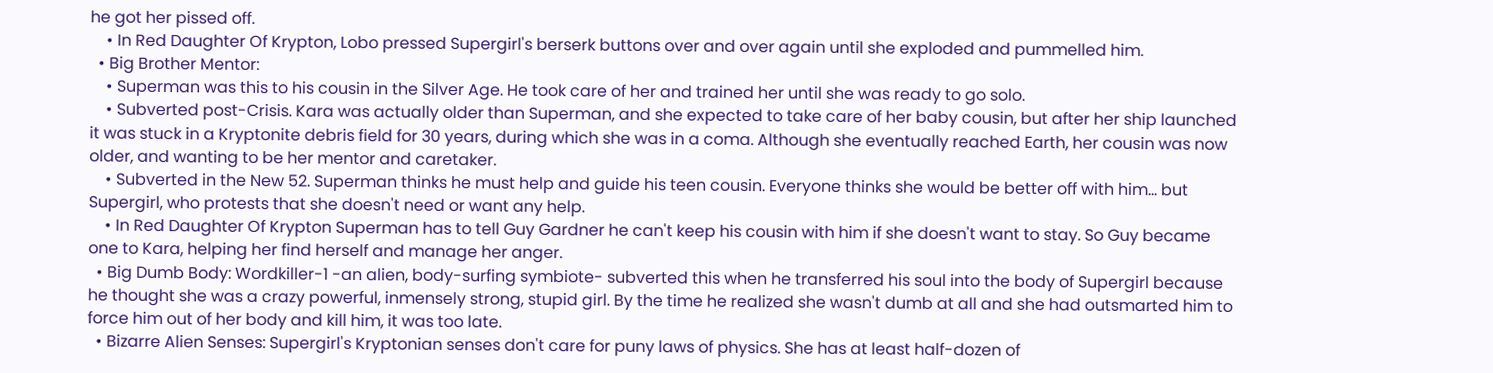he got her pissed off.
    • In Red Daughter Of Krypton, Lobo pressed Supergirl's berserk buttons over and over again until she exploded and pummelled him.
  • Big Brother Mentor:
    • Superman was this to his cousin in the Silver Age. He took care of her and trained her until she was ready to go solo.
    • Subverted post-Crisis. Kara was actually older than Superman, and she expected to take care of her baby cousin, but after her ship launched it was stuck in a Kryptonite debris field for 30 years, during which she was in a coma. Although she eventually reached Earth, her cousin was now older, and wanting to be her mentor and caretaker.
    • Subverted in the New 52. Superman thinks he must help and guide his teen cousin. Everyone thinks she would be better off with him... but Supergirl, who protests that she doesn't need or want any help.
    • In Red Daughter Of Krypton Superman has to tell Guy Gardner he can't keep his cousin with him if she doesn't want to stay. So Guy became one to Kara, helping her find herself and manage her anger.
  • Big Dumb Body: Wordkiller-1 -an alien, body-surfing symbiote- subverted this when he transferred his soul into the body of Supergirl because he thought she was a crazy powerful, inmensely strong, stupid girl. By the time he realized she wasn't dumb at all and she had outsmarted him to force him out of her body and kill him, it was too late.
  • Bizarre Alien Senses: Supergirl's Kryptonian senses don't care for puny laws of physics. She has at least half-dozen of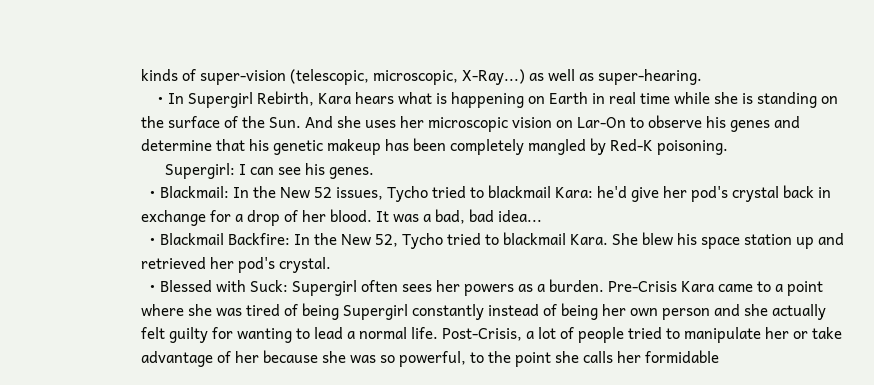kinds of super-vision (telescopic, microscopic, X-Ray...) as well as super-hearing.
    • In Supergirl Rebirth, Kara hears what is happening on Earth in real time while she is standing on the surface of the Sun. And she uses her microscopic vision on Lar-On to observe his genes and determine that his genetic makeup has been completely mangled by Red-K poisoning.
      Supergirl: I can see his genes.
  • Blackmail: In the New 52 issues, Tycho tried to blackmail Kara: he'd give her pod's crystal back in exchange for a drop of her blood. It was a bad, bad idea...
  • Blackmail Backfire: In the New 52, Tycho tried to blackmail Kara. She blew his space station up and retrieved her pod's crystal.
  • Blessed with Suck: Supergirl often sees her powers as a burden. Pre-Crisis Kara came to a point where she was tired of being Supergirl constantly instead of being her own person and she actually felt guilty for wanting to lead a normal life. Post-Crisis, a lot of people tried to manipulate her or take advantage of her because she was so powerful, to the point she calls her formidable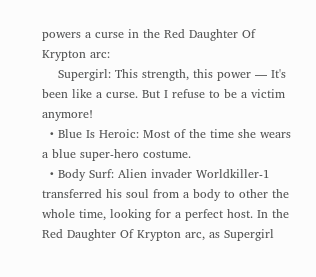powers a curse in the Red Daughter Of Krypton arc:
    Supergirl: This strength, this power — It's been like a curse. But I refuse to be a victim anymore!
  • Blue Is Heroic: Most of the time she wears a blue super-hero costume.
  • Body Surf: Alien invader Worldkiller-1 transferred his soul from a body to other the whole time, looking for a perfect host. In the Red Daughter Of Krypton arc, as Supergirl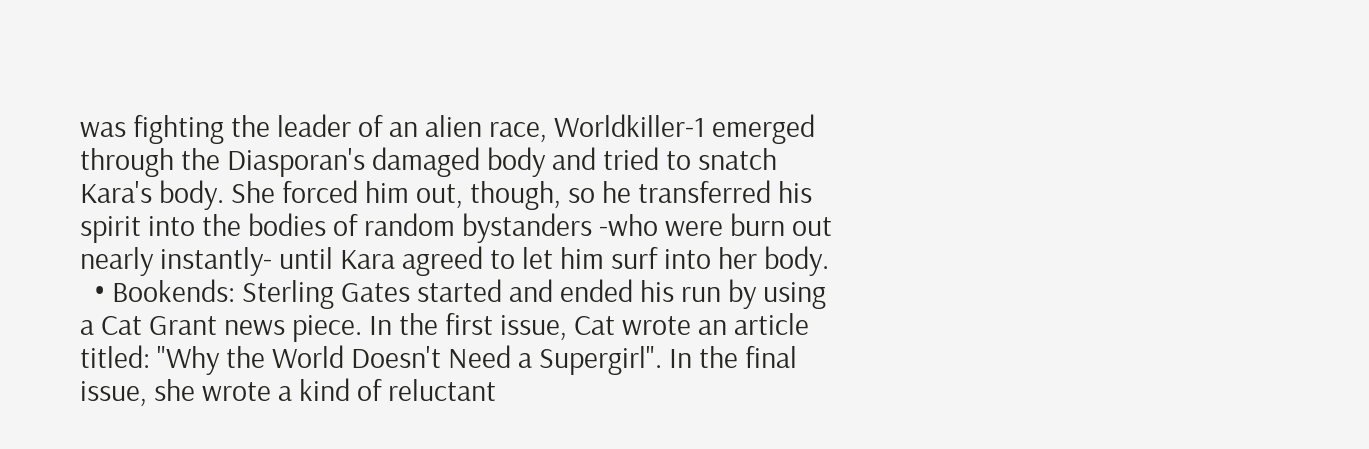was fighting the leader of an alien race, Worldkiller-1 emerged through the Diasporan's damaged body and tried to snatch Kara's body. She forced him out, though, so he transferred his spirit into the bodies of random bystanders -who were burn out nearly instantly- until Kara agreed to let him surf into her body.
  • Bookends: Sterling Gates started and ended his run by using a Cat Grant news piece. In the first issue, Cat wrote an article titled: "Why the World Doesn't Need a Supergirl". In the final issue, she wrote a kind of reluctant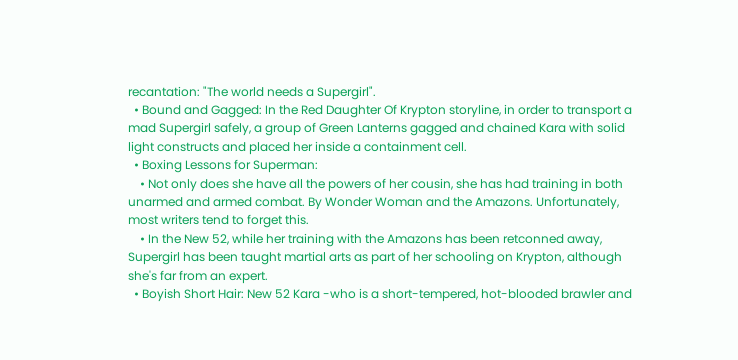recantation: "The world needs a Supergirl".
  • Bound and Gagged: In the Red Daughter Of Krypton storyline, in order to transport a mad Supergirl safely, a group of Green Lanterns gagged and chained Kara with solid light constructs and placed her inside a containment cell.
  • Boxing Lessons for Superman:
    • Not only does she have all the powers of her cousin, she has had training in both unarmed and armed combat. By Wonder Woman and the Amazons. Unfortunately, most writers tend to forget this.
    • In the New 52, while her training with the Amazons has been retconned away, Supergirl has been taught martial arts as part of her schooling on Krypton, although she's far from an expert.
  • Boyish Short Hair: New 52 Kara -who is a short-tempered, hot-blooded brawler and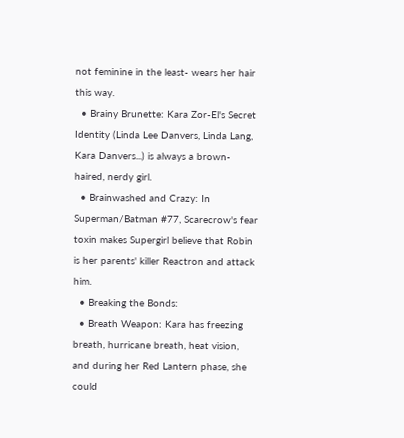not feminine in the least- wears her hair this way.
  • Brainy Brunette: Kara Zor-El's Secret Identity (Linda Lee Danvers, Linda Lang, Kara Danvers...) is always a brown-haired, nerdy girl.
  • Brainwashed and Crazy: In Superman/Batman #77, Scarecrow's fear toxin makes Supergirl believe that Robin is her parents' killer Reactron and attack him.
  • Breaking the Bonds:
  • Breath Weapon: Kara has freezing breath, hurricane breath, heat vision, and during her Red Lantern phase, she could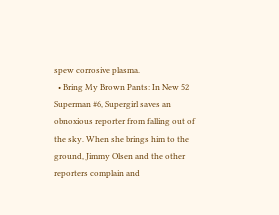spew corrosive plasma.
  • Bring My Brown Pants: In New 52 Superman #6, Supergirl saves an obnoxious reporter from falling out of the sky. When she brings him to the ground, Jimmy Olsen and the other reporters complain and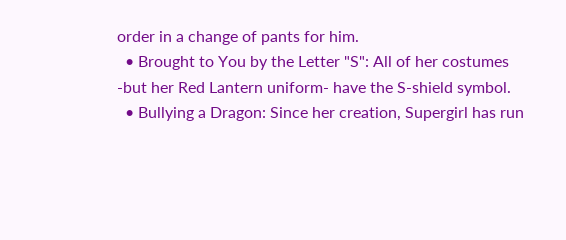order in a change of pants for him.
  • Brought to You by the Letter "S": All of her costumes -but her Red Lantern uniform- have the S-shield symbol.
  • Bullying a Dragon: Since her creation, Supergirl has run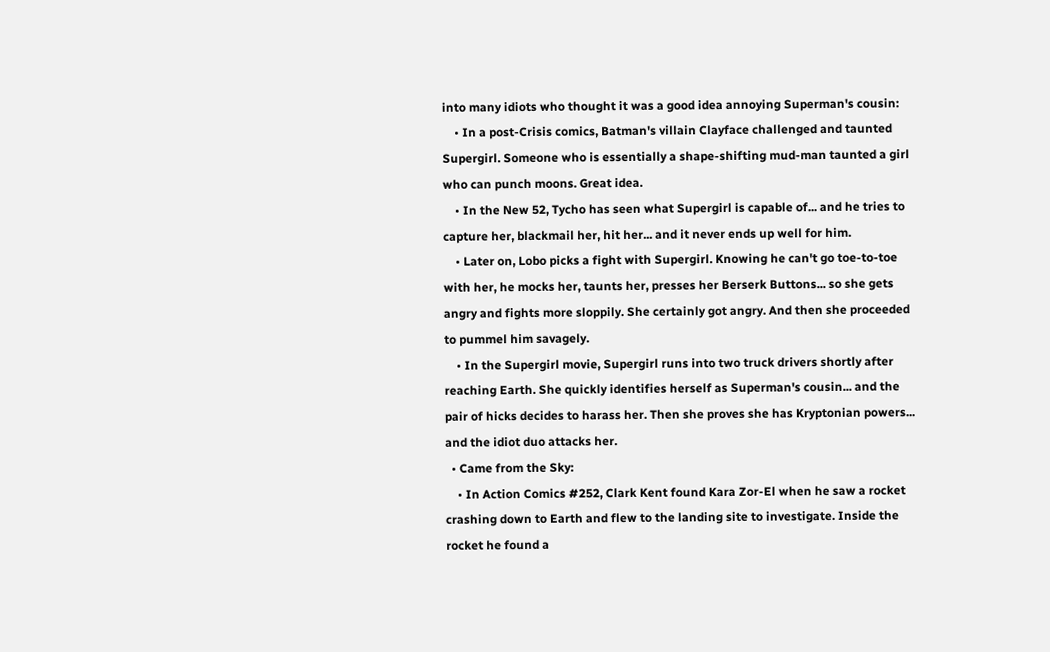into many idiots who thought it was a good idea annoying Superman's cousin:
    • In a post-Crisis comics, Batman's villain Clayface challenged and taunted Supergirl. Someone who is essentially a shape-shifting mud-man taunted a girl who can punch moons. Great idea.
    • In the New 52, Tycho has seen what Supergirl is capable of... and he tries to capture her, blackmail her, hit her... and it never ends up well for him.
    • Later on, Lobo picks a fight with Supergirl. Knowing he can't go toe-to-toe with her, he mocks her, taunts her, presses her Berserk Buttons... so she gets angry and fights more sloppily. She certainly got angry. And then she proceeded to pummel him savagely.
    • In the Supergirl movie, Supergirl runs into two truck drivers shortly after reaching Earth. She quickly identifies herself as Superman's cousin... and the pair of hicks decides to harass her. Then she proves she has Kryptonian powers... and the idiot duo attacks her.
  • Came from the Sky:
    • In Action Comics #252, Clark Kent found Kara Zor-El when he saw a rocket crashing down to Earth and flew to the landing site to investigate. Inside the rocket he found a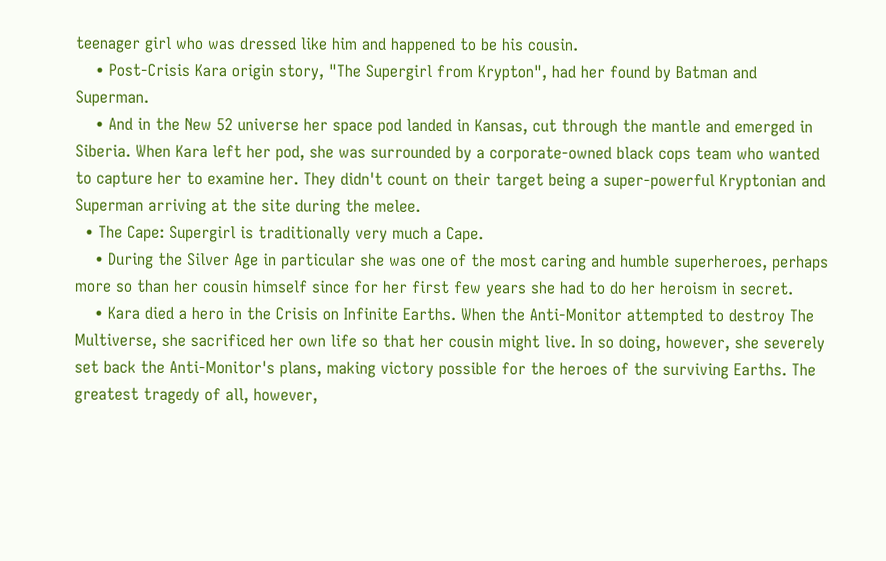teenager girl who was dressed like him and happened to be his cousin.
    • Post-Crisis Kara origin story, "The Supergirl from Krypton", had her found by Batman and Superman.
    • And in the New 52 universe her space pod landed in Kansas, cut through the mantle and emerged in Siberia. When Kara left her pod, she was surrounded by a corporate-owned black cops team who wanted to capture her to examine her. They didn't count on their target being a super-powerful Kryptonian and Superman arriving at the site during the melee.
  • The Cape: Supergirl is traditionally very much a Cape.
    • During the Silver Age in particular she was one of the most caring and humble superheroes, perhaps more so than her cousin himself since for her first few years she had to do her heroism in secret.
    • Kara died a hero in the Crisis on Infinite Earths. When the Anti-Monitor attempted to destroy The Multiverse, she sacrificed her own life so that her cousin might live. In so doing, however, she severely set back the Anti-Monitor's plans, making victory possible for the heroes of the surviving Earths. The greatest tragedy of all, however,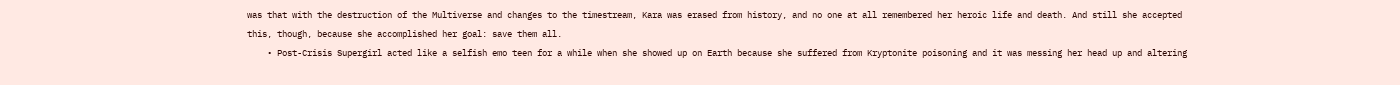was that with the destruction of the Multiverse and changes to the timestream, Kara was erased from history, and no one at all remembered her heroic life and death. And still she accepted this, though, because she accomplished her goal: save them all.
    • Post-Crisis Supergirl acted like a selfish emo teen for a while when she showed up on Earth because she suffered from Kryptonite poisoning and it was messing her head up and altering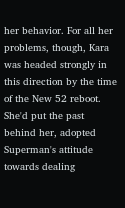her behavior. For all her problems, though, Kara was headed strongly in this direction by the time of the New 52 reboot. She'd put the past behind her, adopted Superman's attitude towards dealing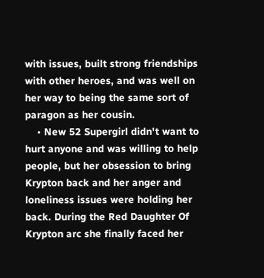with issues, built strong friendships with other heroes, and was well on her way to being the same sort of paragon as her cousin.
    • New 52 Supergirl didn't want to hurt anyone and was willing to help people, but her obsession to bring Krypton back and her anger and loneliness issues were holding her back. During the Red Daughter Of Krypton arc she finally faced her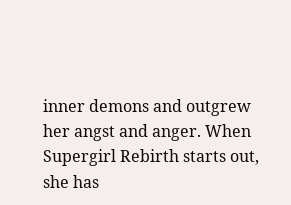inner demons and outgrew her angst and anger. When Supergirl Rebirth starts out, she has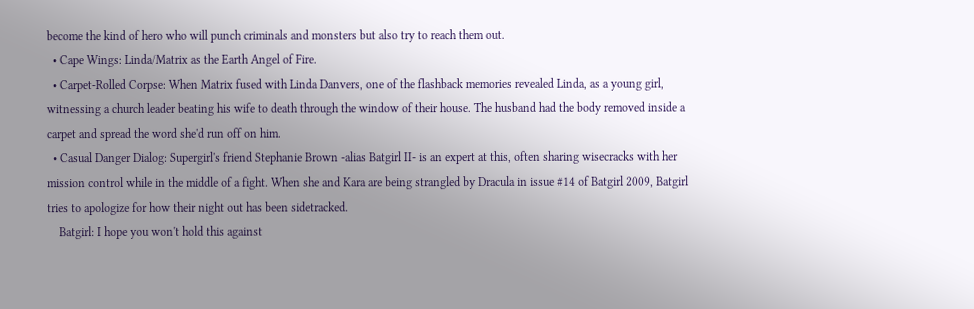become the kind of hero who will punch criminals and monsters but also try to reach them out.
  • Cape Wings: Linda/Matrix as the Earth Angel of Fire.
  • Carpet-Rolled Corpse: When Matrix fused with Linda Danvers, one of the flashback memories revealed Linda, as a young girl, witnessing a church leader beating his wife to death through the window of their house. The husband had the body removed inside a carpet and spread the word she'd run off on him.
  • Casual Danger Dialog: Supergirl's friend Stephanie Brown -alias Batgirl II- is an expert at this, often sharing wisecracks with her mission control while in the middle of a fight. When she and Kara are being strangled by Dracula in issue #14 of Batgirl 2009, Batgirl tries to apologize for how their night out has been sidetracked.
    Batgirl: I hope you won't hold this against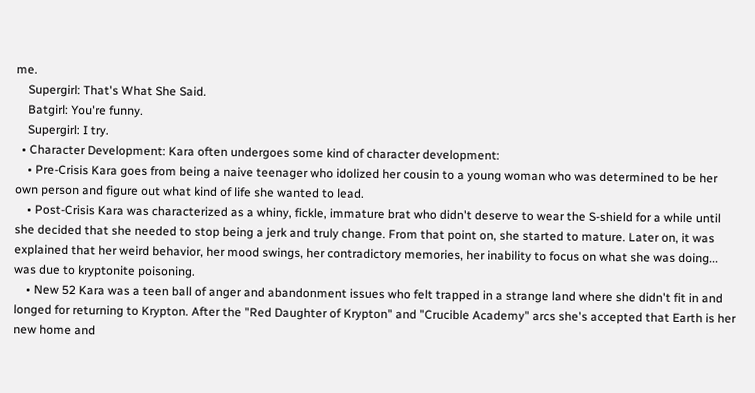me.
    Supergirl: That's What She Said.
    Batgirl: You're funny.
    Supergirl: I try.
  • Character Development: Kara often undergoes some kind of character development:
    • Pre-Crisis Kara goes from being a naive teenager who idolized her cousin to a young woman who was determined to be her own person and figure out what kind of life she wanted to lead.
    • Post-Crisis Kara was characterized as a whiny, fickle, immature brat who didn't deserve to wear the S-shield for a while until she decided that she needed to stop being a jerk and truly change. From that point on, she started to mature. Later on, it was explained that her weird behavior, her mood swings, her contradictory memories, her inability to focus on what she was doing... was due to kryptonite poisoning.
    • New 52 Kara was a teen ball of anger and abandonment issues who felt trapped in a strange land where she didn't fit in and longed for returning to Krypton. After the "Red Daughter of Krypton" and "Crucible Academy" arcs she's accepted that Earth is her new home and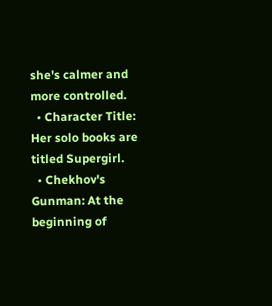she's calmer and more controlled.
  • Character Title: Her solo books are titled Supergirl.
  • Chekhov's Gunman: At the beginning of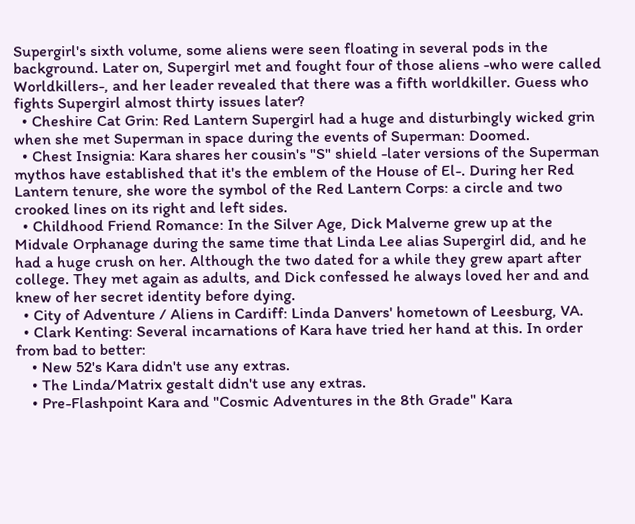Supergirl's sixth volume, some aliens were seen floating in several pods in the background. Later on, Supergirl met and fought four of those aliens -who were called Worldkillers-, and her leader revealed that there was a fifth worldkiller. Guess who fights Supergirl almost thirty issues later?
  • Cheshire Cat Grin: Red Lantern Supergirl had a huge and disturbingly wicked grin when she met Superman in space during the events of Superman: Doomed.
  • Chest Insignia: Kara shares her cousin's "S" shield -later versions of the Superman mythos have established that it's the emblem of the House of El-. During her Red Lantern tenure, she wore the symbol of the Red Lantern Corps: a circle and two crooked lines on its right and left sides.
  • Childhood Friend Romance: In the Silver Age, Dick Malverne grew up at the Midvale Orphanage during the same time that Linda Lee alias Supergirl did, and he had a huge crush on her. Although the two dated for a while they grew apart after college. They met again as adults, and Dick confessed he always loved her and and knew of her secret identity before dying.
  • City of Adventure / Aliens in Cardiff: Linda Danvers' hometown of Leesburg, VA.
  • Clark Kenting: Several incarnations of Kara have tried her hand at this. In order from bad to better:
    • New 52's Kara didn't use any extras.
    • The Linda/Matrix gestalt didn't use any extras.
    • Pre-Flashpoint Kara and "Cosmic Adventures in the 8th Grade" Kara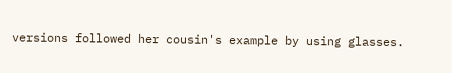versions followed her cousin's example by using glasses.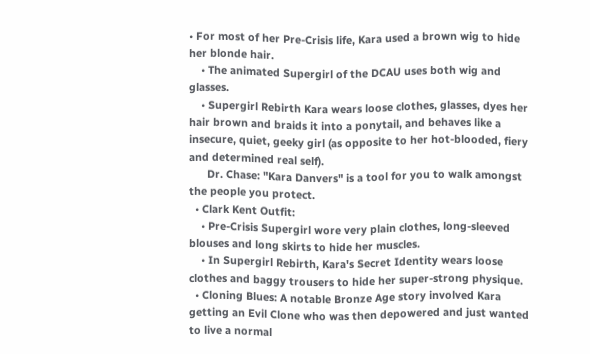• For most of her Pre-Crisis life, Kara used a brown wig to hide her blonde hair.
    • The animated Supergirl of the DCAU uses both wig and glasses.
    • Supergirl Rebirth Kara wears loose clothes, glasses, dyes her hair brown and braids it into a ponytail, and behaves like a insecure, quiet, geeky girl (as opposite to her hot-blooded, fiery and determined real self).
      Dr. Chase: "Kara Danvers" is a tool for you to walk amongst the people you protect.
  • Clark Kent Outfit:
    • Pre-Crisis Supergirl wore very plain clothes, long-sleeved blouses and long skirts to hide her muscles.
    • In Supergirl Rebirth, Kara's Secret Identity wears loose clothes and baggy trousers to hide her super-strong physique.
  • Cloning Blues: A notable Bronze Age story involved Kara getting an Evil Clone who was then depowered and just wanted to live a normal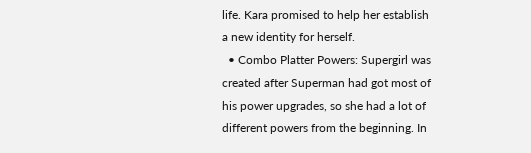life. Kara promised to help her establish a new identity for herself.
  • Combo Platter Powers: Supergirl was created after Superman had got most of his power upgrades, so she had a lot of different powers from the beginning. In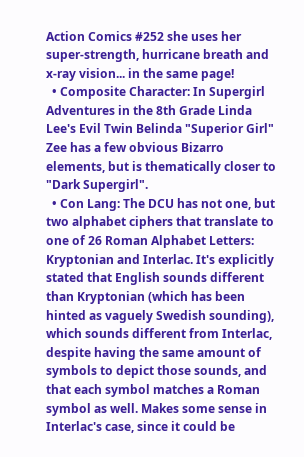Action Comics #252 she uses her super-strength, hurricane breath and x-ray vision... in the same page!
  • Composite Character: In Supergirl Adventures in the 8th Grade Linda Lee's Evil Twin Belinda "Superior Girl" Zee has a few obvious Bizarro elements, but is thematically closer to "Dark Supergirl".
  • Con Lang: The DCU has not one, but two alphabet ciphers that translate to one of 26 Roman Alphabet Letters: Kryptonian and Interlac. It's explicitly stated that English sounds different than Kryptonian (which has been hinted as vaguely Swedish sounding), which sounds different from Interlac, despite having the same amount of symbols to depict those sounds, and that each symbol matches a Roman symbol as well. Makes some sense in Interlac's case, since it could be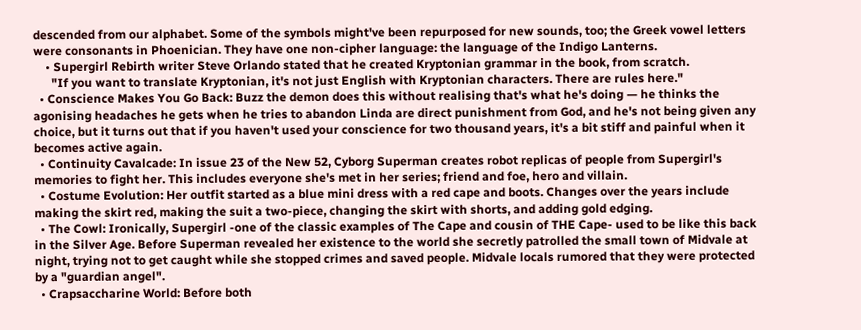descended from our alphabet. Some of the symbols might've been repurposed for new sounds, too; the Greek vowel letters were consonants in Phoenician. They have one non-cipher language: the language of the Indigo Lanterns.
    • Supergirl Rebirth writer Steve Orlando stated that he created Kryptonian grammar in the book, from scratch.
      "If you want to translate Kryptonian, it's not just English with Kryptonian characters. There are rules here."
  • Conscience Makes You Go Back: Buzz the demon does this without realising that's what he's doing — he thinks the agonising headaches he gets when he tries to abandon Linda are direct punishment from God, and he's not being given any choice, but it turns out that if you haven't used your conscience for two thousand years, it's a bit stiff and painful when it becomes active again.
  • Continuity Cavalcade: In issue 23 of the New 52, Cyborg Superman creates robot replicas of people from Supergirl's memories to fight her. This includes everyone she's met in her series; friend and foe, hero and villain.
  • Costume Evolution: Her outfit started as a blue mini dress with a red cape and boots. Changes over the years include making the skirt red, making the suit a two-piece, changing the skirt with shorts, and adding gold edging.
  • The Cowl: Ironically, Supergirl -one of the classic examples of The Cape and cousin of THE Cape- used to be like this back in the Silver Age. Before Superman revealed her existence to the world she secretly patrolled the small town of Midvale at night, trying not to get caught while she stopped crimes and saved people. Midvale locals rumored that they were protected by a "guardian angel".
  • Crapsaccharine World: Before both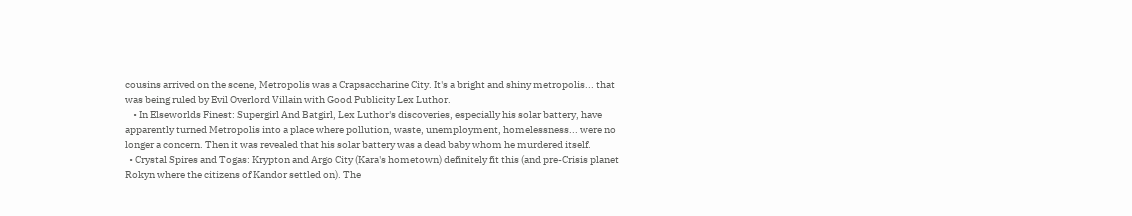cousins arrived on the scene, Metropolis was a Crapsaccharine City. It's a bright and shiny metropolis... that was being ruled by Evil Overlord Villain with Good Publicity Lex Luthor.
    • In Elseworlds Finest: Supergirl And Batgirl, Lex Luthor's discoveries, especially his solar battery, have apparently turned Metropolis into a place where pollution, waste, unemployment, homelessness... were no longer a concern. Then it was revealed that his solar battery was a dead baby whom he murdered itself.
  • Crystal Spires and Togas: Krypton and Argo City (Kara's hometown) definitely fit this (and pre-Crisis planet Rokyn where the citizens of Kandor settled on). The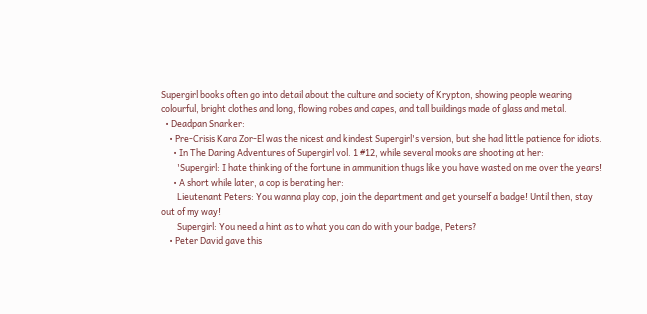Supergirl books often go into detail about the culture and society of Krypton, showing people wearing colourful, bright clothes and long, flowing robes and capes, and tall buildings made of glass and metal.
  • Deadpan Snarker:
    • Pre-Crisis Kara Zor-El was the nicest and kindest Supergirl's version, but she had little patience for idiots.
      • In The Daring Adventures of Supergirl vol. 1 #12, while several mooks are shooting at her:
        'Supergirl: I hate thinking of the fortune in ammunition thugs like you have wasted on me over the years!
      • A short while later, a cop is berating her:
        Lieutenant Peters: You wanna play cop, join the department and get yourself a badge! Until then, stay out of my way!
        Supergirl: You need a hint as to what you can do with your badge, Peters?
    • Peter David gave this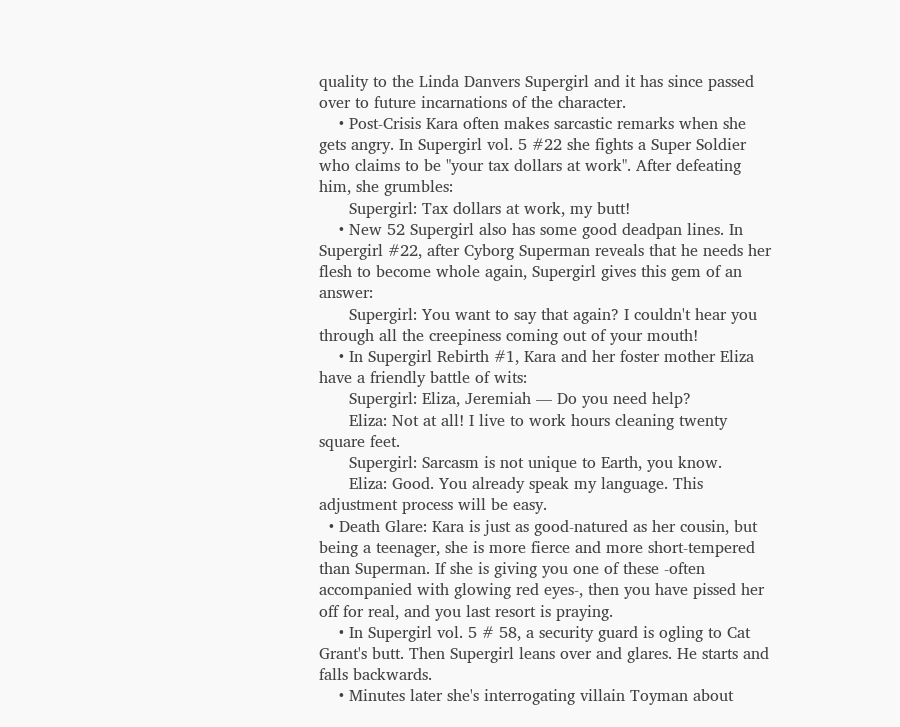quality to the Linda Danvers Supergirl and it has since passed over to future incarnations of the character.
    • Post-Crisis Kara often makes sarcastic remarks when she gets angry. In Supergirl vol. 5 #22 she fights a Super Soldier who claims to be "your tax dollars at work". After defeating him, she grumbles:
      Supergirl: Tax dollars at work, my butt!
    • New 52 Supergirl also has some good deadpan lines. In Supergirl #22, after Cyborg Superman reveals that he needs her flesh to become whole again, Supergirl gives this gem of an answer:
      Supergirl: You want to say that again? I couldn't hear you through all the creepiness coming out of your mouth!
    • In Supergirl Rebirth #1, Kara and her foster mother Eliza have a friendly battle of wits:
      Supergirl: Eliza, Jeremiah — Do you need help?
      Eliza: Not at all! I live to work hours cleaning twenty square feet.
      Supergirl: Sarcasm is not unique to Earth, you know.
      Eliza: Good. You already speak my language. This adjustment process will be easy.
  • Death Glare: Kara is just as good-natured as her cousin, but being a teenager, she is more fierce and more short-tempered than Superman. If she is giving you one of these -often accompanied with glowing red eyes-, then you have pissed her off for real, and you last resort is praying.
    • In Supergirl vol. 5 # 58, a security guard is ogling to Cat Grant's butt. Then Supergirl leans over and glares. He starts and falls backwards.
    • Minutes later she's interrogating villain Toyman about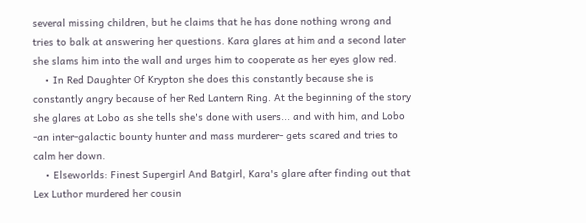several missing children, but he claims that he has done nothing wrong and tries to balk at answering her questions. Kara glares at him and a second later she slams him into the wall and urges him to cooperate as her eyes glow red.
    • In Red Daughter Of Krypton she does this constantly because she is constantly angry because of her Red Lantern Ring. At the beginning of the story she glares at Lobo as she tells she's done with users... and with him, and Lobo -an inter-galactic bounty hunter and mass murderer- gets scared and tries to calm her down.
    • Elseworlds: Finest Supergirl And Batgirl, Kara's glare after finding out that Lex Luthor murdered her cousin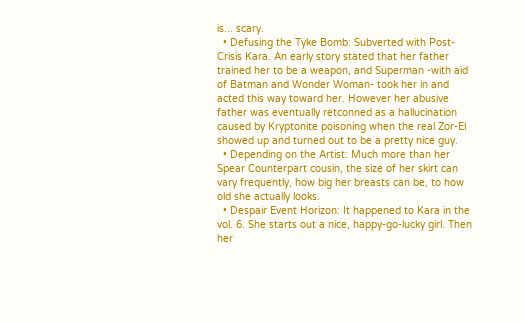is... scary.
  • Defusing the Tyke Bomb: Subverted with Post-Crisis Kara. An early story stated that her father trained her to be a weapon, and Superman -with aid of Batman and Wonder Woman- took her in and acted this way toward her. However her abusive father was eventually retconned as a hallucination caused by Kryptonite poisoning when the real Zor-El showed up and turned out to be a pretty nice guy.
  • Depending on the Artist: Much more than her Spear Counterpart cousin, the size of her skirt can vary frequently, how big her breasts can be, to how old she actually looks.
  • Despair Event Horizon: It happened to Kara in the vol. 6. She starts out a nice, happy-go-lucky girl. Then her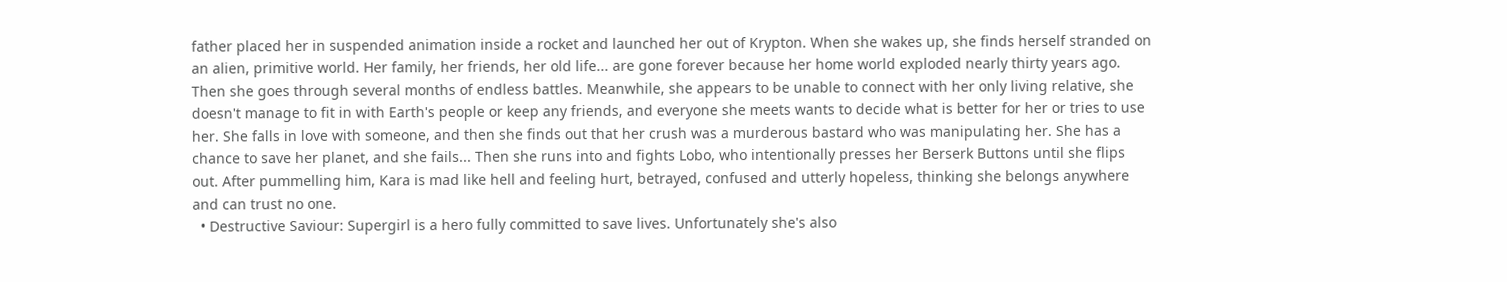father placed her in suspended animation inside a rocket and launched her out of Krypton. When she wakes up, she finds herself stranded on an alien, primitive world. Her family, her friends, her old life... are gone forever because her home world exploded nearly thirty years ago. Then she goes through several months of endless battles. Meanwhile, she appears to be unable to connect with her only living relative, she doesn't manage to fit in with Earth's people or keep any friends, and everyone she meets wants to decide what is better for her or tries to use her. She falls in love with someone, and then she finds out that her crush was a murderous bastard who was manipulating her. She has a chance to save her planet, and she fails... Then she runs into and fights Lobo, who intentionally presses her Berserk Buttons until she flips out. After pummelling him, Kara is mad like hell and feeling hurt, betrayed, confused and utterly hopeless, thinking she belongs anywhere and can trust no one.
  • Destructive Saviour: Supergirl is a hero fully committed to save lives. Unfortunately she's also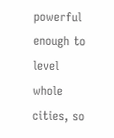powerful enough to level whole cities, so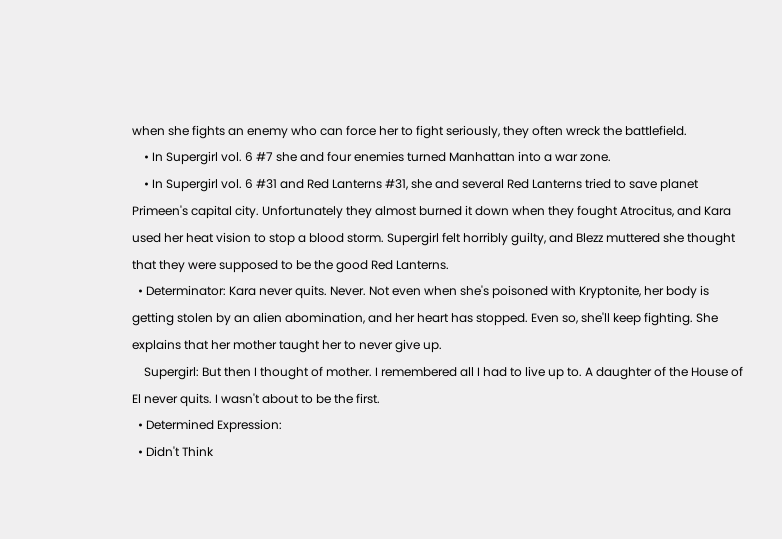when she fights an enemy who can force her to fight seriously, they often wreck the battlefield.
    • In Supergirl vol. 6 #7 she and four enemies turned Manhattan into a war zone.
    • In Supergirl vol. 6 #31 and Red Lanterns #31, she and several Red Lanterns tried to save planet Primeen's capital city. Unfortunately they almost burned it down when they fought Atrocitus, and Kara used her heat vision to stop a blood storm. Supergirl felt horribly guilty, and Blezz muttered she thought that they were supposed to be the good Red Lanterns.
  • Determinator: Kara never quits. Never. Not even when she's poisoned with Kryptonite, her body is getting stolen by an alien abomination, and her heart has stopped. Even so, she'll keep fighting. She explains that her mother taught her to never give up.
    Supergirl: But then I thought of mother. I remembered all I had to live up to. A daughter of the House of El never quits. I wasn't about to be the first.
  • Determined Expression:
  • Didn't Think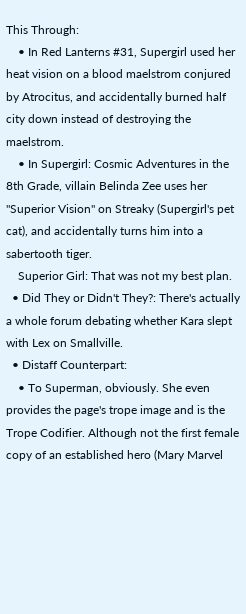This Through:
    • In Red Lanterns #31, Supergirl used her heat vision on a blood maelstrom conjured by Atrocitus, and accidentally burned half city down instead of destroying the maelstrom.
    • In Supergirl: Cosmic Adventures in the 8th Grade, villain Belinda Zee uses her "Superior Vision" on Streaky (Supergirl's pet cat), and accidentally turns him into a sabertooth tiger.
    Superior Girl: That was not my best plan.
  • Did They or Didn't They?: There's actually a whole forum debating whether Kara slept with Lex on Smallville.
  • Distaff Counterpart:
    • To Superman, obviously. She even provides the page's trope image and is the Trope Codifier. Although not the first female copy of an established hero (Mary Marvel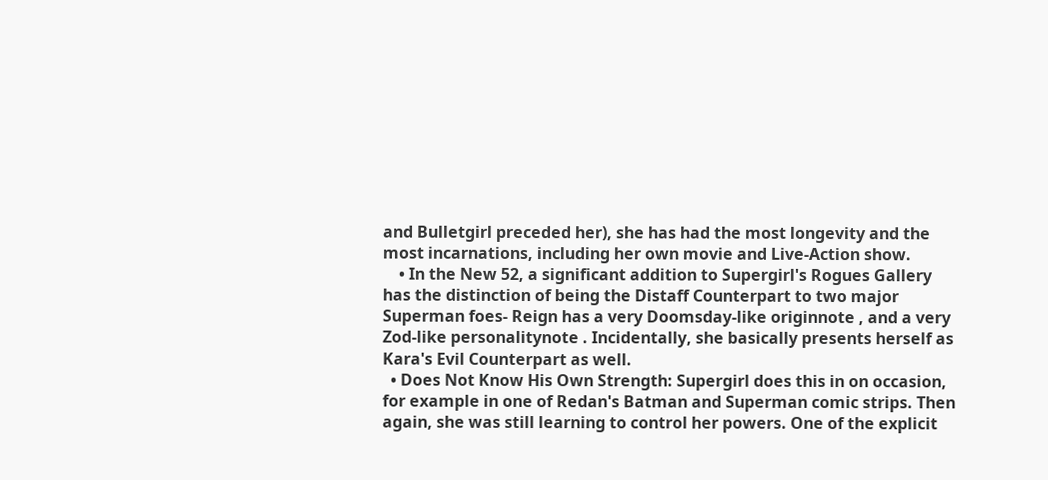and Bulletgirl preceded her), she has had the most longevity and the most incarnations, including her own movie and Live-Action show.
    • In the New 52, a significant addition to Supergirl's Rogues Gallery has the distinction of being the Distaff Counterpart to two major Superman foes- Reign has a very Doomsday-like originnote , and a very Zod-like personalitynote . Incidentally, she basically presents herself as Kara's Evil Counterpart as well.
  • Does Not Know His Own Strength: Supergirl does this in on occasion, for example in one of Redan's Batman and Superman comic strips. Then again, she was still learning to control her powers. One of the explicit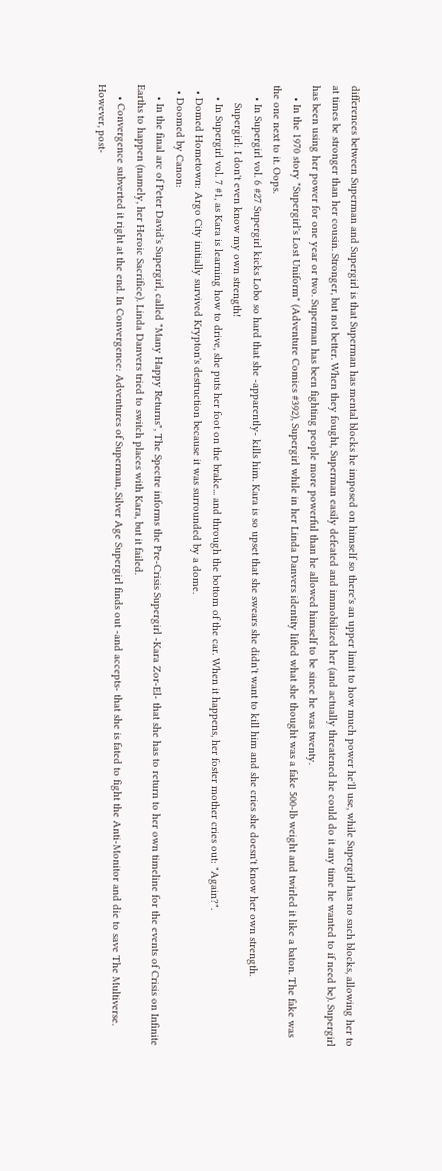differences between Superman and Supergirl is that Superman has mental blocks he imposed on himself so there's an upper limit to how much power he'll use, while Supergirl has no such blocks, allowing her to at times be stronger than her cousin. Stronger, but not better. When they fought, Superman easily defeated and immobilized her (and actually threatened he could do it any time he wanted to if need be). Supergirl has been using her power for one year or two. Superman has been fighting people more powerful than he allowed himself to be since he was twenty.
    • In the 1970 story "Supergirl's Lost Uniform" (Adventure Comics #392), Supergirl while in her Linda Danvers identity lifted what she thought was a fake 500-lb weight and twirled it like a baton. The fake was the one next to it. Oops.
    • In Supergirl vol. 6 #27 Supergirl kicks Lobo so hard that she -apparently- kills him. Kara is so upset that she swears she didn't want to kill him and she cries she doesn't know her own strength.
      Supergirl: I don't even know my own strength!
    • In Supergirl vol. 7 #1, as Kara is learning how to drive, she puts her foot on the brake... and through the bottom of the car. When it happens, her foster mother cries out: "Again?".
  • Domed Hometown: Argo City initially survived Krypton's destruction because it was surrounded by a dome.
  • Doomed by Canon:
    • In the final arc of Peter David's Supergirl, called "Many Happy Returns", The Spectre informs the Pre-Crisis Supergirl -Kara Zor-El- that she has to return to her own timeline for the events of Crisis on Infinite Earths to happen (namely, her Heroic Sacrifice). Linda Danvers tried to switch places with Kara, but it failed.
    • Convergence subverted it right at the end. In Convergence: Adventures of Superman, Silver Age Supergirl finds out -and accepts- that she is fated to fight the Anti-Monitor and die to save The Multiverse. However, post-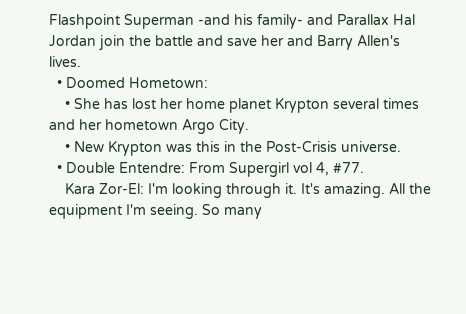Flashpoint Superman -and his family- and Parallax Hal Jordan join the battle and save her and Barry Allen's lives.
  • Doomed Hometown:
    • She has lost her home planet Krypton several times and her hometown Argo City.
    • New Krypton was this in the Post-Crisis universe.
  • Double Entendre: From Supergirl vol 4, #77.
    Kara Zor-El: I'm looking through it. It's amazing. All the equipment I'm seeing. So many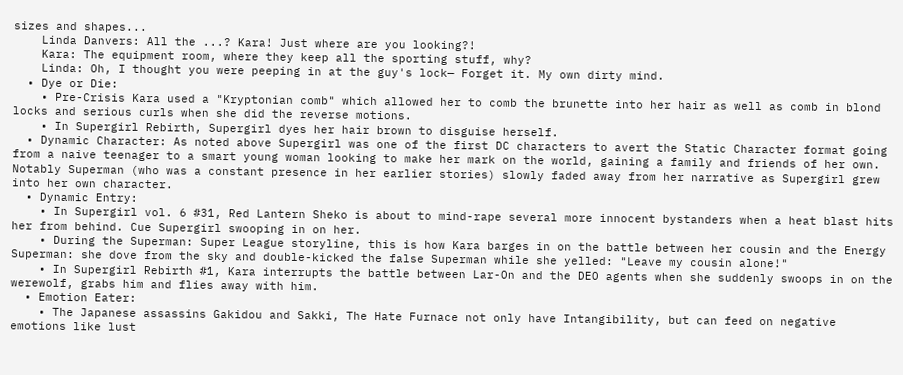sizes and shapes...
    Linda Danvers: All the ...? Kara! Just where are you looking?!
    Kara: The equipment room, where they keep all the sporting stuff, why?
    Linda: Oh, I thought you were peeping in at the guy's lock— Forget it. My own dirty mind.
  • Dye or Die:
    • Pre-Crisis Kara used a "Kryptonian comb" which allowed her to comb the brunette into her hair as well as comb in blond locks and serious curls when she did the reverse motions.
    • In Supergirl Rebirth, Supergirl dyes her hair brown to disguise herself.
  • Dynamic Character: As noted above Supergirl was one of the first DC characters to avert the Static Character format going from a naive teenager to a smart young woman looking to make her mark on the world, gaining a family and friends of her own. Notably Superman (who was a constant presence in her earlier stories) slowly faded away from her narrative as Supergirl grew into her own character.
  • Dynamic Entry:
    • In Supergirl vol. 6 #31, Red Lantern Sheko is about to mind-rape several more innocent bystanders when a heat blast hits her from behind. Cue Supergirl swooping in on her.
    • During the Superman: Super League storyline, this is how Kara barges in on the battle between her cousin and the Energy Superman: she dove from the sky and double-kicked the false Superman while she yelled: "Leave my cousin alone!"
    • In Supergirl Rebirth #1, Kara interrupts the battle between Lar-On and the DEO agents when she suddenly swoops in on the werewolf, grabs him and flies away with him.
  • Emotion Eater:
    • The Japanese assassins Gakidou and Sakki, The Hate Furnace not only have Intangibility, but can feed on negative emotions like lust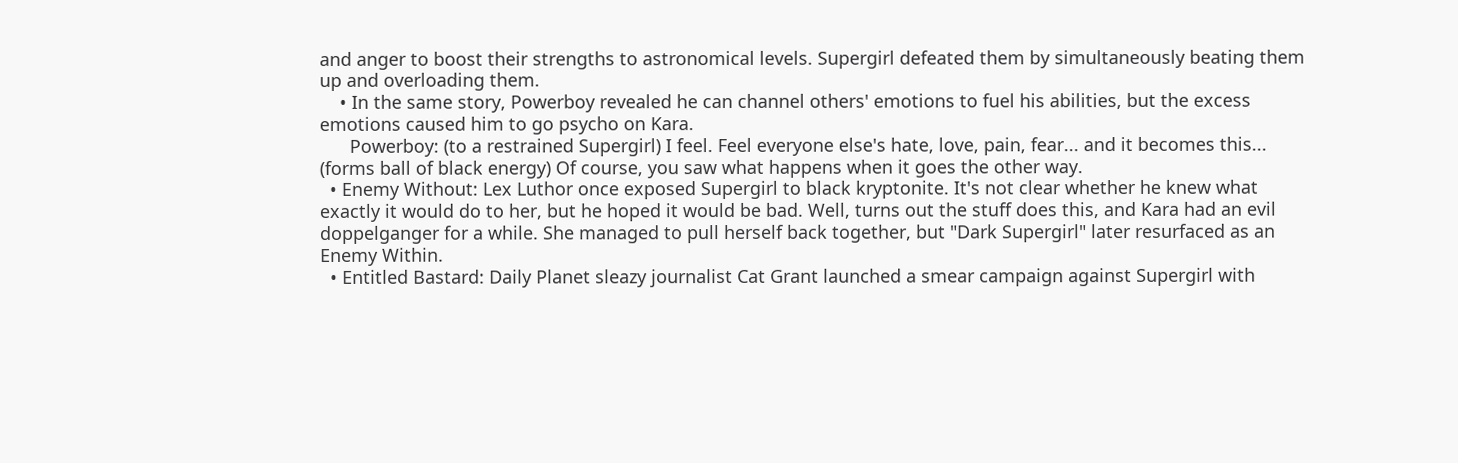and anger to boost their strengths to astronomical levels. Supergirl defeated them by simultaneously beating them up and overloading them.
    • In the same story, Powerboy revealed he can channel others' emotions to fuel his abilities, but the excess emotions caused him to go psycho on Kara.
      Powerboy: (to a restrained Supergirl) I feel. Feel everyone else's hate, love, pain, fear... and it becomes this... (forms ball of black energy) Of course, you saw what happens when it goes the other way.
  • Enemy Without: Lex Luthor once exposed Supergirl to black kryptonite. It's not clear whether he knew what exactly it would do to her, but he hoped it would be bad. Well, turns out the stuff does this, and Kara had an evil doppelganger for a while. She managed to pull herself back together, but "Dark Supergirl" later resurfaced as an Enemy Within.
  • Entitled Bastard: Daily Planet sleazy journalist Cat Grant launched a smear campaign against Supergirl with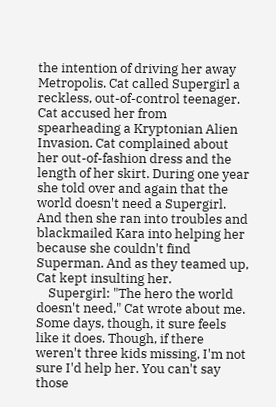the intention of driving her away Metropolis. Cat called Supergirl a reckless, out-of-control teenager. Cat accused her from spearheading a Kryptonian Alien Invasion. Cat complained about her out-of-fashion dress and the length of her skirt. During one year she told over and again that the world doesn't need a Supergirl. And then she ran into troubles and blackmailed Kara into helping her because she couldn't find Superman. And as they teamed up, Cat kept insulting her.
    Supergirl: "The hero the world doesn't need," Cat wrote about me. Some days, though, it sure feels like it does. Though, if there weren't three kids missing, I'm not sure I'd help her. You can't say those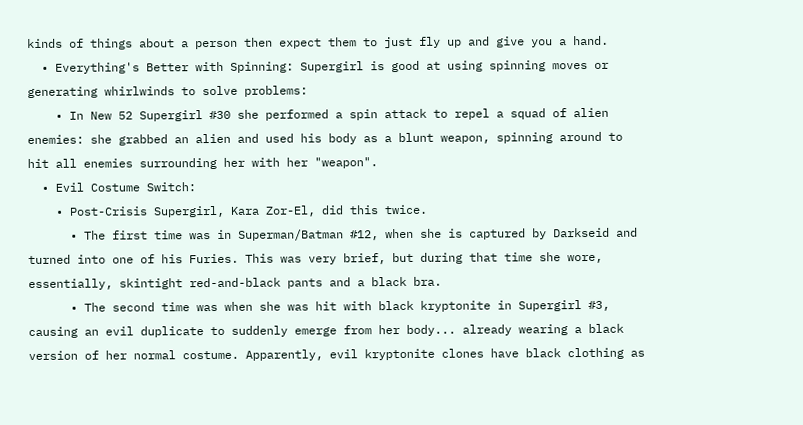kinds of things about a person then expect them to just fly up and give you a hand.
  • Everything's Better with Spinning: Supergirl is good at using spinning moves or generating whirlwinds to solve problems:
    • In New 52 Supergirl #30 she performed a spin attack to repel a squad of alien enemies: she grabbed an alien and used his body as a blunt weapon, spinning around to hit all enemies surrounding her with her "weapon".
  • Evil Costume Switch:
    • Post-Crisis Supergirl, Kara Zor-El, did this twice.
      • The first time was in Superman/Batman #12, when she is captured by Darkseid and turned into one of his Furies. This was very brief, but during that time she wore, essentially, skintight red-and-black pants and a black bra.
      • The second time was when she was hit with black kryptonite in Supergirl #3, causing an evil duplicate to suddenly emerge from her body... already wearing a black version of her normal costume. Apparently, evil kryptonite clones have black clothing as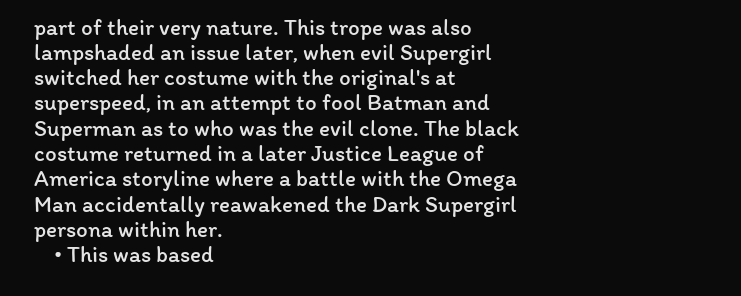part of their very nature. This trope was also lampshaded an issue later, when evil Supergirl switched her costume with the original's at superspeed, in an attempt to fool Batman and Superman as to who was the evil clone. The black costume returned in a later Justice League of America storyline where a battle with the Omega Man accidentally reawakened the Dark Supergirl persona within her.
    • This was based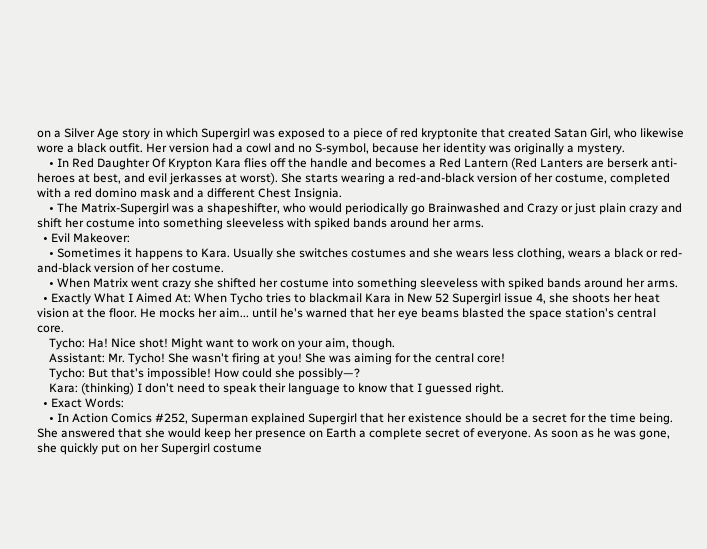on a Silver Age story in which Supergirl was exposed to a piece of red kryptonite that created Satan Girl, who likewise wore a black outfit. Her version had a cowl and no S-symbol, because her identity was originally a mystery.
    • In Red Daughter Of Krypton Kara flies off the handle and becomes a Red Lantern (Red Lanters are berserk anti-heroes at best, and evil jerkasses at worst). She starts wearing a red-and-black version of her costume, completed with a red domino mask and a different Chest Insignia.
    • The Matrix-Supergirl was a shapeshifter, who would periodically go Brainwashed and Crazy or just plain crazy and shift her costume into something sleeveless with spiked bands around her arms.
  • Evil Makeover:
    • Sometimes it happens to Kara. Usually she switches costumes and she wears less clothing, wears a black or red-and-black version of her costume.
    • When Matrix went crazy she shifted her costume into something sleeveless with spiked bands around her arms.
  • Exactly What I Aimed At: When Tycho tries to blackmail Kara in New 52 Supergirl issue 4, she shoots her heat vision at the floor. He mocks her aim... until he's warned that her eye beams blasted the space station's central core.
    Tycho: Ha! Nice shot! Might want to work on your aim, though.
    Assistant: Mr. Tycho! She wasn't firing at you! She was aiming for the central core!
    Tycho: But that's impossible! How could she possibly—?
    Kara: (thinking) I don't need to speak their language to know that I guessed right.
  • Exact Words:
    • In Action Comics #252, Superman explained Supergirl that her existence should be a secret for the time being. She answered that she would keep her presence on Earth a complete secret of everyone. As soon as he was gone, she quickly put on her Supergirl costume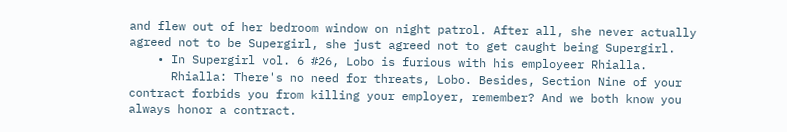and flew out of her bedroom window on night patrol. After all, she never actually agreed not to be Supergirl, she just agreed not to get caught being Supergirl.
    • In Supergirl vol. 6 #26, Lobo is furious with his employeer Rhialla.
      Rhialla: There's no need for threats, Lobo. Besides, Section Nine of your contract forbids you from killing your employer, remember? And we both know you always honor a contract.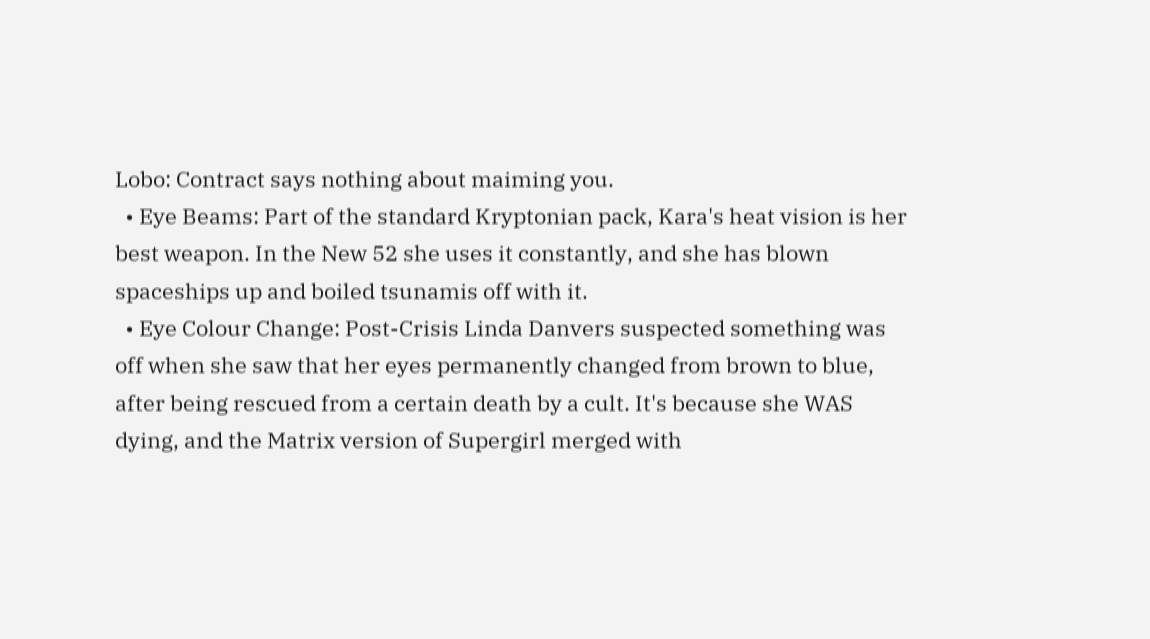Lobo: Contract says nothing about maiming you.
  • Eye Beams: Part of the standard Kryptonian pack, Kara's heat vision is her best weapon. In the New 52 she uses it constantly, and she has blown spaceships up and boiled tsunamis off with it.
  • Eye Colour Change: Post-Crisis Linda Danvers suspected something was off when she saw that her eyes permanently changed from brown to blue, after being rescued from a certain death by a cult. It's because she WAS dying, and the Matrix version of Supergirl merged with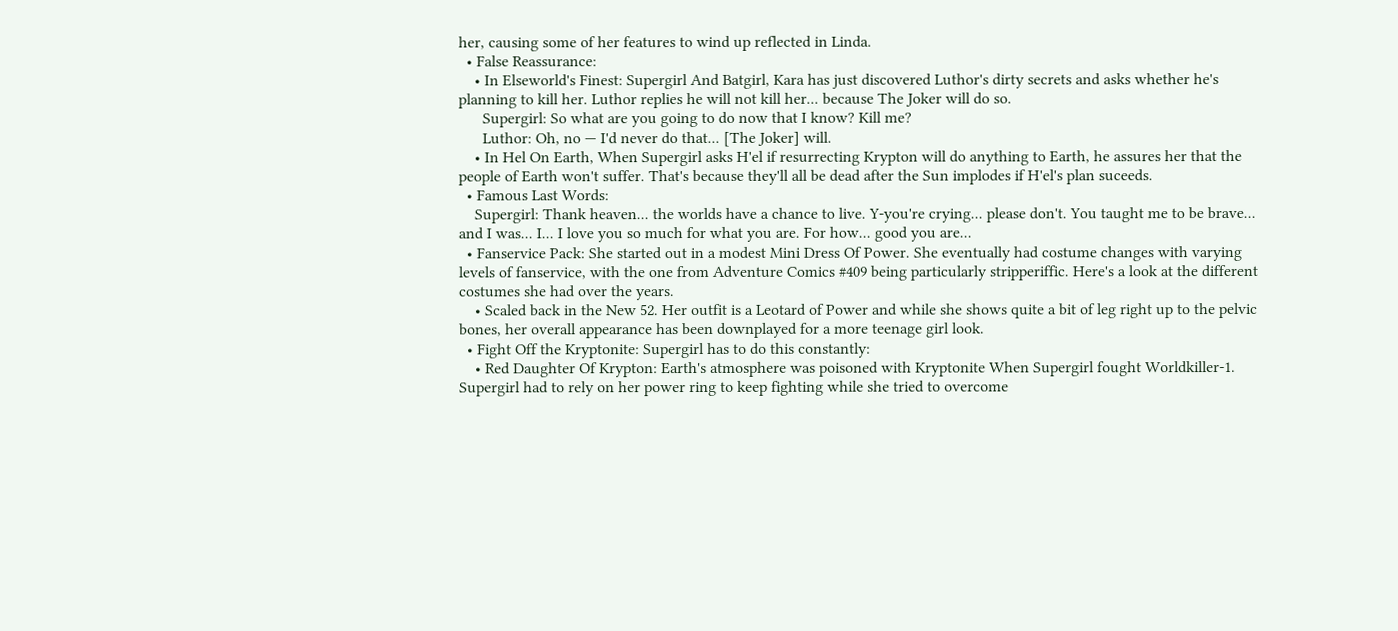her, causing some of her features to wind up reflected in Linda.
  • False Reassurance:
    • In Elseworld's Finest: Supergirl And Batgirl, Kara has just discovered Luthor's dirty secrets and asks whether he's planning to kill her. Luthor replies he will not kill her... because The Joker will do so.
      Supergirl: So what are you going to do now that I know? Kill me?
      Luthor: Oh, no — I'd never do that... [The Joker] will.
    • In Hel On Earth, When Supergirl asks H'el if resurrecting Krypton will do anything to Earth, he assures her that the people of Earth won't suffer. That's because they'll all be dead after the Sun implodes if H'el's plan suceeds.
  • Famous Last Words:
    Supergirl: Thank heaven... the worlds have a chance to live. Y-you're crying... please don't. You taught me to be brave... and I was... I... I love you so much for what you are. For how... good you are...
  • Fanservice Pack: She started out in a modest Mini Dress Of Power. She eventually had costume changes with varying levels of fanservice, with the one from Adventure Comics #409 being particularly stripperiffic. Here's a look at the different costumes she had over the years.
    • Scaled back in the New 52. Her outfit is a Leotard of Power and while she shows quite a bit of leg right up to the pelvic bones, her overall appearance has been downplayed for a more teenage girl look.
  • Fight Off the Kryptonite: Supergirl has to do this constantly:
    • Red Daughter Of Krypton: Earth's atmosphere was poisoned with Kryptonite When Supergirl fought Worldkiller-1. Supergirl had to rely on her power ring to keep fighting while she tried to overcome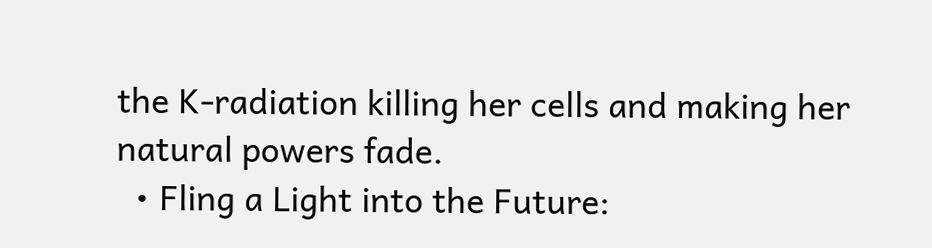the K-radiation killing her cells and making her natural powers fade.
  • Fling a Light into the Future: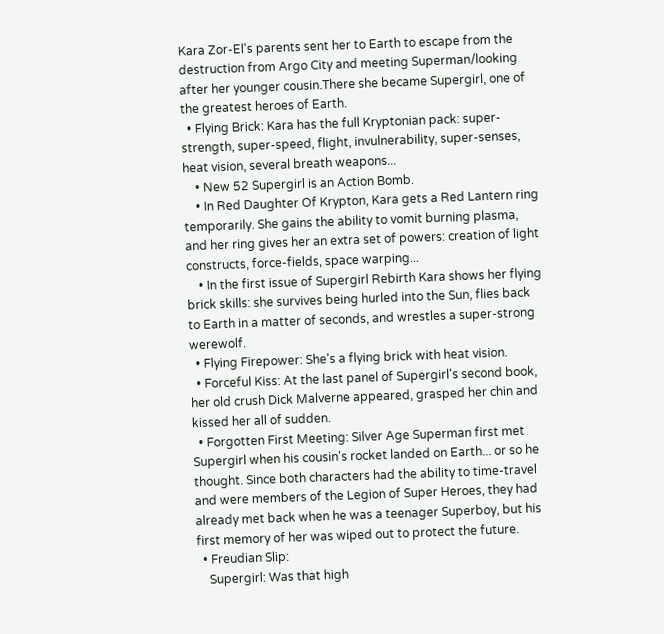Kara Zor-El's parents sent her to Earth to escape from the destruction from Argo City and meeting Superman/looking after her younger cousin.There she became Supergirl, one of the greatest heroes of Earth.
  • Flying Brick: Kara has the full Kryptonian pack: super-strength, super-speed, flight, invulnerability, super-senses, heat vision, several breath weapons...
    • New 52 Supergirl is an Action Bomb.
    • In Red Daughter Of Krypton, Kara gets a Red Lantern ring temporarily. She gains the ability to vomit burning plasma, and her ring gives her an extra set of powers: creation of light constructs, force-fields, space warping...
    • In the first issue of Supergirl Rebirth Kara shows her flying brick skills: she survives being hurled into the Sun, flies back to Earth in a matter of seconds, and wrestles a super-strong werewolf.
  • Flying Firepower: She's a flying brick with heat vision.
  • Forceful Kiss: At the last panel of Supergirl's second book, her old crush Dick Malverne appeared, grasped her chin and kissed her all of sudden.
  • Forgotten First Meeting: Silver Age Superman first met Supergirl when his cousin's rocket landed on Earth... or so he thought. Since both characters had the ability to time-travel and were members of the Legion of Super Heroes, they had already met back when he was a teenager Superboy, but his first memory of her was wiped out to protect the future.
  • Freudian Slip:
    Supergirl: Was that high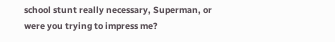school stunt really necessary, Superman, or were you trying to impress me?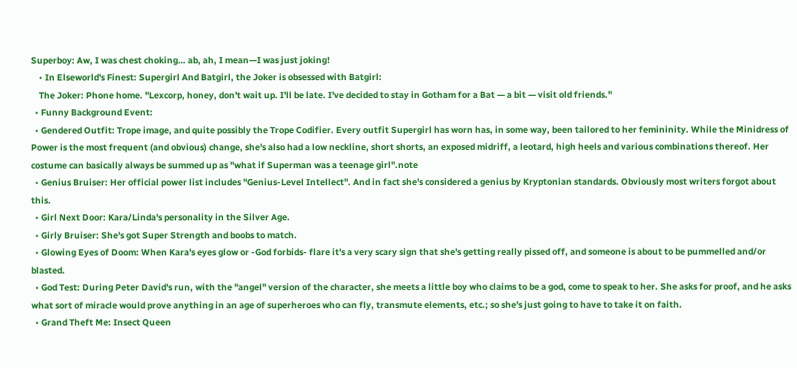Superboy: Aw, I was chest choking… ab, ah, I mean—I was just joking!
    • In Elseworld's Finest: Supergirl And Batgirl, the Joker is obsessed with Batgirl:
    The Joker: Phone home. "Lexcorp, honey, don't wait up. I'll be late. I've decided to stay in Gotham for a Bat — a bit — visit old friends."
  • Funny Background Event:
  • Gendered Outfit: Trope image, and quite possibly the Trope Codifier. Every outfit Supergirl has worn has, in some way, been tailored to her femininity. While the Minidress of Power is the most frequent (and obvious) change, she's also had a low neckline, short shorts, an exposed midriff, a leotard, high heels and various combinations thereof. Her costume can basically always be summed up as "what if Superman was a teenage girl".note
  • Genius Bruiser: Her official power list includes "Genius-Level Intellect". And in fact she's considered a genius by Kryptonian standards. Obviously most writers forgot about this.
  • Girl Next Door: Kara/Linda's personality in the Silver Age.
  • Girly Bruiser: She's got Super Strength and boobs to match.
  • Glowing Eyes of Doom: When Kara's eyes glow or -God forbids- flare it's a very scary sign that she's getting really pissed off, and someone is about to be pummelled and/or blasted.
  • God Test: During Peter David's run, with the "angel" version of the character, she meets a little boy who claims to be a god, come to speak to her. She asks for proof, and he asks what sort of miracle would prove anything in an age of superheroes who can fly, transmute elements, etc.; so she's just going to have to take it on faith.
  • Grand Theft Me: Insect Queen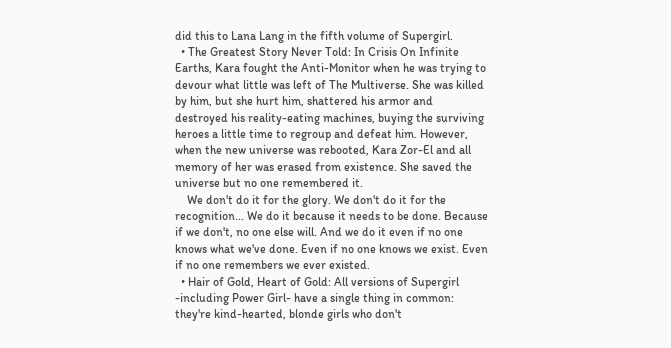did this to Lana Lang in the fifth volume of Supergirl.
  • The Greatest Story Never Told: In Crisis On Infinite Earths, Kara fought the Anti-Monitor when he was trying to devour what little was left of The Multiverse. She was killed by him, but she hurt him, shattered his armor and destroyed his reality-eating machines, buying the surviving heroes a little time to regroup and defeat him. However, when the new universe was rebooted, Kara Zor-El and all memory of her was erased from existence. She saved the universe but no one remembered it.
    We don't do it for the glory. We don't do it for the recognition... We do it because it needs to be done. Because if we don't, no one else will. And we do it even if no one knows what we've done. Even if no one knows we exist. Even if no one remembers we ever existed.
  • Hair of Gold, Heart of Gold: All versions of Supergirl -including Power Girl- have a single thing in common: they're kind-hearted, blonde girls who don't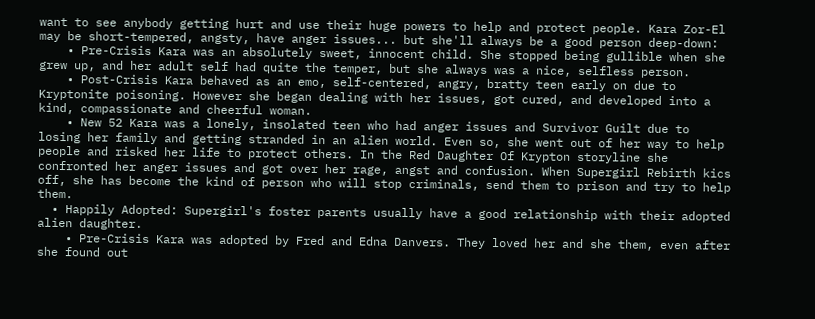want to see anybody getting hurt and use their huge powers to help and protect people. Kara Zor-El may be short-tempered, angsty, have anger issues... but she'll always be a good person deep-down:
    • Pre-Crisis Kara was an absolutely sweet, innocent child. She stopped being gullible when she grew up, and her adult self had quite the temper, but she always was a nice, selfless person.
    • Post-Crisis Kara behaved as an emo, self-centered, angry, bratty teen early on due to Kryptonite poisoning. However she began dealing with her issues, got cured, and developed into a kind, compassionate and cheerful woman.
    • New 52 Kara was a lonely, insolated teen who had anger issues and Survivor Guilt due to losing her family and getting stranded in an alien world. Even so, she went out of her way to help people and risked her life to protect others. In the Red Daughter Of Krypton storyline she confronted her anger issues and got over her rage, angst and confusion. When Supergirl Rebirth kics off, she has become the kind of person who will stop criminals, send them to prison and try to help them.
  • Happily Adopted: Supergirl's foster parents usually have a good relationship with their adopted alien daughter.
    • Pre-Crisis Kara was adopted by Fred and Edna Danvers. They loved her and she them, even after she found out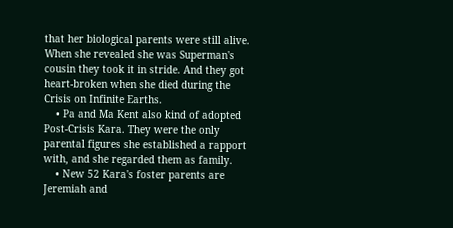that her biological parents were still alive. When she revealed she was Superman's cousin they took it in stride. And they got heart-broken when she died during the Crisis on Infinite Earths.
    • Pa and Ma Kent also kind of adopted Post-Crisis Kara. They were the only parental figures she established a rapport with, and she regarded them as family.
    • New 52 Kara's foster parents are Jeremiah and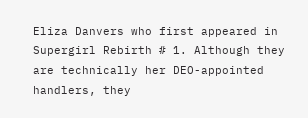Eliza Danvers who first appeared in Supergirl Rebirth # 1. Although they are technically her DEO-appointed handlers, they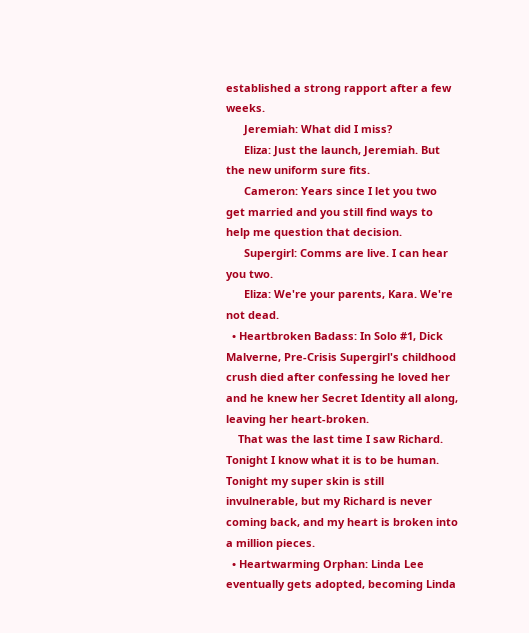established a strong rapport after a few weeks.
      Jeremiah: What did I miss?
      Eliza: Just the launch, Jeremiah. But the new uniform sure fits.
      Cameron: Years since I let you two get married and you still find ways to help me question that decision.
      Supergirl: Comms are live. I can hear you two.
      Eliza: We're your parents, Kara. We're not dead.
  • Heartbroken Badass: In Solo #1, Dick Malverne, Pre-Crisis Supergirl's childhood crush died after confessing he loved her and he knew her Secret Identity all along, leaving her heart-broken.
    That was the last time I saw Richard. Tonight I know what it is to be human. Tonight my super skin is still invulnerable, but my Richard is never coming back, and my heart is broken into a million pieces.
  • Heartwarming Orphan: Linda Lee eventually gets adopted, becoming Linda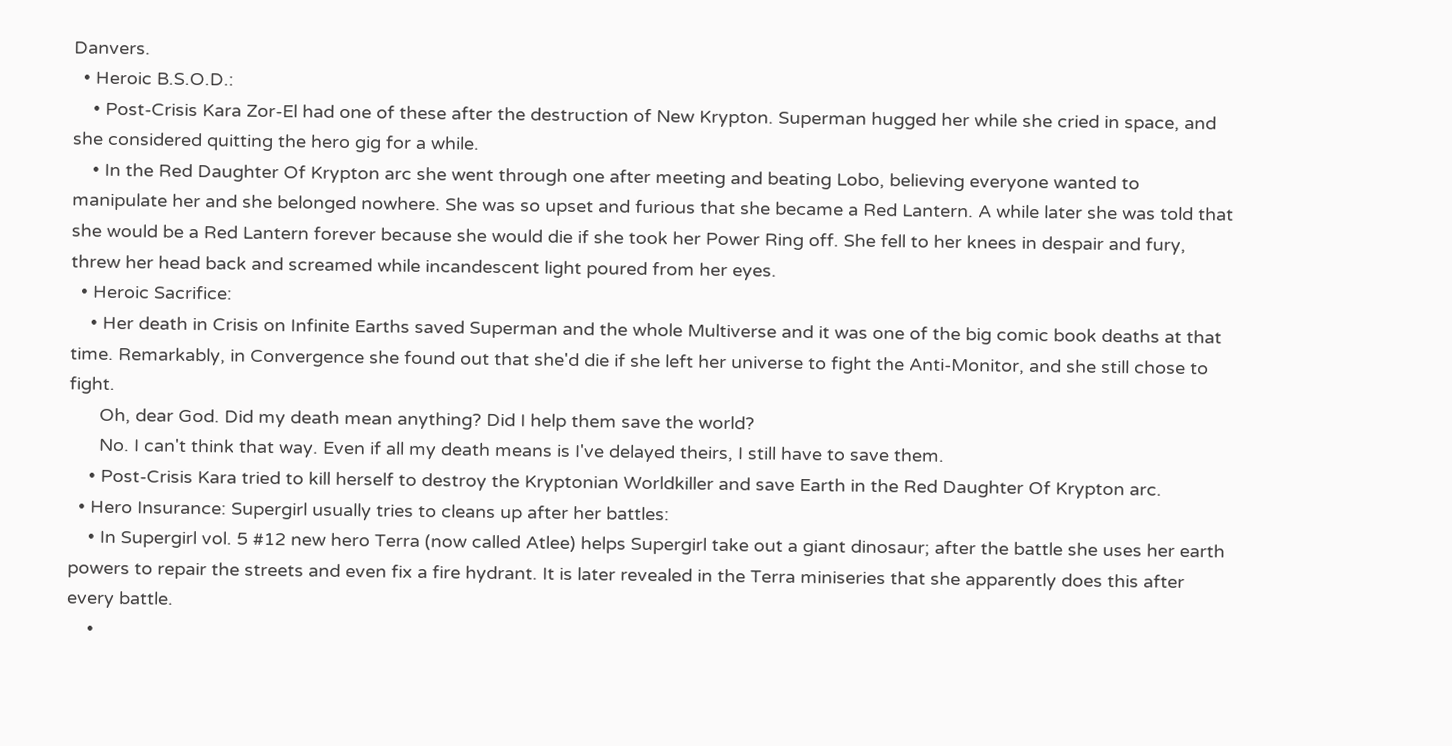Danvers.
  • Heroic B.S.O.D.:
    • Post-Crisis Kara Zor-El had one of these after the destruction of New Krypton. Superman hugged her while she cried in space, and she considered quitting the hero gig for a while.
    • In the Red Daughter Of Krypton arc she went through one after meeting and beating Lobo, believing everyone wanted to manipulate her and she belonged nowhere. She was so upset and furious that she became a Red Lantern. A while later she was told that she would be a Red Lantern forever because she would die if she took her Power Ring off. She fell to her knees in despair and fury, threw her head back and screamed while incandescent light poured from her eyes.
  • Heroic Sacrifice:
    • Her death in Crisis on Infinite Earths saved Superman and the whole Multiverse and it was one of the big comic book deaths at that time. Remarkably, in Convergence she found out that she'd die if she left her universe to fight the Anti-Monitor, and she still chose to fight.
      Oh, dear God. Did my death mean anything? Did I help them save the world?
      No. I can't think that way. Even if all my death means is I've delayed theirs, I still have to save them.
    • Post-Crisis Kara tried to kill herself to destroy the Kryptonian Worldkiller and save Earth in the Red Daughter Of Krypton arc.
  • Hero Insurance: Supergirl usually tries to cleans up after her battles:
    • In Supergirl vol. 5 #12 new hero Terra (now called Atlee) helps Supergirl take out a giant dinosaur; after the battle she uses her earth powers to repair the streets and even fix a fire hydrant. It is later revealed in the Terra miniseries that she apparently does this after every battle.
    •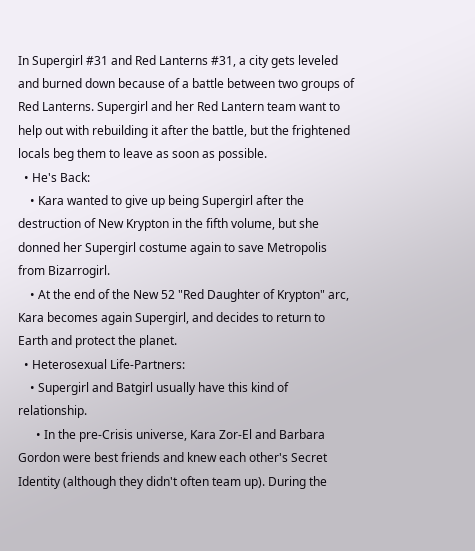In Supergirl #31 and Red Lanterns #31, a city gets leveled and burned down because of a battle between two groups of Red Lanterns. Supergirl and her Red Lantern team want to help out with rebuilding it after the battle, but the frightened locals beg them to leave as soon as possible.
  • He's Back:
    • Kara wanted to give up being Supergirl after the destruction of New Krypton in the fifth volume, but she donned her Supergirl costume again to save Metropolis from Bizarrogirl.
    • At the end of the New 52 "Red Daughter of Krypton" arc, Kara becomes again Supergirl, and decides to return to Earth and protect the planet.
  • Heterosexual Life-Partners:
    • Supergirl and Batgirl usually have this kind of relationship.
      • In the pre-Crisis universe, Kara Zor-El and Barbara Gordon were best friends and knew each other's Secret Identity (although they didn't often team up). During the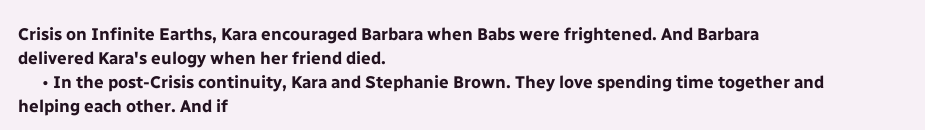Crisis on Infinite Earths, Kara encouraged Barbara when Babs were frightened. And Barbara delivered Kara's eulogy when her friend died.
      • In the post-Crisis continuity, Kara and Stephanie Brown. They love spending time together and helping each other. And if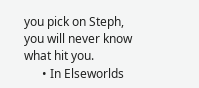you pick on Steph, you will never know what hit you.
      • In Elseworlds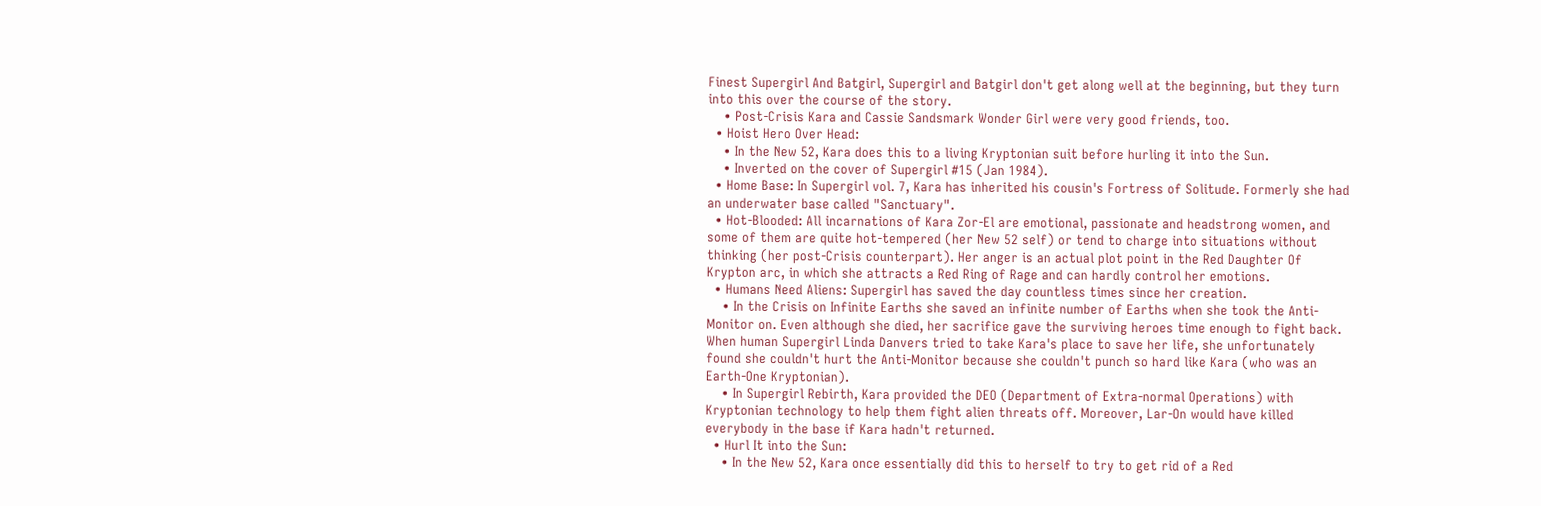Finest Supergirl And Batgirl, Supergirl and Batgirl don't get along well at the beginning, but they turn into this over the course of the story.
    • Post-Crisis Kara and Cassie Sandsmark Wonder Girl were very good friends, too.
  • Hoist Hero Over Head:
    • In the New 52, Kara does this to a living Kryptonian suit before hurling it into the Sun.
    • Inverted on the cover of Supergirl #15 (Jan 1984).
  • Home Base: In Supergirl vol. 7, Kara has inherited his cousin's Fortress of Solitude. Formerly she had an underwater base called "Sanctuary".
  • Hot-Blooded: All incarnations of Kara Zor-El are emotional, passionate and headstrong women, and some of them are quite hot-tempered (her New 52 self) or tend to charge into situations without thinking (her post-Crisis counterpart). Her anger is an actual plot point in the Red Daughter Of Krypton arc, in which she attracts a Red Ring of Rage and can hardly control her emotions.
  • Humans Need Aliens: Supergirl has saved the day countless times since her creation.
    • In the Crisis on Infinite Earths she saved an infinite number of Earths when she took the Anti-Monitor on. Even although she died, her sacrifice gave the surviving heroes time enough to fight back. When human Supergirl Linda Danvers tried to take Kara's place to save her life, she unfortunately found she couldn't hurt the Anti-Monitor because she couldn't punch so hard like Kara (who was an Earth-One Kryptonian).
    • In Supergirl Rebirth, Kara provided the DEO (Department of Extra-normal Operations) with Kryptonian technology to help them fight alien threats off. Moreover, Lar-On would have killed everybody in the base if Kara hadn't returned.
  • Hurl It into the Sun:
    • In the New 52, Kara once essentially did this to herself to try to get rid of a Red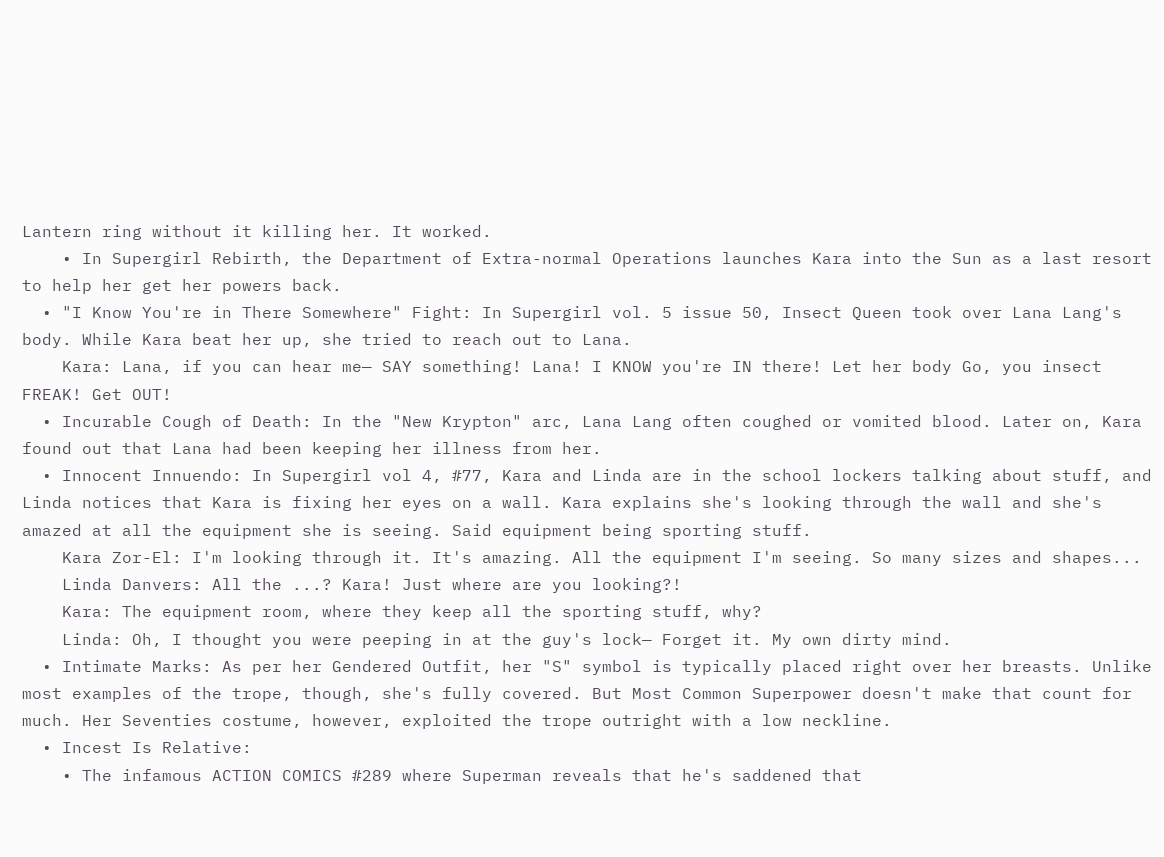Lantern ring without it killing her. It worked.
    • In Supergirl Rebirth, the Department of Extra-normal Operations launches Kara into the Sun as a last resort to help her get her powers back.
  • "I Know You're in There Somewhere" Fight: In Supergirl vol. 5 issue 50, Insect Queen took over Lana Lang's body. While Kara beat her up, she tried to reach out to Lana.
    Kara: Lana, if you can hear me— SAY something! Lana! I KNOW you're IN there! Let her body Go, you insect FREAK! Get OUT!
  • Incurable Cough of Death: In the "New Krypton" arc, Lana Lang often coughed or vomited blood. Later on, Kara found out that Lana had been keeping her illness from her.
  • Innocent Innuendo: In Supergirl vol 4, #77, Kara and Linda are in the school lockers talking about stuff, and Linda notices that Kara is fixing her eyes on a wall. Kara explains she's looking through the wall and she's amazed at all the equipment she is seeing. Said equipment being sporting stuff.
    Kara Zor-El: I'm looking through it. It's amazing. All the equipment I'm seeing. So many sizes and shapes...
    Linda Danvers: All the ...? Kara! Just where are you looking?!
    Kara: The equipment room, where they keep all the sporting stuff, why?
    Linda: Oh, I thought you were peeping in at the guy's lock— Forget it. My own dirty mind.
  • Intimate Marks: As per her Gendered Outfit, her "S" symbol is typically placed right over her breasts. Unlike most examples of the trope, though, she's fully covered. But Most Common Superpower doesn't make that count for much. Her Seventies costume, however, exploited the trope outright with a low neckline.
  • Incest Is Relative:
    • The infamous ACTION COMICS #289 where Superman reveals that he's saddened that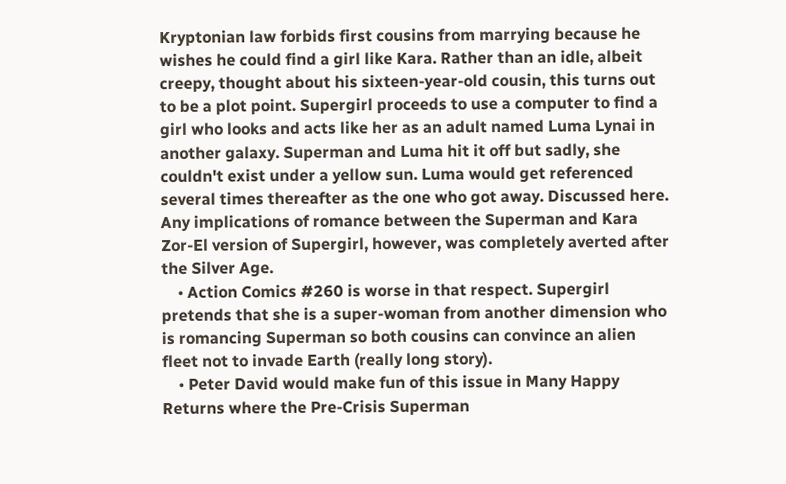Kryptonian law forbids first cousins from marrying because he wishes he could find a girl like Kara. Rather than an idle, albeit creepy, thought about his sixteen-year-old cousin, this turns out to be a plot point. Supergirl proceeds to use a computer to find a girl who looks and acts like her as an adult named Luma Lynai in another galaxy. Superman and Luma hit it off but sadly, she couldn't exist under a yellow sun. Luma would get referenced several times thereafter as the one who got away. Discussed here. Any implications of romance between the Superman and Kara Zor-El version of Supergirl, however, was completely averted after the Silver Age.
    • Action Comics #260 is worse in that respect. Supergirl pretends that she is a super-woman from another dimension who is romancing Superman so both cousins can convince an alien fleet not to invade Earth (really long story).
    • Peter David would make fun of this issue in Many Happy Returns where the Pre-Crisis Superman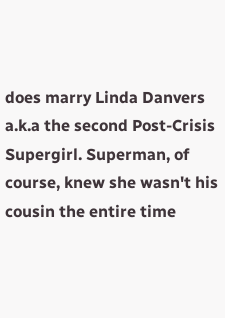does marry Linda Danvers a.k.a the second Post-Crisis Supergirl. Superman, of course, knew she wasn't his cousin the entire time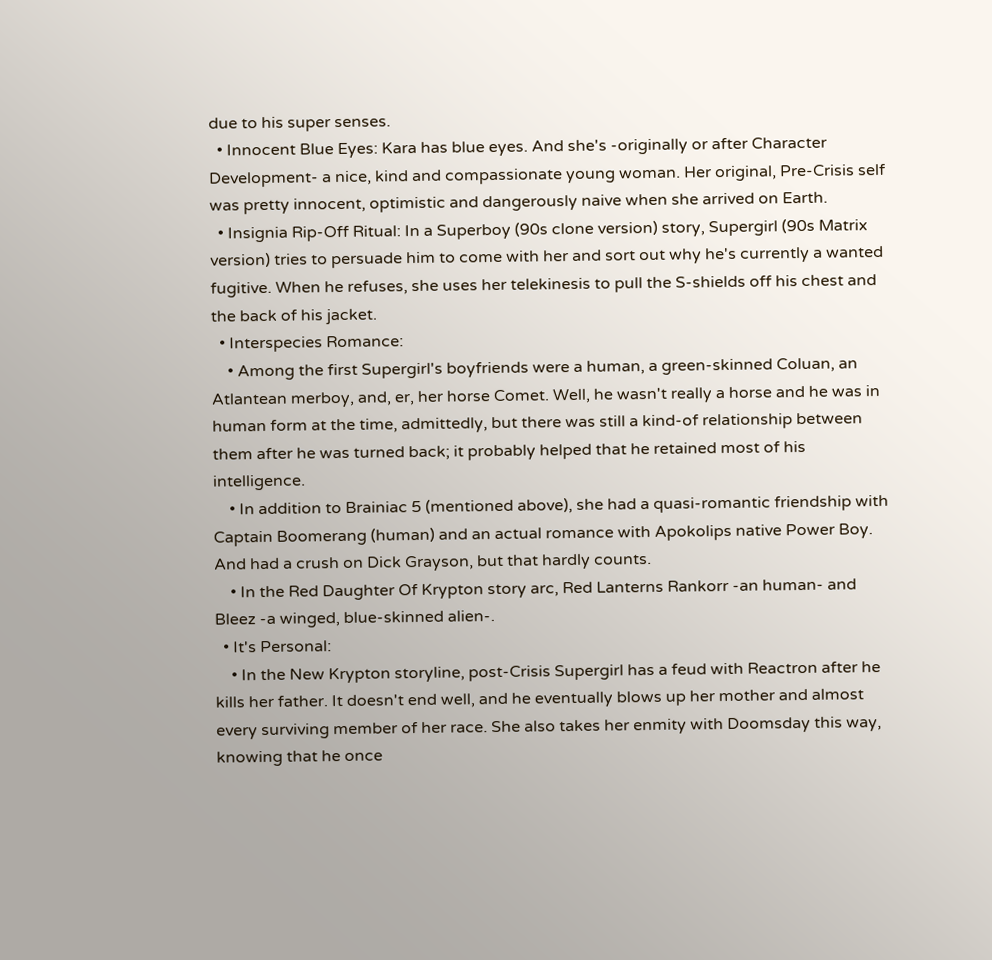due to his super senses.
  • Innocent Blue Eyes: Kara has blue eyes. And she's -originally or after Character Development- a nice, kind and compassionate young woman. Her original, Pre-Crisis self was pretty innocent, optimistic and dangerously naive when she arrived on Earth.
  • Insignia Rip-Off Ritual: In a Superboy (90s clone version) story, Supergirl (90s Matrix version) tries to persuade him to come with her and sort out why he's currently a wanted fugitive. When he refuses, she uses her telekinesis to pull the S-shields off his chest and the back of his jacket.
  • Interspecies Romance:
    • Among the first Supergirl's boyfriends were a human, a green-skinned Coluan, an Atlantean merboy, and, er, her horse Comet. Well, he wasn't really a horse and he was in human form at the time, admittedly, but there was still a kind-of relationship between them after he was turned back; it probably helped that he retained most of his intelligence.
    • In addition to Brainiac 5 (mentioned above), she had a quasi-romantic friendship with Captain Boomerang (human) and an actual romance with Apokolips native Power Boy. And had a crush on Dick Grayson, but that hardly counts.
    • In the Red Daughter Of Krypton story arc, Red Lanterns Rankorr -an human- and Bleez -a winged, blue-skinned alien-.
  • It's Personal:
    • In the New Krypton storyline, post-Crisis Supergirl has a feud with Reactron after he kills her father. It doesn't end well, and he eventually blows up her mother and almost every surviving member of her race. She also takes her enmity with Doomsday this way, knowing that he once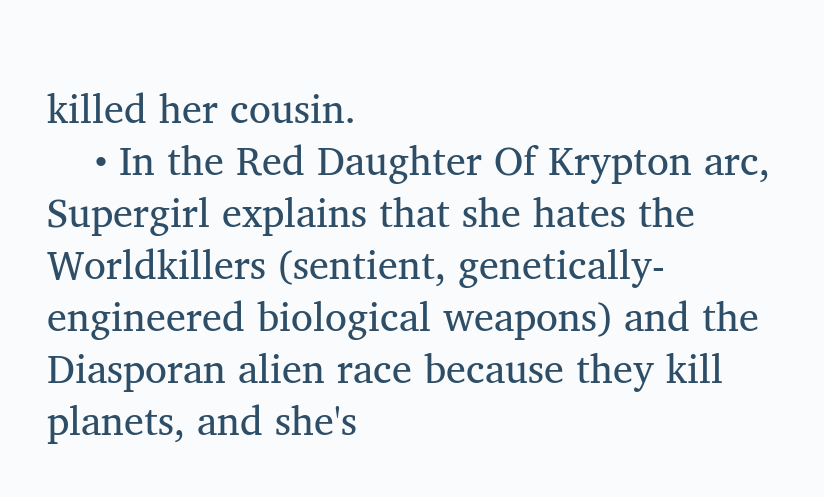killed her cousin.
    • In the Red Daughter Of Krypton arc, Supergirl explains that she hates the Worldkillers (sentient, genetically-engineered biological weapons) and the Diasporan alien race because they kill planets, and she's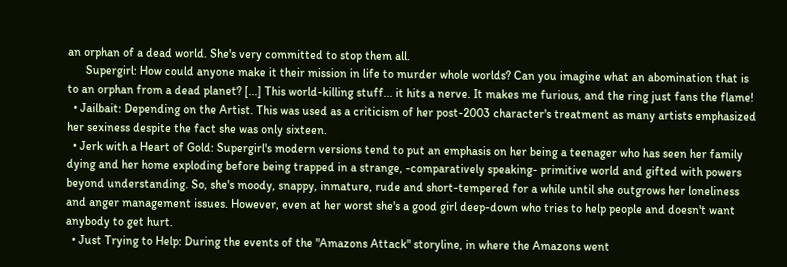an orphan of a dead world. She's very committed to stop them all.
      Supergirl: How could anyone make it their mission in life to murder whole worlds? Can you imagine what an abomination that is to an orphan from a dead planet? [...] This world-killing stuff... it hits a nerve. It makes me furious, and the ring just fans the flame!
  • Jailbait: Depending on the Artist. This was used as a criticism of her post-2003 character's treatment as many artists emphasized her sexiness despite the fact she was only sixteen.
  • Jerk with a Heart of Gold: Supergirl's modern versions tend to put an emphasis on her being a teenager who has seen her family dying and her home exploding before being trapped in a strange, -comparatively speaking- primitive world and gifted with powers beyond understanding. So, she's moody, snappy, inmature, rude and short-tempered for a while until she outgrows her loneliness and anger management issues. However, even at her worst she's a good girl deep-down who tries to help people and doesn't want anybody to get hurt.
  • Just Trying to Help: During the events of the "Amazons Attack" storyline, in where the Amazons went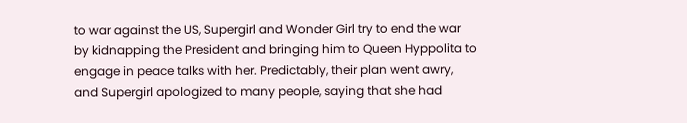to war against the US, Supergirl and Wonder Girl try to end the war by kidnapping the President and bringing him to Queen Hyppolita to engage in peace talks with her. Predictably, their plan went awry, and Supergirl apologized to many people, saying that she had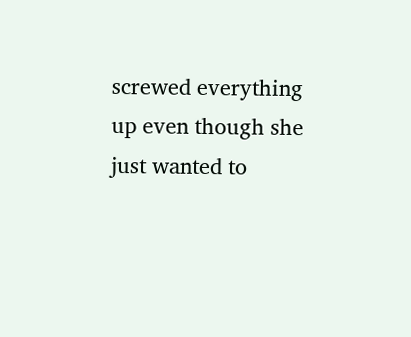screwed everything up even though she just wanted to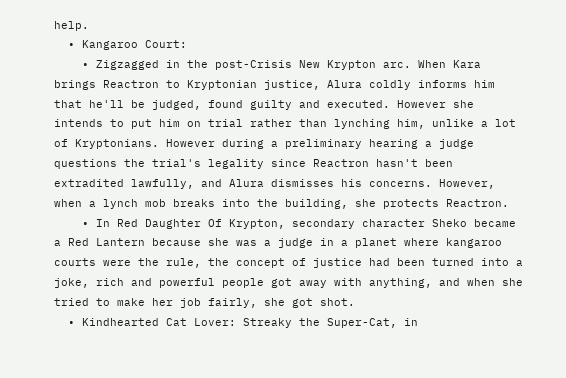help.
  • Kangaroo Court:
    • Zigzagged in the post-Crisis New Krypton arc. When Kara brings Reactron to Kryptonian justice, Alura coldly informs him that he'll be judged, found guilty and executed. However she intends to put him on trial rather than lynching him, unlike a lot of Kryptonians. However during a preliminary hearing a judge questions the trial's legality since Reactron hasn't been extradited lawfully, and Alura dismisses his concerns. However, when a lynch mob breaks into the building, she protects Reactron.
    • In Red Daughter Of Krypton, secondary character Sheko became a Red Lantern because she was a judge in a planet where kangaroo courts were the rule, the concept of justice had been turned into a joke, rich and powerful people got away with anything, and when she tried to make her job fairly, she got shot.
  • Kindhearted Cat Lover: Streaky the Super-Cat, in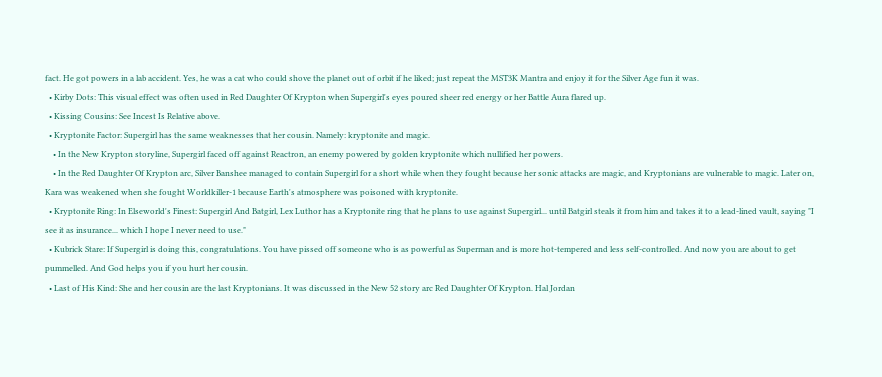fact. He got powers in a lab accident. Yes, he was a cat who could shove the planet out of orbit if he liked; just repeat the MST3K Mantra and enjoy it for the Silver Age fun it was.
  • Kirby Dots: This visual effect was often used in Red Daughter Of Krypton when Supergirl's eyes poured sheer red energy or her Battle Aura flared up.
  • Kissing Cousins: See Incest Is Relative above.
  • Kryptonite Factor: Supergirl has the same weaknesses that her cousin. Namely: kryptonite and magic.
    • In the New Krypton storyline, Supergirl faced off against Reactron, an enemy powered by golden kryptonite which nullified her powers.
    • In the Red Daughter Of Krypton arc, Silver Banshee managed to contain Supergirl for a short while when they fought because her sonic attacks are magic, and Kryptonians are vulnerable to magic. Later on, Kara was weakened when she fought Worldkiller-1 because Earth's atmosphere was poisoned with kryptonite.
  • Kryptonite Ring: In Elseworld's Finest: Supergirl And Batgirl, Lex Luthor has a Kryptonite ring that he plans to use against Supergirl... until Batgirl steals it from him and takes it to a lead-lined vault, saying "I see it as insurance... which I hope I never need to use."
  • Kubrick Stare: If Supergirl is doing this, congratulations. You have pissed off someone who is as powerful as Superman and is more hot-tempered and less self-controlled. And now you are about to get pummelled. And God helps you if you hurt her cousin.
  • Last of His Kind: She and her cousin are the last Kryptonians. It was discussed in the New 52 story arc Red Daughter Of Krypton. Hal Jordan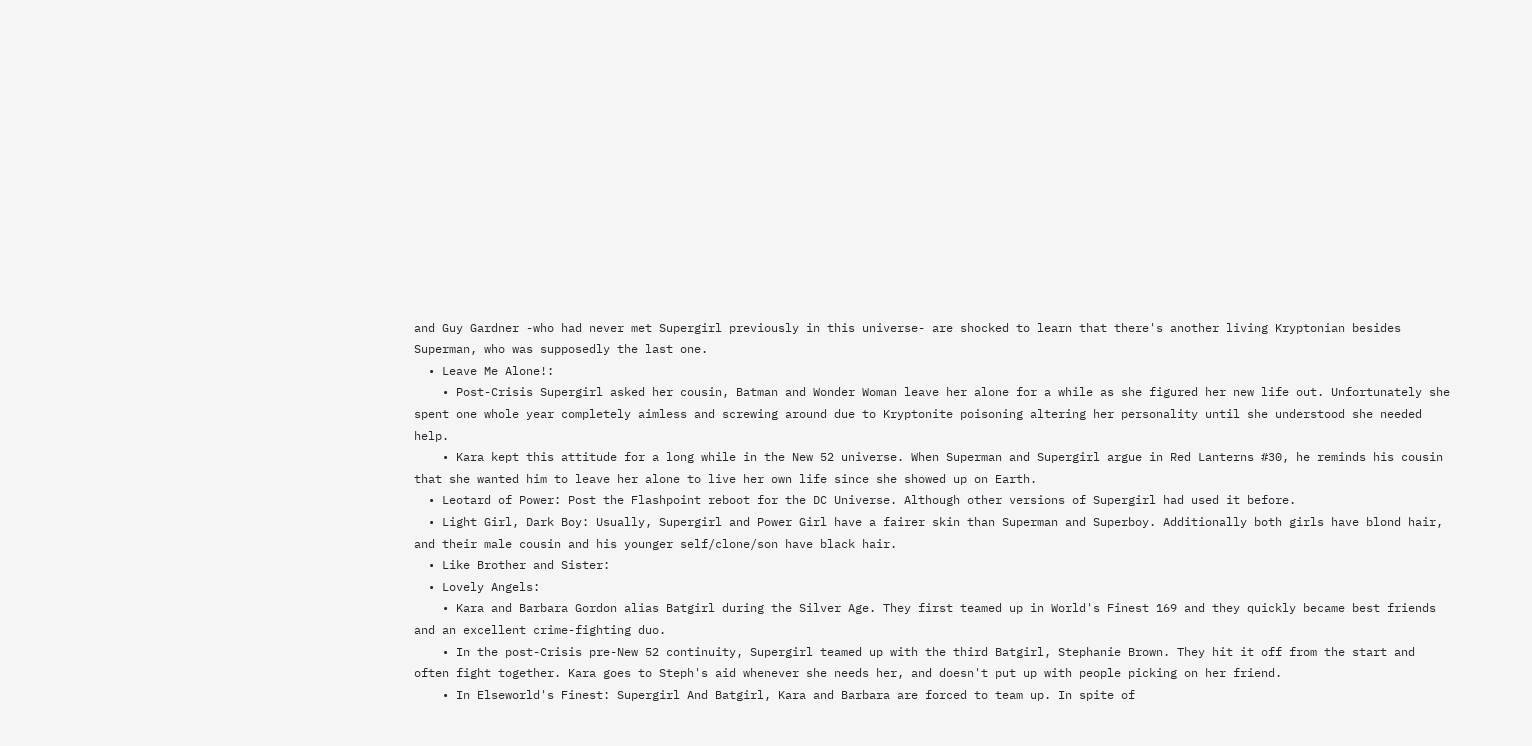and Guy Gardner -who had never met Supergirl previously in this universe- are shocked to learn that there's another living Kryptonian besides Superman, who was supposedly the last one.
  • Leave Me Alone!:
    • Post-Crisis Supergirl asked her cousin, Batman and Wonder Woman leave her alone for a while as she figured her new life out. Unfortunately she spent one whole year completely aimless and screwing around due to Kryptonite poisoning altering her personality until she understood she needed help.
    • Kara kept this attitude for a long while in the New 52 universe. When Superman and Supergirl argue in Red Lanterns #30, he reminds his cousin that she wanted him to leave her alone to live her own life since she showed up on Earth.
  • Leotard of Power: Post the Flashpoint reboot for the DC Universe. Although other versions of Supergirl had used it before.
  • Light Girl, Dark Boy: Usually, Supergirl and Power Girl have a fairer skin than Superman and Superboy. Additionally both girls have blond hair, and their male cousin and his younger self/clone/son have black hair.
  • Like Brother and Sister:
  • Lovely Angels:
    • Kara and Barbara Gordon alias Batgirl during the Silver Age. They first teamed up in World's Finest 169 and they quickly became best friends and an excellent crime-fighting duo.
    • In the post-Crisis pre-New 52 continuity, Supergirl teamed up with the third Batgirl, Stephanie Brown. They hit it off from the start and often fight together. Kara goes to Steph's aid whenever she needs her, and doesn't put up with people picking on her friend.
    • In Elseworld's Finest: Supergirl And Batgirl, Kara and Barbara are forced to team up. In spite of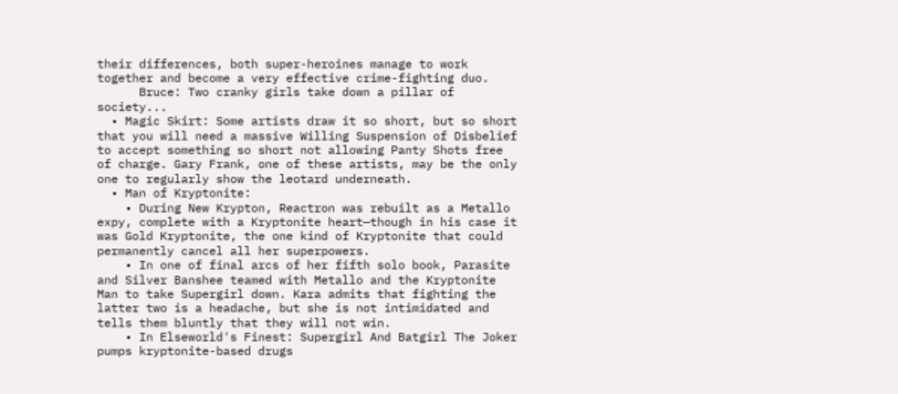their differences, both super-heroines manage to work together and become a very effective crime-fighting duo.
      Bruce: Two cranky girls take down a pillar of society...
  • Magic Skirt: Some artists draw it so short, but so short that you will need a massive Willing Suspension of Disbelief to accept something so short not allowing Panty Shots free of charge. Gary Frank, one of these artists, may be the only one to regularly show the leotard underneath.
  • Man of Kryptonite:
    • During New Krypton, Reactron was rebuilt as a Metallo expy, complete with a Kryptonite heart—though in his case it was Gold Kryptonite, the one kind of Kryptonite that could permanently cancel all her superpowers.
    • In one of final arcs of her fifth solo book, Parasite and Silver Banshee teamed with Metallo and the Kryptonite Man to take Supergirl down. Kara admits that fighting the latter two is a headache, but she is not intimidated and tells them bluntly that they will not win.
    • In Elseworld's Finest: Supergirl And Batgirl The Joker pumps kryptonite-based drugs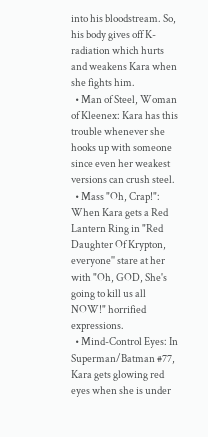into his bloodstream. So, his body gives off K-radiation which hurts and weakens Kara when she fights him.
  • Man of Steel, Woman of Kleenex: Kara has this trouble whenever she hooks up with someone since even her weakest versions can crush steel.
  • Mass "Oh, Crap!": When Kara gets a Red Lantern Ring in "Red Daughter Of Krypton, everyone'' stare at her with "Oh, GOD, She's going to kill us all NOW!" horrified expressions.
  • Mind-Control Eyes: In Superman/Batman #77, Kara gets glowing red eyes when she is under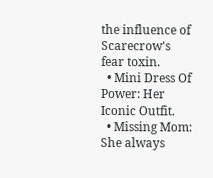the influence of Scarecrow's fear toxin.
  • Mini Dress Of Power: Her Iconic Outfit.
  • Missing Mom: She always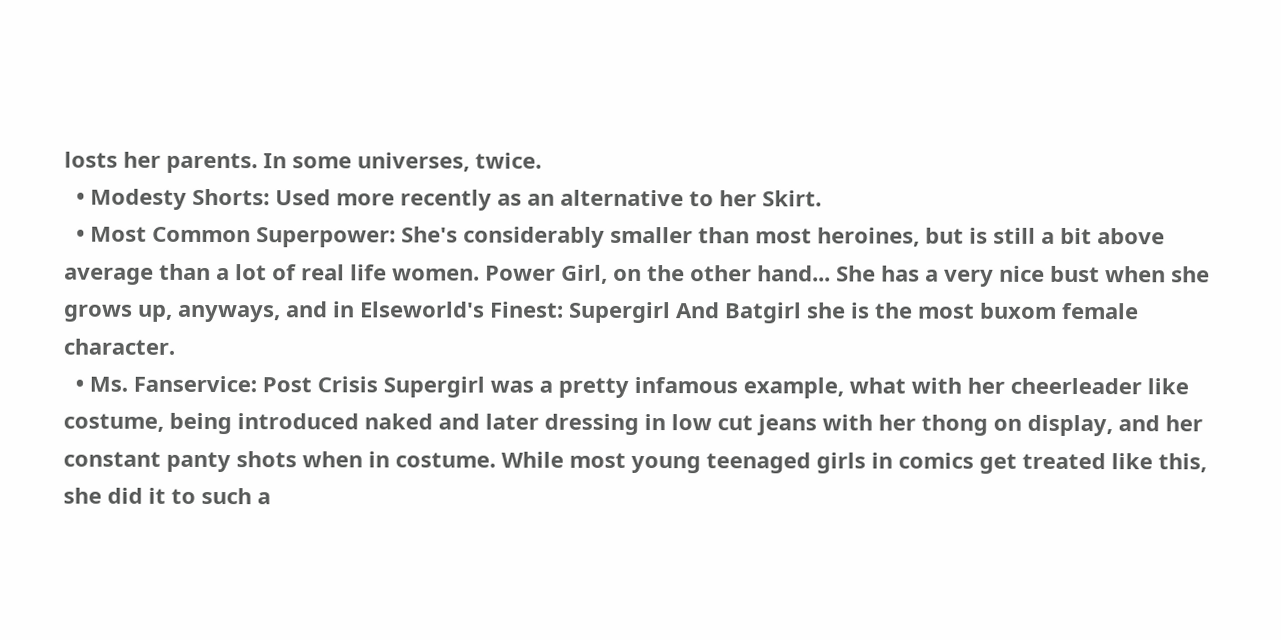losts her parents. In some universes, twice.
  • Modesty Shorts: Used more recently as an alternative to her Skirt.
  • Most Common Superpower: She's considerably smaller than most heroines, but is still a bit above average than a lot of real life women. Power Girl, on the other hand... She has a very nice bust when she grows up, anyways, and in Elseworld's Finest: Supergirl And Batgirl she is the most buxom female character.
  • Ms. Fanservice: Post Crisis Supergirl was a pretty infamous example, what with her cheerleader like costume, being introduced naked and later dressing in low cut jeans with her thong on display, and her constant panty shots when in costume. While most young teenaged girls in comics get treated like this, she did it to such a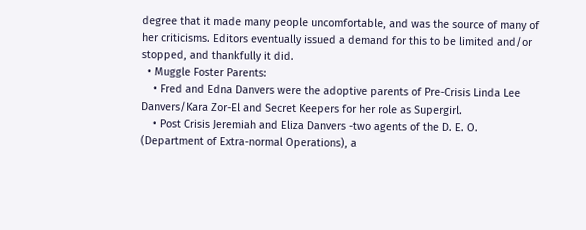degree that it made many people uncomfortable, and was the source of many of her criticisms. Editors eventually issued a demand for this to be limited and/or stopped, and thankfully it did.
  • Muggle Foster Parents:
    • Fred and Edna Danvers were the adoptive parents of Pre-Crisis Linda Lee Danvers/Kara Zor-El and Secret Keepers for her role as Supergirl.
    • Post Crisis Jeremiah and Eliza Danvers -two agents of the D. E. O. (Department of Extra-normal Operations), a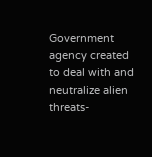Government agency created to deal with and neutralize alien threats-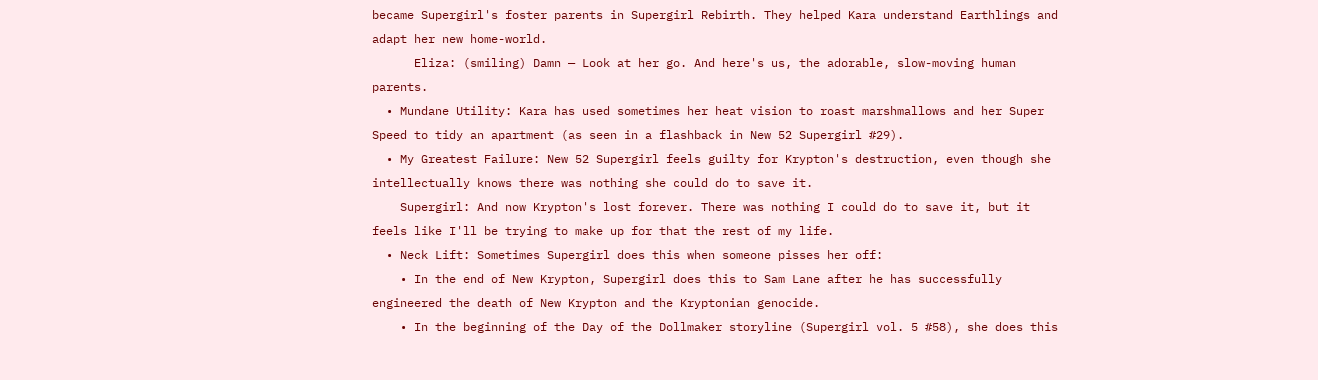became Supergirl's foster parents in Supergirl Rebirth. They helped Kara understand Earthlings and adapt her new home-world.
      Eliza: (smiling) Damn — Look at her go. And here's us, the adorable, slow-moving human parents.
  • Mundane Utility: Kara has used sometimes her heat vision to roast marshmallows and her Super Speed to tidy an apartment (as seen in a flashback in New 52 Supergirl #29).
  • My Greatest Failure: New 52 Supergirl feels guilty for Krypton's destruction, even though she intellectually knows there was nothing she could do to save it.
    Supergirl: And now Krypton's lost forever. There was nothing I could do to save it, but it feels like I'll be trying to make up for that the rest of my life.
  • Neck Lift: Sometimes Supergirl does this when someone pisses her off:
    • In the end of New Krypton, Supergirl does this to Sam Lane after he has successfully engineered the death of New Krypton and the Kryptonian genocide.
    • In the beginning of the Day of the Dollmaker storyline (Supergirl vol. 5 #58), she does this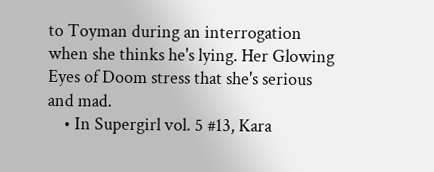to Toyman during an interrogation when she thinks he's lying. Her Glowing Eyes of Doom stress that she's serious and mad.
    • In Supergirl vol. 5 #13, Kara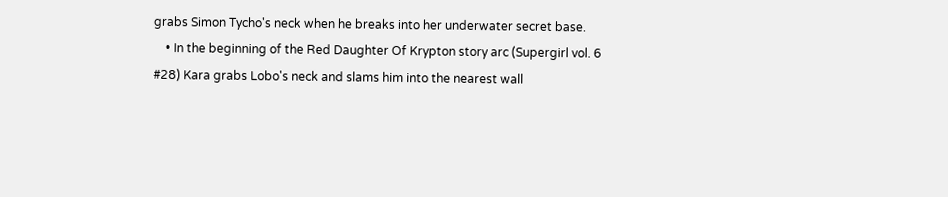grabs Simon Tycho's neck when he breaks into her underwater secret base.
    • In the beginning of the Red Daughter Of Krypton story arc (Supergirl vol. 6 #28) Kara grabs Lobo's neck and slams him into the nearest wall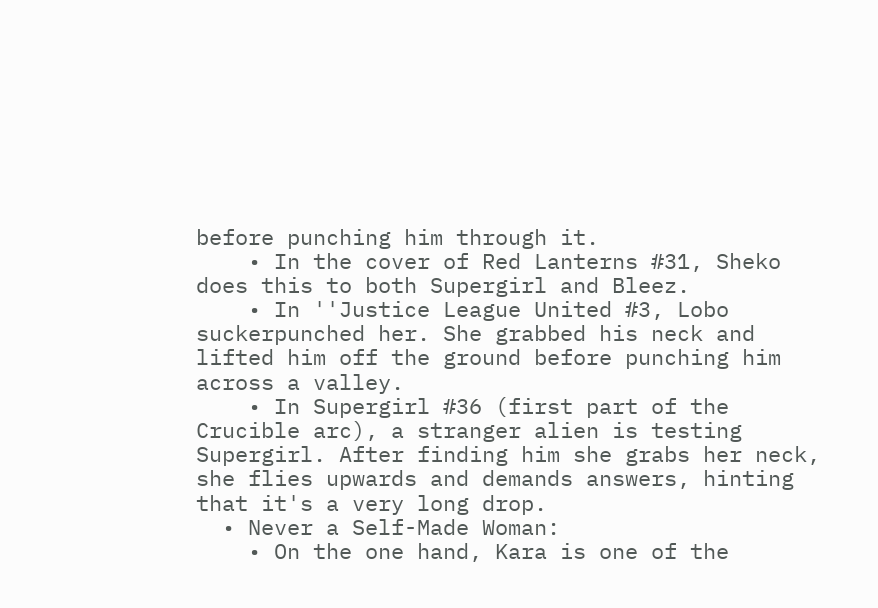before punching him through it.
    • In the cover of Red Lanterns #31, Sheko does this to both Supergirl and Bleez.
    • In ''Justice League United #3, Lobo suckerpunched her. She grabbed his neck and lifted him off the ground before punching him across a valley.
    • In Supergirl #36 (first part of the Crucible arc), a stranger alien is testing Supergirl. After finding him she grabs her neck, she flies upwards and demands answers, hinting that it's a very long drop.
  • Never a Self-Made Woman:
    • On the one hand, Kara is one of the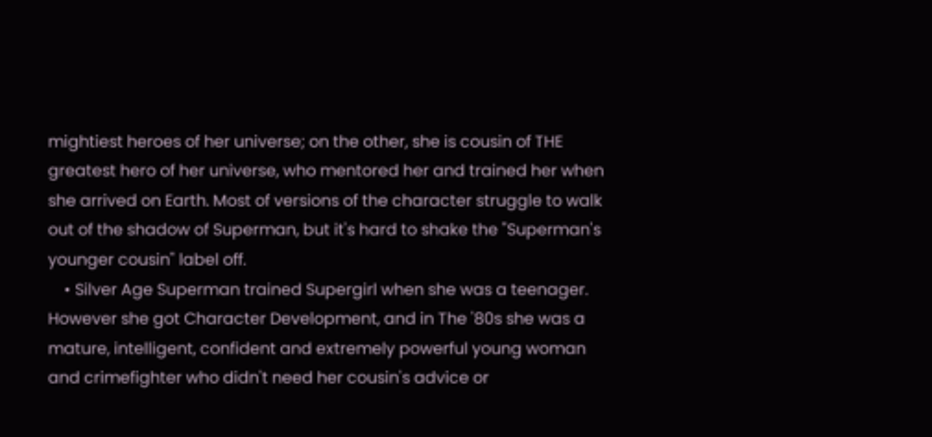mightiest heroes of her universe; on the other, she is cousin of THE greatest hero of her universe, who mentored her and trained her when she arrived on Earth. Most of versions of the character struggle to walk out of the shadow of Superman, but it's hard to shake the "Superman's younger cousin" label off.
    • Silver Age Superman trained Supergirl when she was a teenager. However she got Character Development, and in The '80s she was a mature, intelligent, confident and extremely powerful young woman and crimefighter who didn't need her cousin's advice or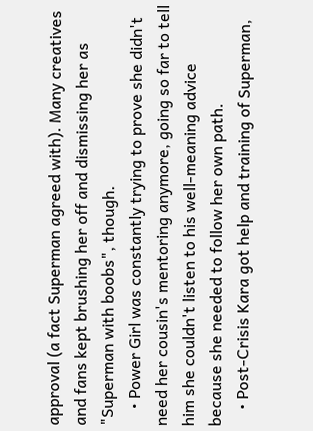approval (a fact Superman agreed with). Many creatives and fans kept brushing her off and dismissing her as "Superman with boobs", though.
    • Power Girl was constantly trying to prove she didn't need her cousin's mentoring anymore, going so far to tell him she couldn't listen to his well-meaning advice because she needed to follow her own path.
    • Post-Crisis Kara got help and training of Superman,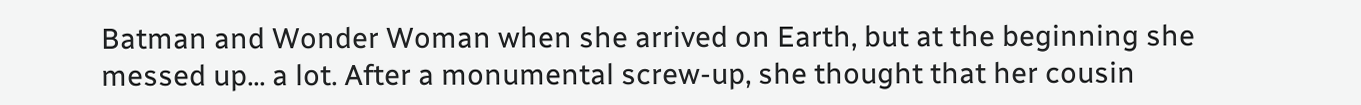Batman and Wonder Woman when she arrived on Earth, but at the beginning she messed up... a lot. After a monumental screw-up, she thought that her cousin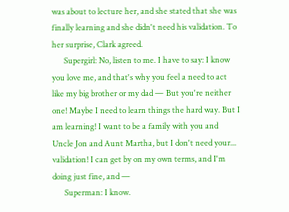was about to lecture her, and she stated that she was finally learning and she didn't need his validation. To her surprise, Clark agreed.
      Supergirl: No, listen to me. I have to say: I know you love me, and that's why you feel a need to act like my big brother or my dad — But you're neither one! Maybe I need to learn things the hard way. But I am learning! I want to be a family with you and Uncle Jon and Aunt Martha, but I don't need your... validation! I can get by on my own terms, and I'm doing just fine, and —
      Superman: I know.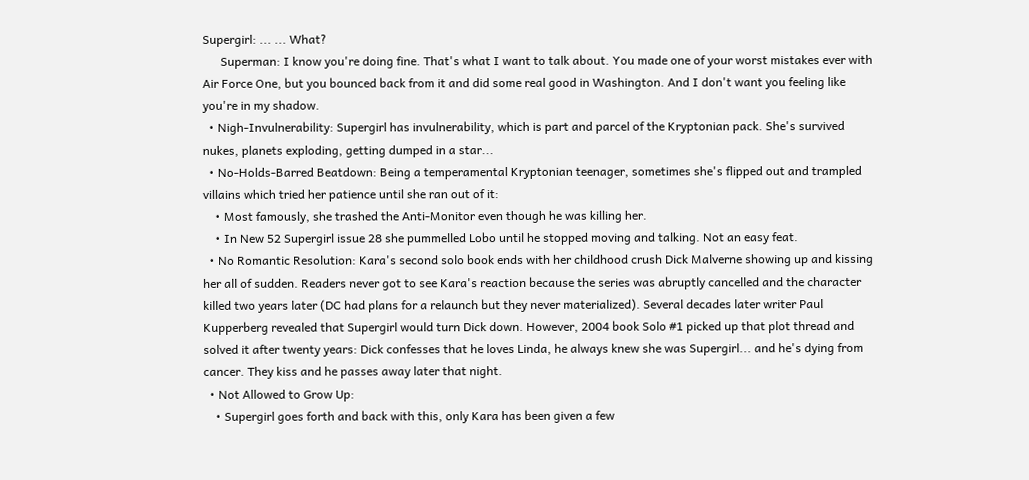Supergirl: ... ... What?
      Superman: I know you're doing fine. That's what I want to talk about. You made one of your worst mistakes ever with Air Force One, but you bounced back from it and did some real good in Washington. And I don't want you feeling like you're in my shadow.
  • Nigh-Invulnerability: Supergirl has invulnerability, which is part and parcel of the Kryptonian pack. She's survived nukes, planets exploding, getting dumped in a star...
  • No-Holds-Barred Beatdown: Being a temperamental Kryptonian teenager, sometimes she's flipped out and trampled villains which tried her patience until she ran out of it:
    • Most famously, she trashed the Anti-Monitor even though he was killing her.
    • In New 52 Supergirl issue 28 she pummelled Lobo until he stopped moving and talking. Not an easy feat.
  • No Romantic Resolution: Kara's second solo book ends with her childhood crush Dick Malverne showing up and kissing her all of sudden. Readers never got to see Kara's reaction because the series was abruptly cancelled and the character killed two years later (DC had plans for a relaunch but they never materialized). Several decades later writer Paul Kupperberg revealed that Supergirl would turn Dick down. However, 2004 book Solo #1 picked up that plot thread and solved it after twenty years: Dick confesses that he loves Linda, he always knew she was Supergirl... and he's dying from cancer. They kiss and he passes away later that night.
  • Not Allowed to Grow Up:
    • Supergirl goes forth and back with this, only Kara has been given a few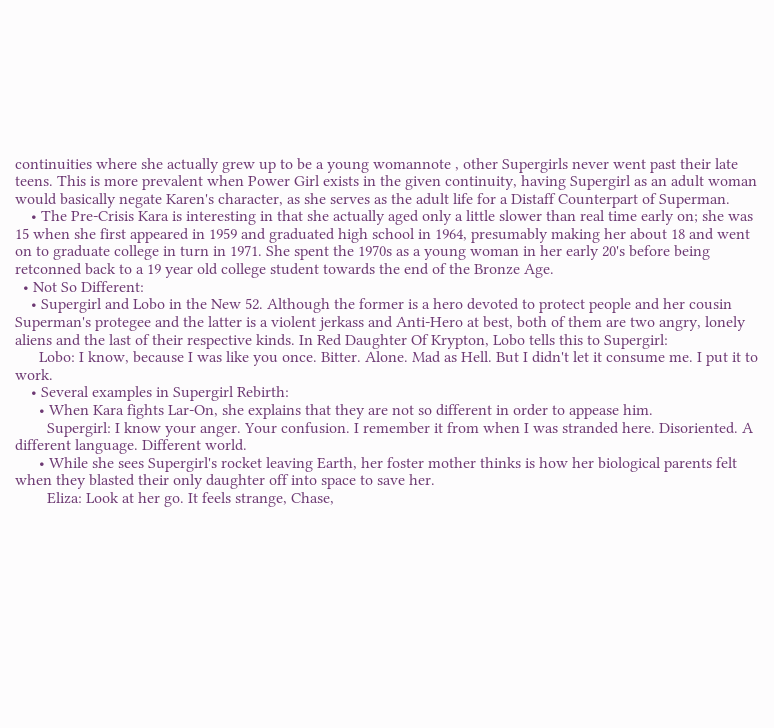continuities where she actually grew up to be a young womannote , other Supergirls never went past their late teens. This is more prevalent when Power Girl exists in the given continuity, having Supergirl as an adult woman would basically negate Karen's character, as she serves as the adult life for a Distaff Counterpart of Superman.
    • The Pre-Crisis Kara is interesting in that she actually aged only a little slower than real time early on; she was 15 when she first appeared in 1959 and graduated high school in 1964, presumably making her about 18 and went on to graduate college in turn in 1971. She spent the 1970s as a young woman in her early 20's before being retconned back to a 19 year old college student towards the end of the Bronze Age.
  • Not So Different:
    • Supergirl and Lobo in the New 52. Although the former is a hero devoted to protect people and her cousin Superman's protegee and the latter is a violent jerkass and Anti-Hero at best, both of them are two angry, lonely aliens and the last of their respective kinds. In Red Daughter Of Krypton, Lobo tells this to Supergirl:
      Lobo: I know, because I was like you once. Bitter. Alone. Mad as Hell. But I didn't let it consume me. I put it to work.
    • Several examples in Supergirl Rebirth:
      • When Kara fights Lar-On, she explains that they are not so different in order to appease him.
        Supergirl: I know your anger. Your confusion. I remember it from when I was stranded here. Disoriented. A different language. Different world.
      • While she sees Supergirl's rocket leaving Earth, her foster mother thinks is how her biological parents felt when they blasted their only daughter off into space to save her.
        Eliza: Look at her go. It feels strange, Chase,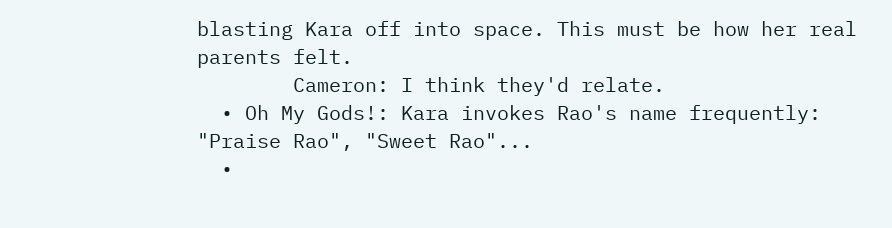blasting Kara off into space. This must be how her real parents felt.
        Cameron: I think they'd relate.
  • Oh My Gods!: Kara invokes Rao's name frequently: "Praise Rao", "Sweet Rao"...
  •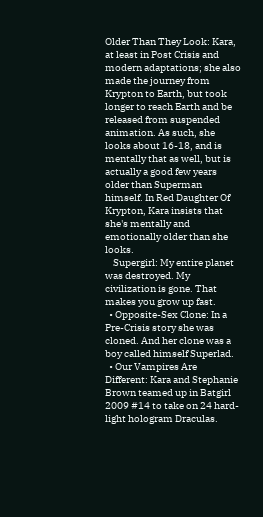Older Than They Look: Kara, at least in Post Crisis and modern adaptations; she also made the journey from Krypton to Earth, but took longer to reach Earth and be released from suspended animation. As such, she looks about 16-18, and is mentally that as well, but is actually a good few years older than Superman himself. In Red Daughter Of Krypton, Kara insists that she's mentally and emotionally older than she looks.
    Supergirl: My entire planet was destroyed. My civilization is gone. That makes you grow up fast.
  • Opposite-Sex Clone: In a Pre-Crisis story she was cloned. And her clone was a boy called himself Superlad.
  • Our Vampires Are Different: Kara and Stephanie Brown teamed up in Batgirl 2009 #14 to take on 24 hard-light hologram Draculas.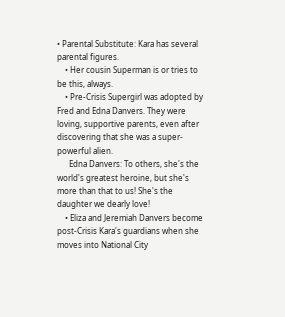• Parental Substitute: Kara has several parental figures.
    • Her cousin Superman is or tries to be this, always.
    • Pre-Crisis Supergirl was adopted by Fred and Edna Danvers. They were loving, supportive parents, even after discovering that she was a super-powerful alien.
      Edna Danvers: To others, she's the world's greatest heroine, but she's more than that to us! She's the daughter we dearly love!
    • Eliza and Jeremiah Danvers become post-Crisis Kara's guardians when she moves into National City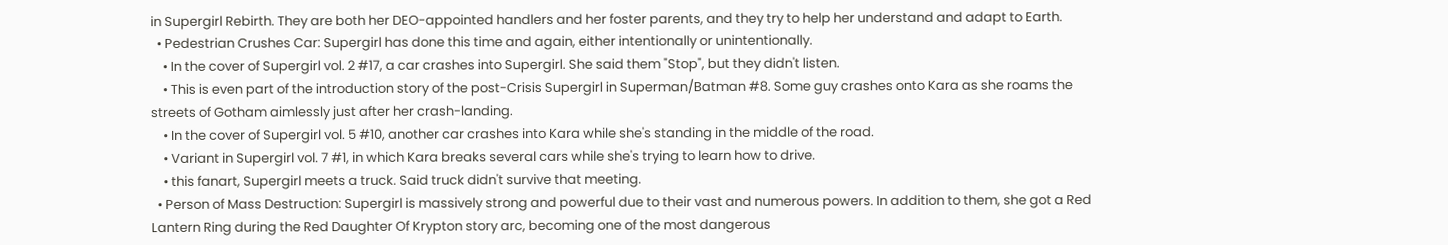in Supergirl Rebirth. They are both her DEO-appointed handlers and her foster parents, and they try to help her understand and adapt to Earth.
  • Pedestrian Crushes Car: Supergirl has done this time and again, either intentionally or unintentionally.
    • In the cover of Supergirl vol. 2 #17, a car crashes into Supergirl. She said them "Stop", but they didn't listen.
    • This is even part of the introduction story of the post-Crisis Supergirl in Superman/Batman #8. Some guy crashes onto Kara as she roams the streets of Gotham aimlessly just after her crash-landing.
    • In the cover of Supergirl vol. 5 #10, another car crashes into Kara while she's standing in the middle of the road.
    • Variant in Supergirl vol. 7 #1, in which Kara breaks several cars while she's trying to learn how to drive.
    • this fanart, Supergirl meets a truck. Said truck didn't survive that meeting.
  • Person of Mass Destruction: Supergirl is massively strong and powerful due to their vast and numerous powers. In addition to them, she got a Red Lantern Ring during the Red Daughter Of Krypton story arc, becoming one of the most dangerous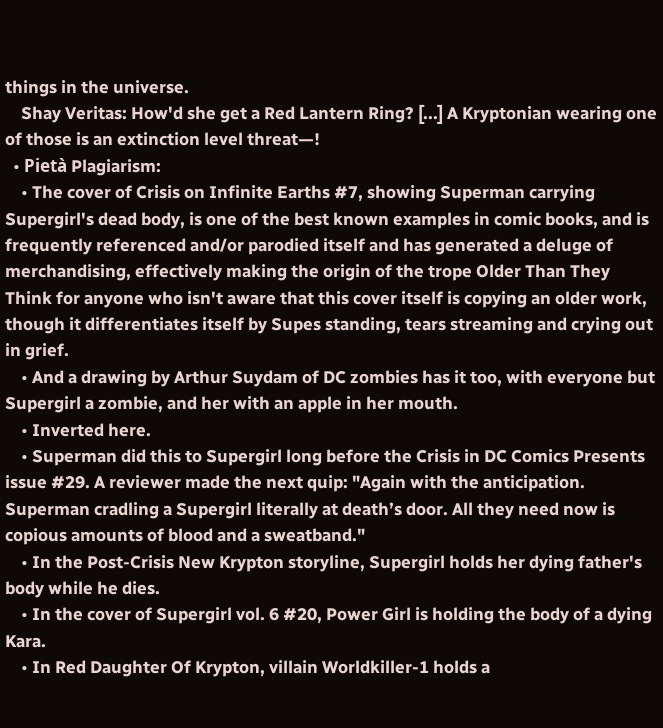things in the universe.
    Shay Veritas: How'd she get a Red Lantern Ring? [...] A Kryptonian wearing one of those is an extinction level threat—!
  • Pietà Plagiarism:
    • The cover of Crisis on Infinite Earths #7, showing Superman carrying Supergirl's dead body, is one of the best known examples in comic books, and is frequently referenced and/or parodied itself and has generated a deluge of merchandising, effectively making the origin of the trope Older Than They Think for anyone who isn't aware that this cover itself is copying an older work, though it differentiates itself by Supes standing, tears streaming and crying out in grief.
    • And a drawing by Arthur Suydam of DC zombies has it too, with everyone but Supergirl a zombie, and her with an apple in her mouth.
    • Inverted here.
    • Superman did this to Supergirl long before the Crisis in DC Comics Presents issue #29. A reviewer made the next quip: "Again with the anticipation. Superman cradling a Supergirl literally at death’s door. All they need now is copious amounts of blood and a sweatband."
    • In the Post-Crisis New Krypton storyline, Supergirl holds her dying father's body while he dies.
    • In the cover of Supergirl vol. 6 #20, Power Girl is holding the body of a dying Kara.
    • In Red Daughter Of Krypton, villain Worldkiller-1 holds a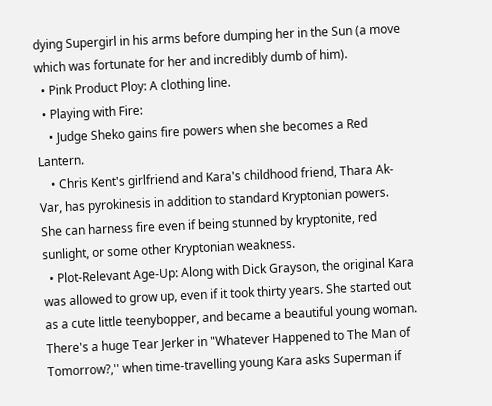dying Supergirl in his arms before dumping her in the Sun (a move which was fortunate for her and incredibly dumb of him).
  • Pink Product Ploy: A clothing line.
  • Playing with Fire:
    • Judge Sheko gains fire powers when she becomes a Red Lantern.
    • Chris Kent's girlfriend and Kara's childhood friend, Thara Ak-Var, has pyrokinesis in addition to standard Kryptonian powers. She can harness fire even if being stunned by kryptonite, red sunlight, or some other Kryptonian weakness.
  • Plot-Relevant Age-Up: Along with Dick Grayson, the original Kara was allowed to grow up, even if it took thirty years. She started out as a cute little teenybopper, and became a beautiful young woman. There's a huge Tear Jerker in "Whatever Happened to The Man of Tomorrow?,'' when time-travelling young Kara asks Superman if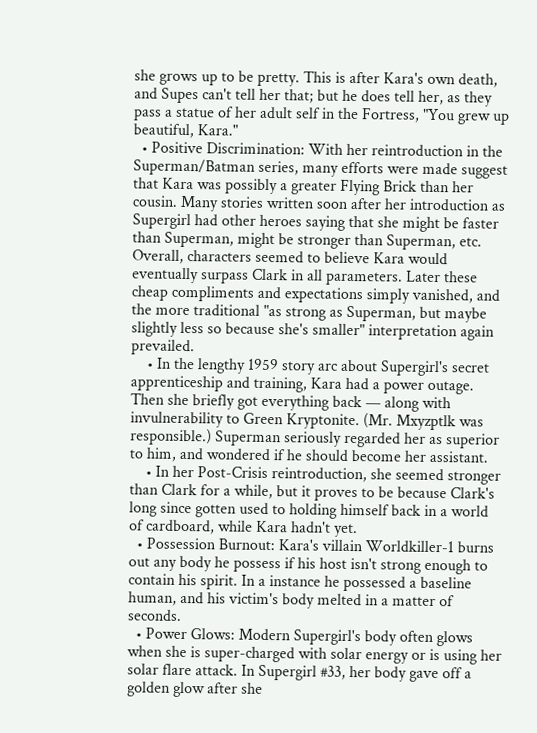she grows up to be pretty. This is after Kara's own death, and Supes can't tell her that; but he does tell her, as they pass a statue of her adult self in the Fortress, "You grew up beautiful, Kara."
  • Positive Discrimination: With her reintroduction in the Superman/Batman series, many efforts were made suggest that Kara was possibly a greater Flying Brick than her cousin. Many stories written soon after her introduction as Supergirl had other heroes saying that she might be faster than Superman, might be stronger than Superman, etc. Overall, characters seemed to believe Kara would eventually surpass Clark in all parameters. Later these cheap compliments and expectations simply vanished, and the more traditional "as strong as Superman, but maybe slightly less so because she's smaller" interpretation again prevailed.
    • In the lengthy 1959 story arc about Supergirl's secret apprenticeship and training, Kara had a power outage. Then she briefly got everything back — along with invulnerability to Green Kryptonite. (Mr. Mxyzptlk was responsible.) Superman seriously regarded her as superior to him, and wondered if he should become her assistant.
    • In her Post-Crisis reintroduction, she seemed stronger than Clark for a while, but it proves to be because Clark's long since gotten used to holding himself back in a world of cardboard, while Kara hadn't yet.
  • Possession Burnout: Kara's villain Worldkiller-1 burns out any body he possess if his host isn't strong enough to contain his spirit. In a instance he possessed a baseline human, and his victim's body melted in a matter of seconds.
  • Power Glows: Modern Supergirl's body often glows when she is super-charged with solar energy or is using her solar flare attack. In Supergirl #33, her body gave off a golden glow after she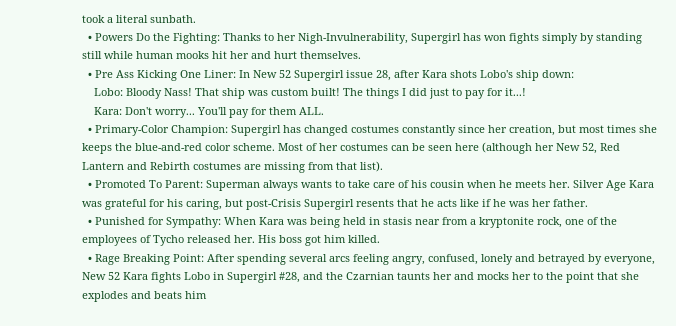took a literal sunbath.
  • Powers Do the Fighting: Thanks to her Nigh-Invulnerability, Supergirl has won fights simply by standing still while human mooks hit her and hurt themselves.
  • Pre Ass Kicking One Liner: In New 52 Supergirl issue 28, after Kara shots Lobo's ship down:
    Lobo: Bloody Nass! That ship was custom built! The things I did just to pay for it...!
    Kara: Don't worry... You'll pay for them ALL.
  • Primary-Color Champion: Supergirl has changed costumes constantly since her creation, but most times she keeps the blue-and-red color scheme. Most of her costumes can be seen here (although her New 52, Red Lantern and Rebirth costumes are missing from that list).
  • Promoted To Parent: Superman always wants to take care of his cousin when he meets her. Silver Age Kara was grateful for his caring, but post-Crisis Supergirl resents that he acts like if he was her father.
  • Punished for Sympathy: When Kara was being held in stasis near from a kryptonite rock, one of the employees of Tycho released her. His boss got him killed.
  • Rage Breaking Point: After spending several arcs feeling angry, confused, lonely and betrayed by everyone, New 52 Kara fights Lobo in Supergirl #28, and the Czarnian taunts her and mocks her to the point that she explodes and beats him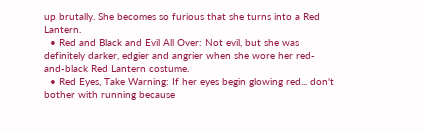up brutally. She becomes so furious that she turns into a Red Lantern.
  • Red and Black and Evil All Over: Not evil, but she was definitely darker, edgier and angrier when she wore her red-and-black Red Lantern costume.
  • Red Eyes, Take Warning: If her eyes begin glowing red... don't bother with running because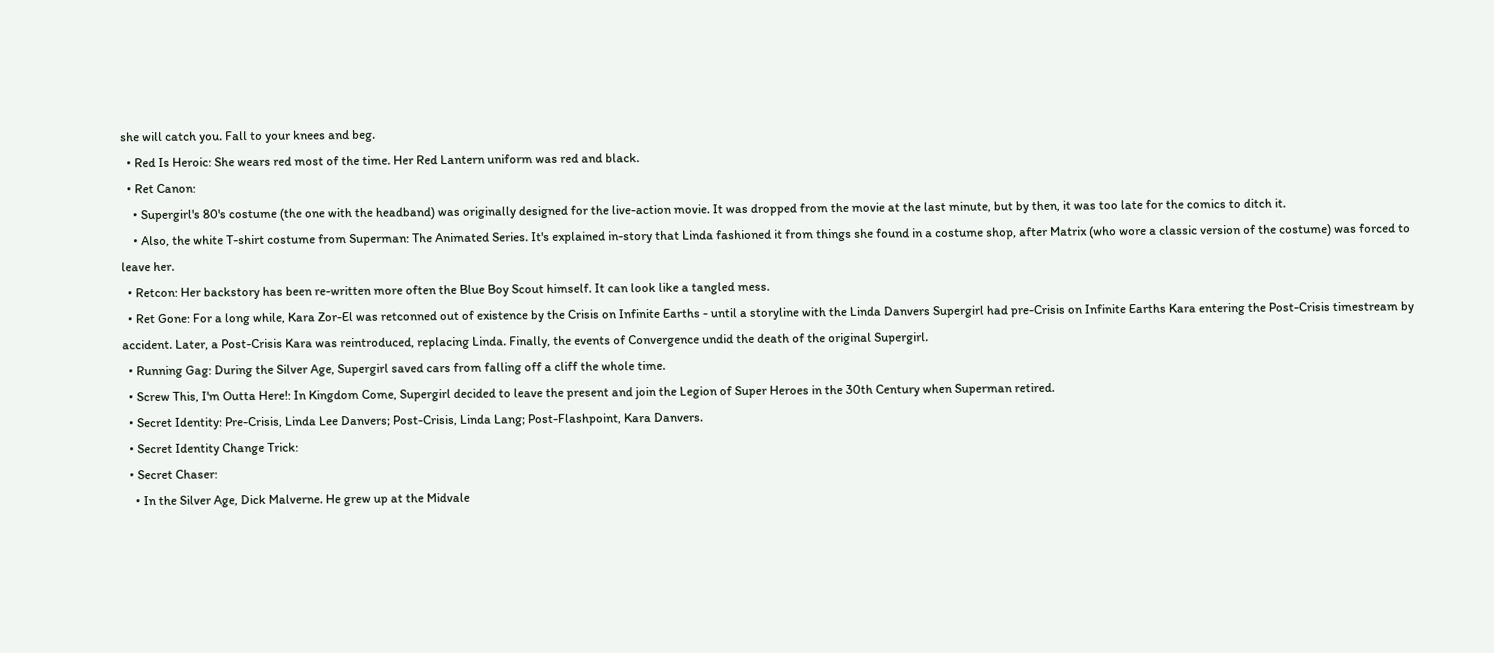she will catch you. Fall to your knees and beg.
  • Red Is Heroic: She wears red most of the time. Her Red Lantern uniform was red and black.
  • Ret Canon:
    • Supergirl's 80's costume (the one with the headband) was originally designed for the live-action movie. It was dropped from the movie at the last minute, but by then, it was too late for the comics to ditch it.
    • Also, the white T-shirt costume from Superman: The Animated Series. It's explained in-story that Linda fashioned it from things she found in a costume shop, after Matrix (who wore a classic version of the costume) was forced to leave her.
  • Retcon: Her backstory has been re-written more often the Blue Boy Scout himself. It can look like a tangled mess.
  • Ret Gone: For a long while, Kara Zor-El was retconned out of existence by the Crisis on Infinite Earths - until a storyline with the Linda Danvers Supergirl had pre-Crisis on Infinite Earths Kara entering the Post-Crisis timestream by accident. Later, a Post-Crisis Kara was reintroduced, replacing Linda. Finally, the events of Convergence undid the death of the original Supergirl.
  • Running Gag: During the Silver Age, Supergirl saved cars from falling off a cliff the whole time.
  • Screw This, I'm Outta Here!: In Kingdom Come, Supergirl decided to leave the present and join the Legion of Super Heroes in the 30th Century when Superman retired.
  • Secret Identity: Pre-Crisis, Linda Lee Danvers; Post-Crisis, Linda Lang; Post-Flashpoint, Kara Danvers.
  • Secret Identity Change Trick:
  • Secret Chaser:
    • In the Silver Age, Dick Malverne. He grew up at the Midvale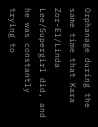Orphanage during the same time that Kara Zor-El/Linda Lee/Supergirl did, and he was constantly trying to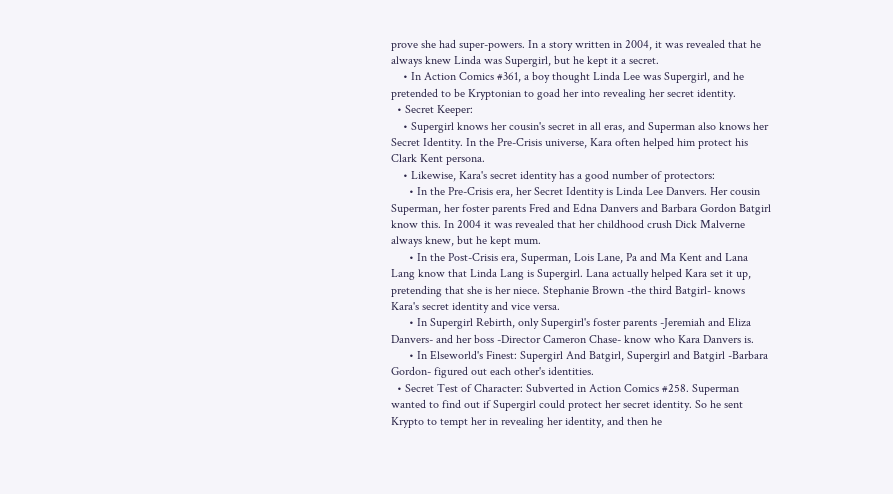prove she had super-powers. In a story written in 2004, it was revealed that he always knew Linda was Supergirl, but he kept it a secret.
    • In Action Comics #361, a boy thought Linda Lee was Supergirl, and he pretended to be Kryptonian to goad her into revealing her secret identity.
  • Secret Keeper:
    • Supergirl knows her cousin's secret in all eras, and Superman also knows her Secret Identity. In the Pre-Crisis universe, Kara often helped him protect his Clark Kent persona.
    • Likewise, Kara's secret identity has a good number of protectors:
      • In the Pre-Crisis era, her Secret Identity is Linda Lee Danvers. Her cousin Superman, her foster parents Fred and Edna Danvers and Barbara Gordon Batgirl know this. In 2004 it was revealed that her childhood crush Dick Malverne always knew, but he kept mum.
      • In the Post-Crisis era, Superman, Lois Lane, Pa and Ma Kent and Lana Lang know that Linda Lang is Supergirl. Lana actually helped Kara set it up, pretending that she is her niece. Stephanie Brown -the third Batgirl- knows Kara's secret identity and vice versa.
      • In Supergirl Rebirth, only Supergirl's foster parents -Jeremiah and Eliza Danvers- and her boss -Director Cameron Chase- know who Kara Danvers is.
      • In Elseworld's Finest: Supergirl And Batgirl, Supergirl and Batgirl -Barbara Gordon- figured out each other's identities.
  • Secret Test of Character: Subverted in Action Comics #258. Superman wanted to find out if Supergirl could protect her secret identity. So he sent Krypto to tempt her in revealing her identity, and then he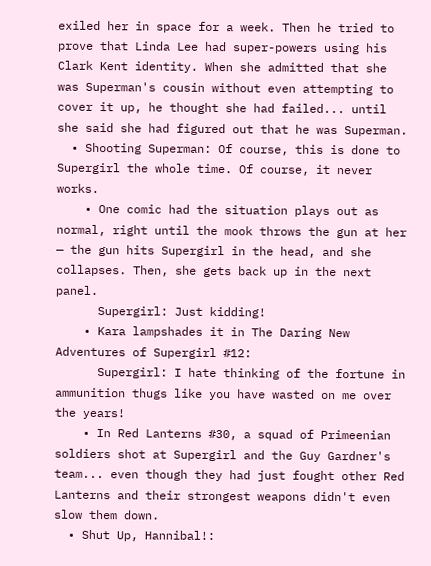exiled her in space for a week. Then he tried to prove that Linda Lee had super-powers using his Clark Kent identity. When she admitted that she was Superman's cousin without even attempting to cover it up, he thought she had failed... until she said she had figured out that he was Superman.
  • Shooting Superman: Of course, this is done to Supergirl the whole time. Of course, it never works.
    • One comic had the situation plays out as normal, right until the mook throws the gun at her — the gun hits Supergirl in the head, and she collapses. Then, she gets back up in the next panel.
      Supergirl: Just kidding!
    • Kara lampshades it in The Daring New Adventures of Supergirl #12:
      Supergirl: I hate thinking of the fortune in ammunition thugs like you have wasted on me over the years!
    • In Red Lanterns #30, a squad of Primeenian soldiers shot at Supergirl and the Guy Gardner's team... even though they had just fought other Red Lanterns and their strongest weapons didn't even slow them down.
  • Shut Up, Hannibal!: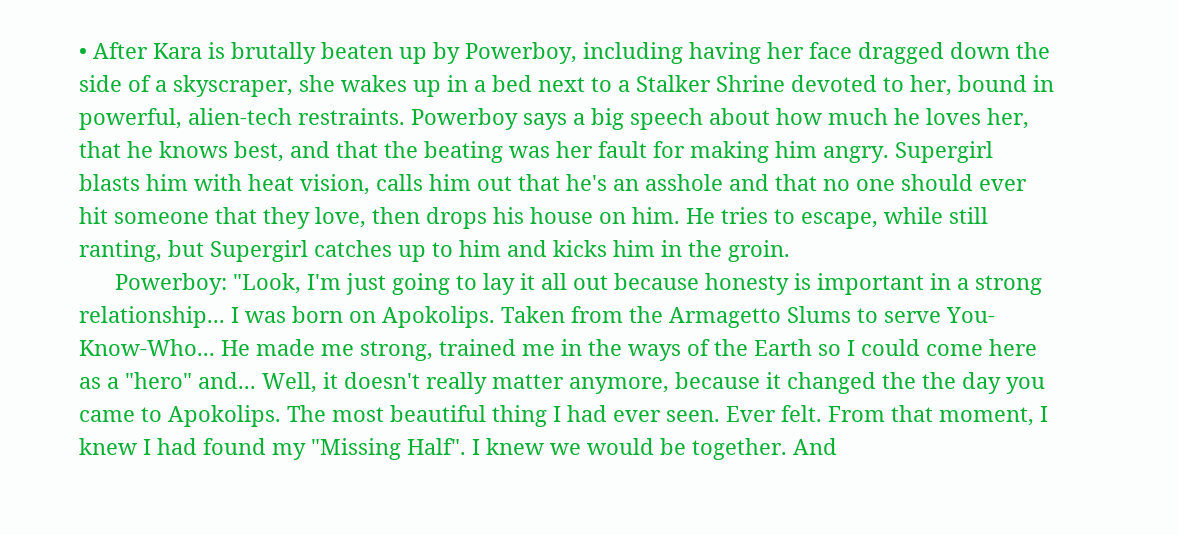• After Kara is brutally beaten up by Powerboy, including having her face dragged down the side of a skyscraper, she wakes up in a bed next to a Stalker Shrine devoted to her, bound in powerful, alien-tech restraints. Powerboy says a big speech about how much he loves her, that he knows best, and that the beating was her fault for making him angry. Supergirl blasts him with heat vision, calls him out that he's an asshole and that no one should ever hit someone that they love, then drops his house on him. He tries to escape, while still ranting, but Supergirl catches up to him and kicks him in the groin.
      Powerboy: "Look, I'm just going to lay it all out because honesty is important in a strong relationship... I was born on Apokolips. Taken from the Armagetto Slums to serve You-Know-Who... He made me strong, trained me in the ways of the Earth so I could come here as a "hero" and... Well, it doesn't really matter anymore, because it changed the the day you came to Apokolips. The most beautiful thing I had ever seen. Ever felt. From that moment, I knew I had found my "Missing Half". I knew we would be together. And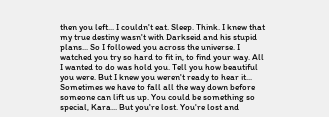then you left... I couldn't eat. Sleep. Think. I knew that my true destiny wasn't with Darkseid and his stupid plans... So I followed you across the universe. I watched you try so hard to fit in, to find your way. All I wanted to do was hold you. Tell you how beautiful you were. But I knew you weren't ready to hear it... Sometimes we have to fall all the way down before someone can lift us up. You could be something so special, Kara... But you're lost. You're lost and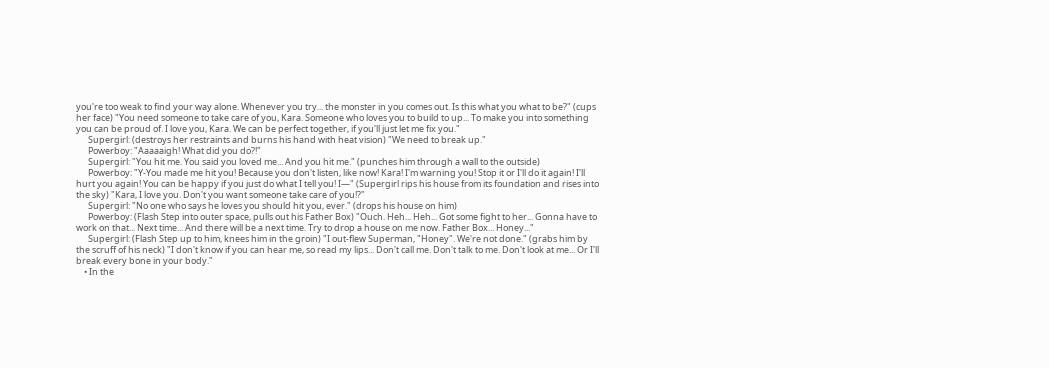you're too weak to find your way alone. Whenever you try... the monster in you comes out. Is this what you what to be?" (cups her face) "You need someone to take care of you, Kara. Someone who loves you to build to up... To make you into something you can be proud of. I love you, Kara. We can be perfect together, if you'll just let me fix you."
      Supergirl: (destroys her restraints and burns his hand with heat vision) "We need to break up."
      Powerboy: "Aaaaaigh! What did you do?!"
      Supergirl: "You hit me. You said you loved me... And you hit me." (punches him through a wall to the outside)
      Powerboy: "Y-You made me hit you! Because you don't listen, like now! Kara! I'm warning you! Stop it or I'll do it again! I'll hurt you again! You can be happy if you just do what I tell you! I—" (Supergirl rips his house from its foundation and rises into the sky) "Kara, I love you. Don't you want someone take care of you!?"
      Supergirl: "No one who says he loves you should hit you, ever." (drops his house on him)
      Powerboy: (Flash Step into outer space, pulls out his Father Box) "Ouch. Heh... Heh... Got some fight to her... Gonna have to work on that... Next time... And there will be a next time. Try to drop a house on me now. Father Box... Honey..."
      Supergirl: (Flash Step up to him, knees him in the groin) "I out-flew Superman, "Honey". We're not done." (grabs him by the scruff of his neck) "I don't know if you can hear me, so read my lips... Don't call me. Don't talk to me. Don't look at me... Or I'll break every bone in your body."
    • In the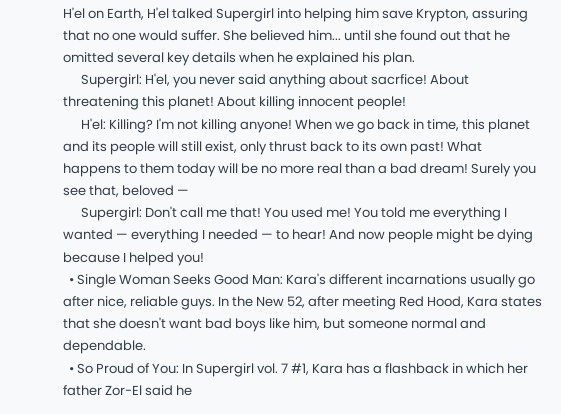H'el on Earth, H'el talked Supergirl into helping him save Krypton, assuring that no one would suffer. She believed him... until she found out that he omitted several key details when he explained his plan.
      Supergirl: H'el, you never said anything about sacrfice! About threatening this planet! About killing innocent people!
      H'el: Killing? I'm not killing anyone! When we go back in time, this planet and its people will still exist, only thrust back to its own past! What happens to them today will be no more real than a bad dream! Surely you see that, beloved —
      Supergirl: Don't call me that! You used me! You told me everything I wanted — everything I needed — to hear! And now people might be dying because I helped you!
  • Single Woman Seeks Good Man: Kara's different incarnations usually go after nice, reliable guys. In the New 52, after meeting Red Hood, Kara states that she doesn't want bad boys like him, but someone normal and dependable.
  • So Proud of You: In Supergirl vol. 7 #1, Kara has a flashback in which her father Zor-El said he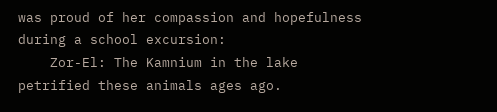was proud of her compassion and hopefulness during a school excursion:
    Zor-El: The Kamnium in the lake petrified these animals ages ago.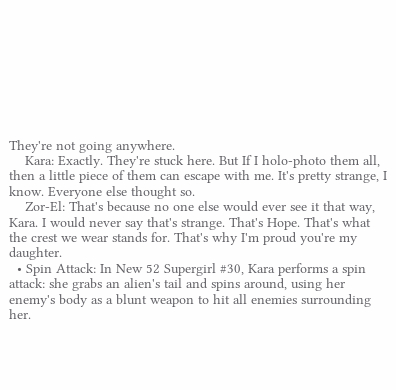They're not going anywhere.
    Kara: Exactly. They're stuck here. But If I holo-photo them all, then a little piece of them can escape with me. It's pretty strange, I know. Everyone else thought so.
    Zor-El: That's because no one else would ever see it that way, Kara. I would never say that's strange. That's Hope. That's what the crest we wear stands for. That's why I'm proud you're my daughter.
  • Spin Attack: In New 52 Supergirl #30, Kara performs a spin attack: she grabs an alien's tail and spins around, using her enemy's body as a blunt weapon to hit all enemies surrounding her.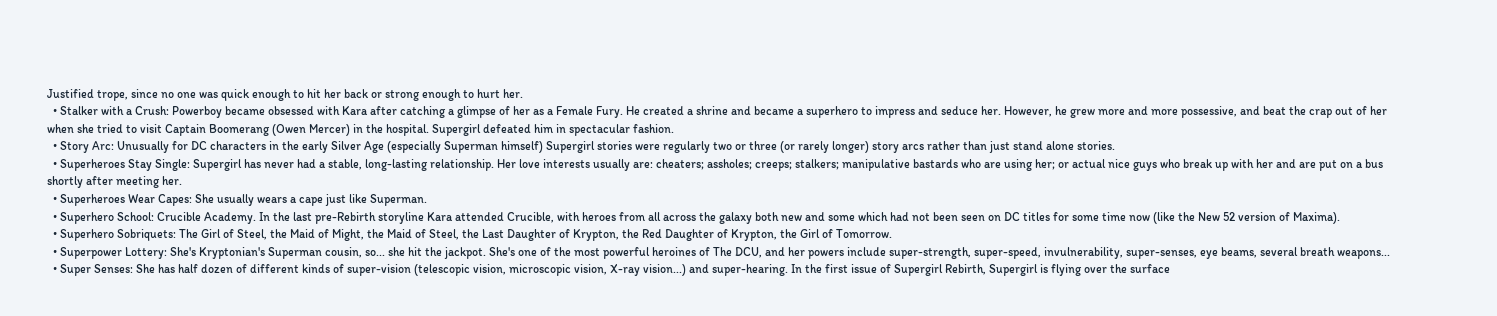Justified trope, since no one was quick enough to hit her back or strong enough to hurt her.
  • Stalker with a Crush: Powerboy became obsessed with Kara after catching a glimpse of her as a Female Fury. He created a shrine and became a superhero to impress and seduce her. However, he grew more and more possessive, and beat the crap out of her when she tried to visit Captain Boomerang (Owen Mercer) in the hospital. Supergirl defeated him in spectacular fashion.
  • Story Arc: Unusually for DC characters in the early Silver Age (especially Superman himself) Supergirl stories were regularly two or three (or rarely longer) story arcs rather than just stand alone stories.
  • Superheroes Stay Single: Supergirl has never had a stable, long-lasting relationship. Her love interests usually are: cheaters; assholes; creeps; stalkers; manipulative bastards who are using her; or actual nice guys who break up with her and are put on a bus shortly after meeting her.
  • Superheroes Wear Capes: She usually wears a cape just like Superman.
  • Superhero School: Crucible Academy. In the last pre-Rebirth storyline Kara attended Crucible, with heroes from all across the galaxy both new and some which had not been seen on DC titles for some time now (like the New 52 version of Maxima).
  • Superhero Sobriquets: The Girl of Steel, the Maid of Might, the Maid of Steel, the Last Daughter of Krypton, the Red Daughter of Krypton, the Girl of Tomorrow.
  • Superpower Lottery: She's Kryptonian's Superman cousin, so... she hit the jackpot. She's one of the most powerful heroines of The DCU, and her powers include super-strength, super-speed, invulnerability, super-senses, eye beams, several breath weapons...
  • Super Senses: She has half dozen of different kinds of super-vision (telescopic vision, microscopic vision, X-ray vision...) and super-hearing. In the first issue of Supergirl Rebirth, Supergirl is flying over the surface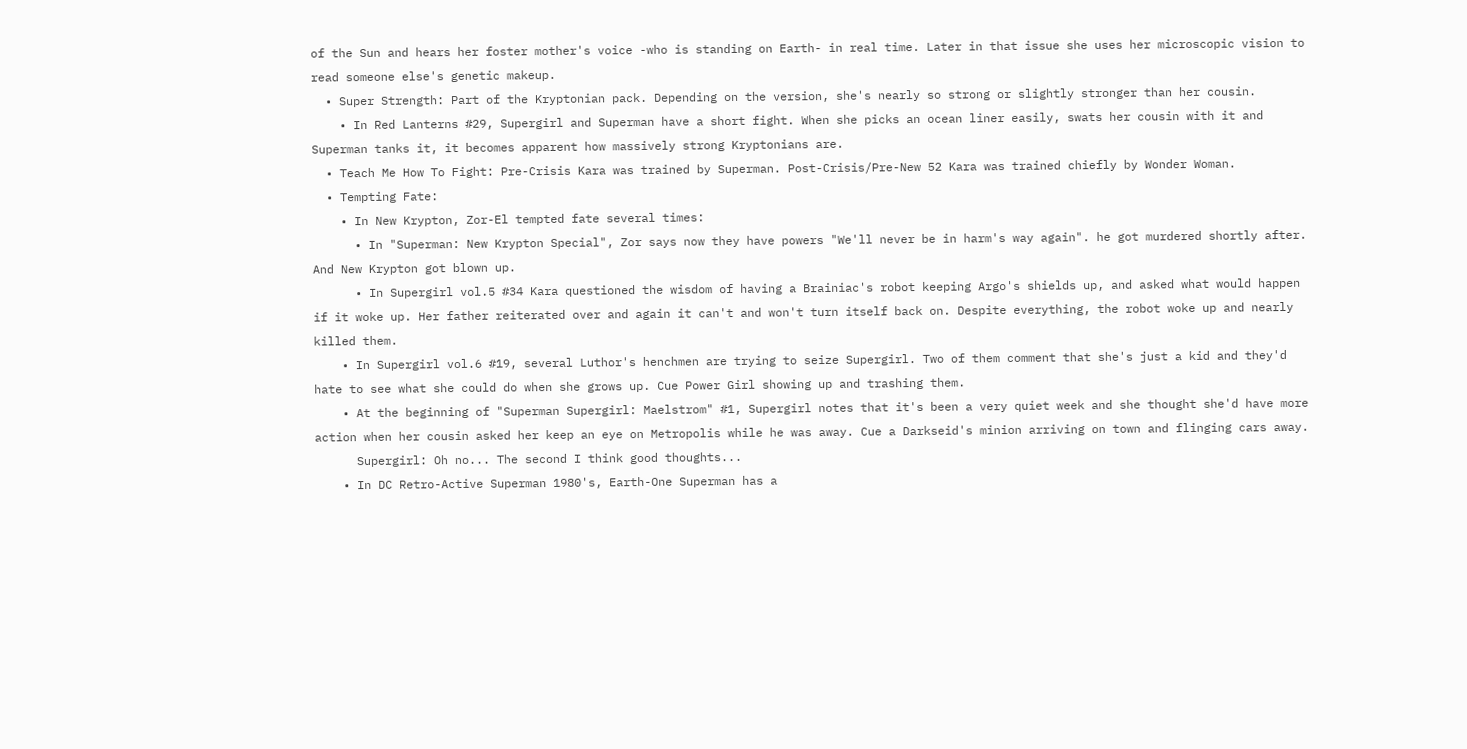of the Sun and hears her foster mother's voice -who is standing on Earth- in real time. Later in that issue she uses her microscopic vision to read someone else's genetic makeup.
  • Super Strength: Part of the Kryptonian pack. Depending on the version, she's nearly so strong or slightly stronger than her cousin.
    • In Red Lanterns #29, Supergirl and Superman have a short fight. When she picks an ocean liner easily, swats her cousin with it and Superman tanks it, it becomes apparent how massively strong Kryptonians are.
  • Teach Me How To Fight: Pre-Crisis Kara was trained by Superman. Post-Crisis/Pre-New 52 Kara was trained chiefly by Wonder Woman.
  • Tempting Fate:
    • In New Krypton, Zor-El tempted fate several times:
      • In "Superman: New Krypton Special", Zor says now they have powers "We'll never be in harm's way again". he got murdered shortly after. And New Krypton got blown up.
      • In Supergirl vol.5 #34 Kara questioned the wisdom of having a Brainiac's robot keeping Argo's shields up, and asked what would happen if it woke up. Her father reiterated over and again it can't and won't turn itself back on. Despite everything, the robot woke up and nearly killed them.
    • In Supergirl vol.6 #19, several Luthor's henchmen are trying to seize Supergirl. Two of them comment that she's just a kid and they'd hate to see what she could do when she grows up. Cue Power Girl showing up and trashing them.
    • At the beginning of "Superman Supergirl: Maelstrom" #1, Supergirl notes that it's been a very quiet week and she thought she'd have more action when her cousin asked her keep an eye on Metropolis while he was away. Cue a Darkseid's minion arriving on town and flinging cars away.
      Supergirl: Oh no... The second I think good thoughts...
    • In DC Retro-Active Superman 1980's, Earth-One Superman has a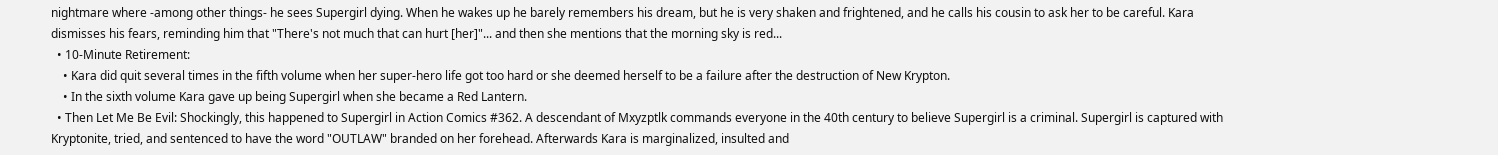nightmare where -among other things- he sees Supergirl dying. When he wakes up he barely remembers his dream, but he is very shaken and frightened, and he calls his cousin to ask her to be careful. Kara dismisses his fears, reminding him that "There's not much that can hurt [her]"... and then she mentions that the morning sky is red...
  • 10-Minute Retirement:
    • Kara did quit several times in the fifth volume when her super-hero life got too hard or she deemed herself to be a failure after the destruction of New Krypton.
    • In the sixth volume Kara gave up being Supergirl when she became a Red Lantern.
  • Then Let Me Be Evil: Shockingly, this happened to Supergirl in Action Comics #362. A descendant of Mxyzptlk commands everyone in the 40th century to believe Supergirl is a criminal. Supergirl is captured with Kryptonite, tried, and sentenced to have the word "OUTLAW" branded on her forehead. Afterwards Kara is marginalized, insulted and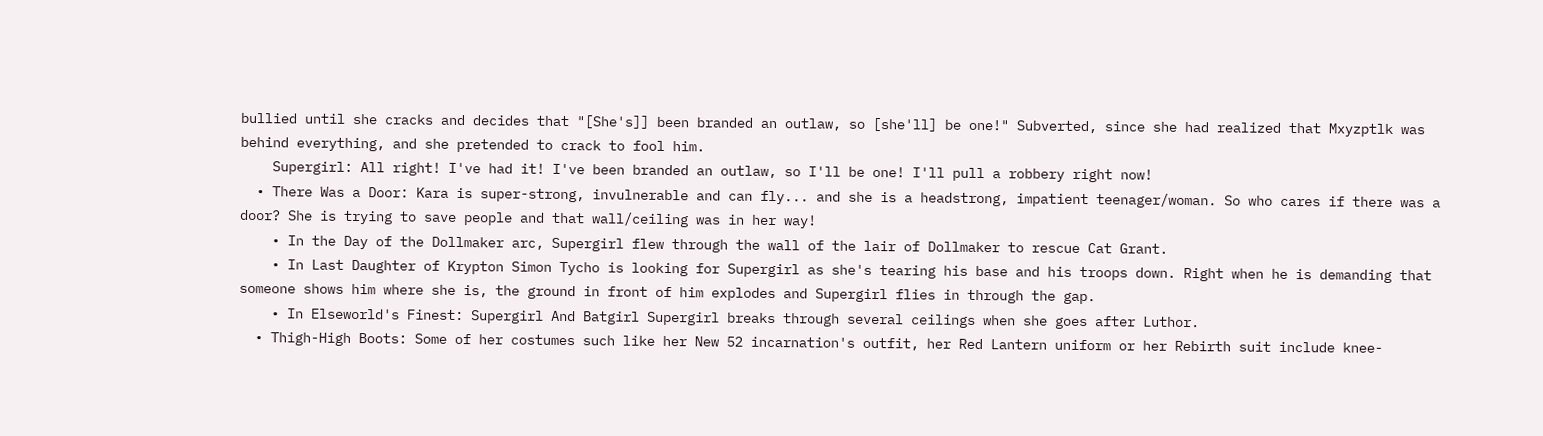bullied until she cracks and decides that "[She's]] been branded an outlaw, so [she'll] be one!" Subverted, since she had realized that Mxyzptlk was behind everything, and she pretended to crack to fool him.
    Supergirl: All right! I've had it! I've been branded an outlaw, so I'll be one! I'll pull a robbery right now!
  • There Was a Door: Kara is super-strong, invulnerable and can fly... and she is a headstrong, impatient teenager/woman. So who cares if there was a door? She is trying to save people and that wall/ceiling was in her way!
    • In the Day of the Dollmaker arc, Supergirl flew through the wall of the lair of Dollmaker to rescue Cat Grant.
    • In Last Daughter of Krypton Simon Tycho is looking for Supergirl as she's tearing his base and his troops down. Right when he is demanding that someone shows him where she is, the ground in front of him explodes and Supergirl flies in through the gap.
    • In Elseworld's Finest: Supergirl And Batgirl Supergirl breaks through several ceilings when she goes after Luthor.
  • Thigh-High Boots: Some of her costumes such like her New 52 incarnation's outfit, her Red Lantern uniform or her Rebirth suit include knee-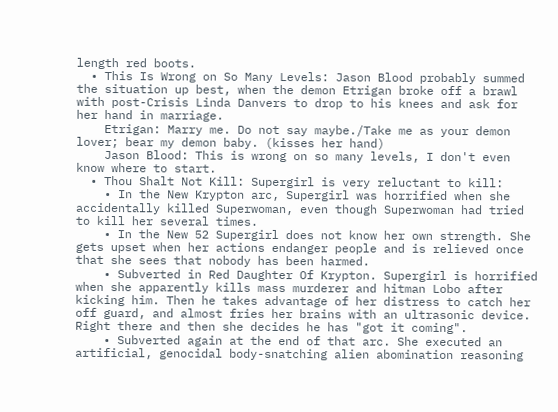length red boots.
  • This Is Wrong on So Many Levels: Jason Blood probably summed the situation up best, when the demon Etrigan broke off a brawl with post-Crisis Linda Danvers to drop to his knees and ask for her hand in marriage.
    Etrigan: Marry me. Do not say maybe./Take me as your demon lover; bear my demon baby. (kisses her hand)
    Jason Blood: This is wrong on so many levels, I don't even know where to start.
  • Thou Shalt Not Kill: Supergirl is very reluctant to kill:
    • In the New Krypton arc, Supergirl was horrified when she accidentally killed Superwoman, even though Superwoman had tried to kill her several times.
    • In the New 52 Supergirl does not know her own strength. She gets upset when her actions endanger people and is relieved once that she sees that nobody has been harmed.
    • Subverted in Red Daughter Of Krypton. Supergirl is horrified when she apparently kills mass murderer and hitman Lobo after kicking him. Then he takes advantage of her distress to catch her off guard, and almost fries her brains with an ultrasonic device. Right there and then she decides he has "got it coming".
    • Subverted again at the end of that arc. She executed an artificial, genocidal body-snatching alien abomination reasoning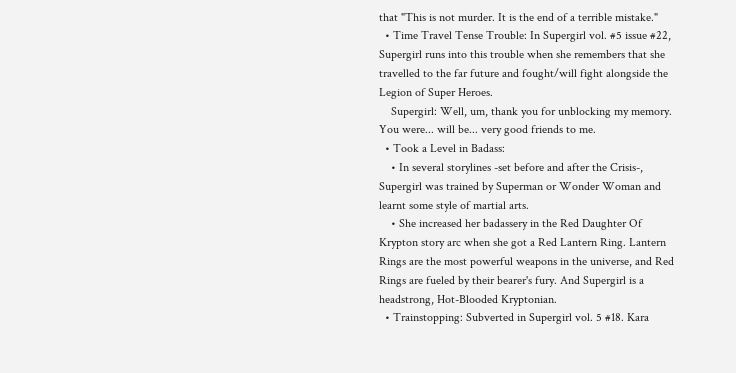that "This is not murder. It is the end of a terrible mistake."
  • Time Travel Tense Trouble: In Supergirl vol. #5 issue #22, Supergirl runs into this trouble when she remembers that she travelled to the far future and fought/will fight alongside the Legion of Super Heroes.
    Supergirl: Well, um, thank you for unblocking my memory. You were... will be... very good friends to me.
  • Took a Level in Badass:
    • In several storylines -set before and after the Crisis-, Supergirl was trained by Superman or Wonder Woman and learnt some style of martial arts.
    • She increased her badassery in the Red Daughter Of Krypton story arc when she got a Red Lantern Ring. Lantern Rings are the most powerful weapons in the universe, and Red Rings are fueled by their bearer's fury. And Supergirl is a headstrong, Hot-Blooded Kryptonian.
  • Trainstopping: Subverted in Supergirl vol. 5 #18. Kara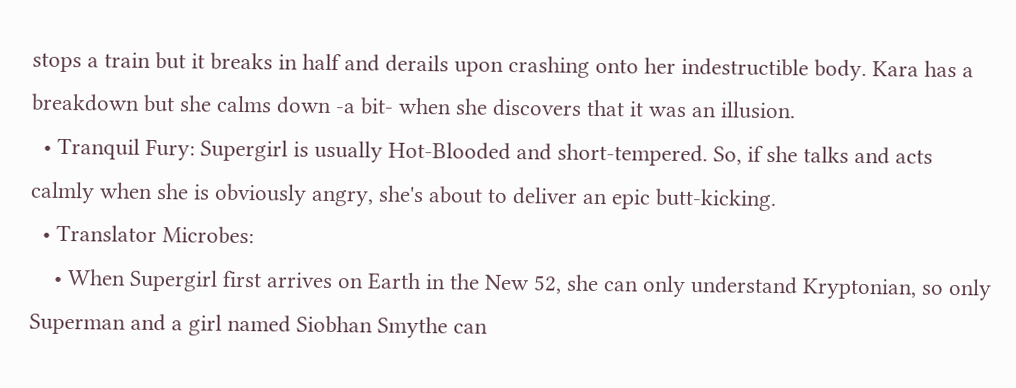stops a train but it breaks in half and derails upon crashing onto her indestructible body. Kara has a breakdown but she calms down -a bit- when she discovers that it was an illusion.
  • Tranquil Fury: Supergirl is usually Hot-Blooded and short-tempered. So, if she talks and acts calmly when she is obviously angry, she's about to deliver an epic butt-kicking.
  • Translator Microbes:
    • When Supergirl first arrives on Earth in the New 52, she can only understand Kryptonian, so only Superman and a girl named Siobhan Smythe can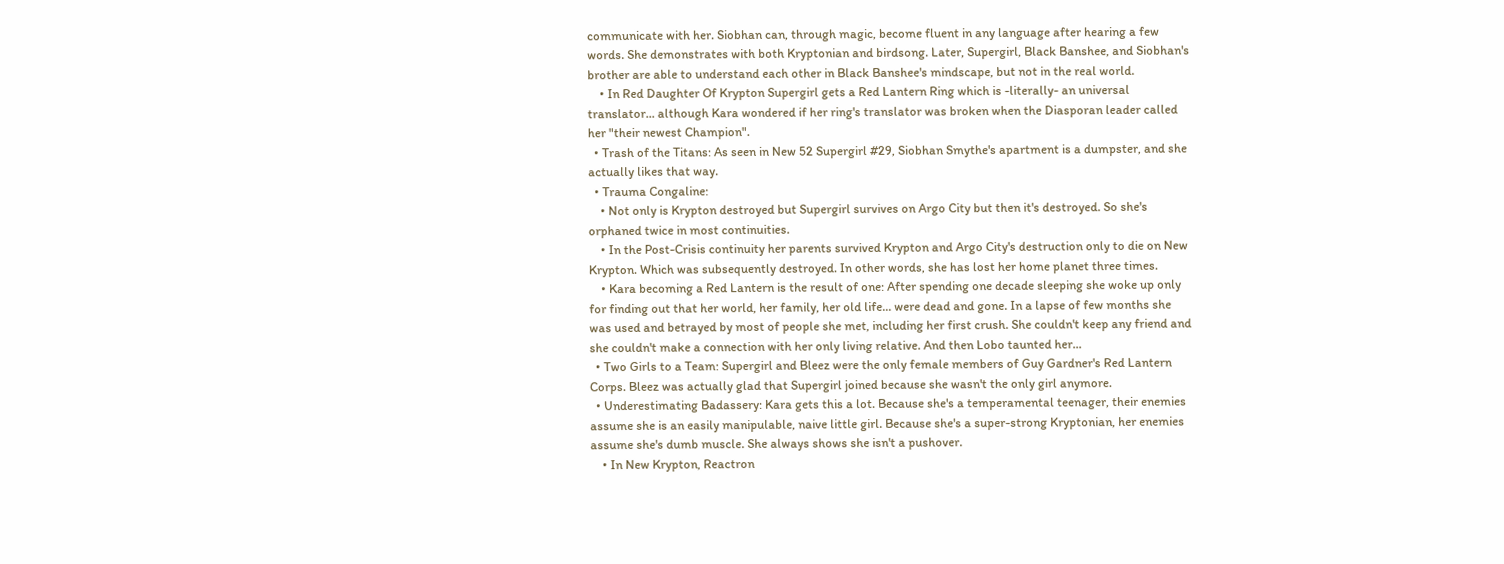communicate with her. Siobhan can, through magic, become fluent in any language after hearing a few words. She demonstrates with both Kryptonian and birdsong. Later, Supergirl, Black Banshee, and Siobhan's brother are able to understand each other in Black Banshee's mindscape, but not in the real world.
    • In Red Daughter Of Krypton Supergirl gets a Red Lantern Ring which is -literally- an universal translator... although Kara wondered if her ring's translator was broken when the Diasporan leader called her "their newest Champion".
  • Trash of the Titans: As seen in New 52 Supergirl #29, Siobhan Smythe's apartment is a dumpster, and she actually likes that way.
  • Trauma Congaline:
    • Not only is Krypton destroyed but Supergirl survives on Argo City but then it's destroyed. So she's orphaned twice in most continuities.
    • In the Post-Crisis continuity her parents survived Krypton and Argo City's destruction only to die on New Krypton. Which was subsequently destroyed. In other words, she has lost her home planet three times.
    • Kara becoming a Red Lantern is the result of one: After spending one decade sleeping she woke up only for finding out that her world, her family, her old life... were dead and gone. In a lapse of few months she was used and betrayed by most of people she met, including her first crush. She couldn't keep any friend and she couldn't make a connection with her only living relative. And then Lobo taunted her...
  • Two Girls to a Team: Supergirl and Bleez were the only female members of Guy Gardner's Red Lantern Corps. Bleez was actually glad that Supergirl joined because she wasn't the only girl anymore.
  • Underestimating Badassery: Kara gets this a lot. Because she's a temperamental teenager, their enemies assume she is an easily manipulable, naive little girl. Because she's a super-strong Kryptonian, her enemies assume she's dumb muscle. She always shows she isn't a pushover.
    • In New Krypton, Reactron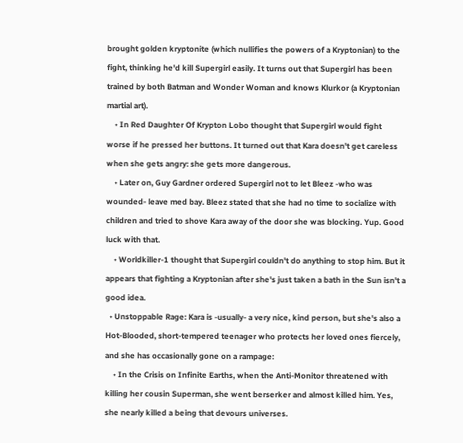brought golden kryptonite (which nullifies the powers of a Kryptonian) to the fight, thinking he'd kill Supergirl easily. It turns out that Supergirl has been trained by both Batman and Wonder Woman and knows Klurkor (a Kryptonian martial art).
    • In Red Daughter Of Krypton Lobo thought that Supergirl would fight worse if he pressed her buttons. It turned out that Kara doesn't get careless when she gets angry: she gets more dangerous.
    • Later on, Guy Gardner ordered Supergirl not to let Bleez -who was wounded- leave med bay. Bleez stated that she had no time to socialize with children and tried to shove Kara away of the door she was blocking. Yup. Good luck with that.
    • Worldkiller-1 thought that Supergirl couldn't do anything to stop him. But it appears that fighting a Kryptonian after she's just taken a bath in the Sun isn't a good idea.
  • Unstoppable Rage: Kara is -usually- a very nice, kind person, but she's also a Hot-Blooded, short-tempered teenager who protects her loved ones fiercely, and she has occasionally gone on a rampage:
    • In the Crisis on Infinite Earths, when the Anti-Monitor threatened with killing her cousin Superman, she went berserker and almost killed him. Yes, she nearly killed a being that devours universes.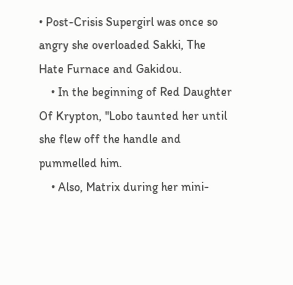• Post-Crisis Supergirl was once so angry she overloaded Sakki, The Hate Furnace and Gakidou.
    • In the beginning of Red Daughter Of Krypton, ''Lobo taunted her until she flew off the handle and pummelled him.
    • Also, Matrix during her mini-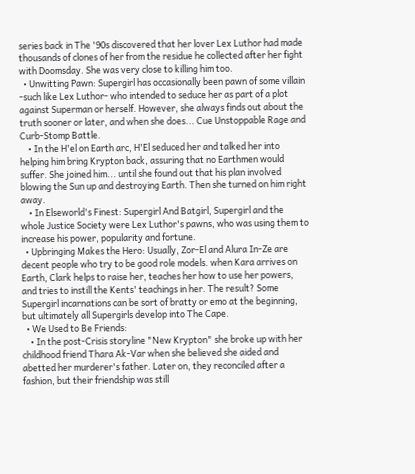series back in The '90s discovered that her lover Lex Luthor had made thousands of clones of her from the residue he collected after her fight with Doomsday. She was very close to killing him too.
  • Unwitting Pawn: Supergirl has occasionally been pawn of some villain -such like Lex Luthor- who intended to seduce her as part of a plot against Superman or herself. However, she always finds out about the truth sooner or later, and when she does... Cue Unstoppable Rage and Curb-Stomp Battle.
    • In the H'el on Earth arc, H'El seduced her and talked her into helping him bring Krypton back, assuring that no Earthmen would suffer. She joined him... until she found out that his plan involved blowing the Sun up and destroying Earth. Then she turned on him right away.
    • In Elseworld's Finest: Supergirl And Batgirl, Supergirl and the whole Justice Society were Lex Luthor's pawns, who was using them to increase his power, popularity and fortune.
  • Upbringing Makes the Hero: Usually, Zor-El and Alura In-Ze are decent people who try to be good role models. when Kara arrives on Earth, Clark helps to raise her, teaches her how to use her powers, and tries to instill the Kents' teachings in her. The result? Some Supergirl incarnations can be sort of bratty or emo at the beginning, but ultimately all Supergirls develop into The Cape.
  • We Used to Be Friends:
    • In the post-Crisis storyline "New Krypton" she broke up with her childhood friend Thara Ak-Var when she believed she aided and abetted her murderer's father. Later on, they reconciled after a fashion, but their friendship was still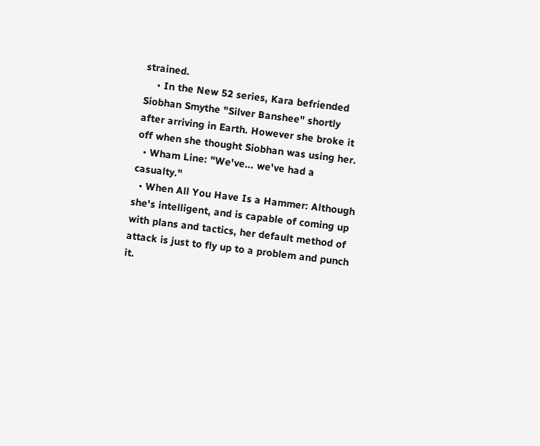strained.
    • In the New 52 series, Kara befriended Siobhan Smythe "Silver Banshee" shortly after arriving in Earth. However she broke it off when she thought Siobhan was using her.
  • Wham Line: "We've... we've had a casualty."
  • When All You Have Is a Hammer: Although she's intelligent, and is capable of coming up with plans and tactics, her default method of attack is just to fly up to a problem and punch it.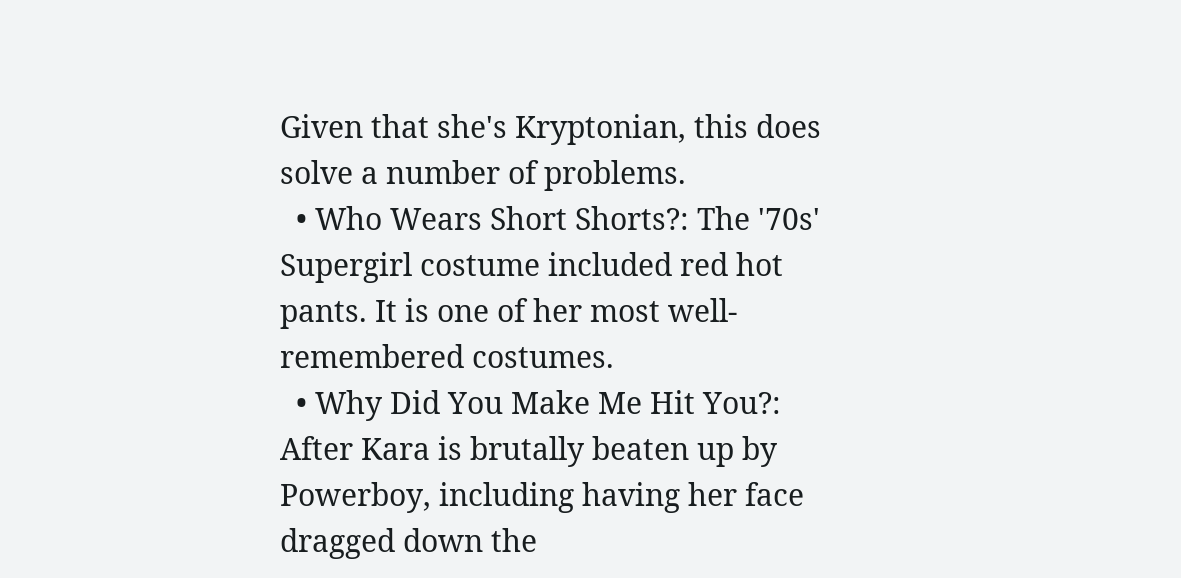Given that she's Kryptonian, this does solve a number of problems.
  • Who Wears Short Shorts?: The '70s' Supergirl costume included red hot pants. It is one of her most well-remembered costumes.
  • Why Did You Make Me Hit You?: After Kara is brutally beaten up by Powerboy, including having her face dragged down the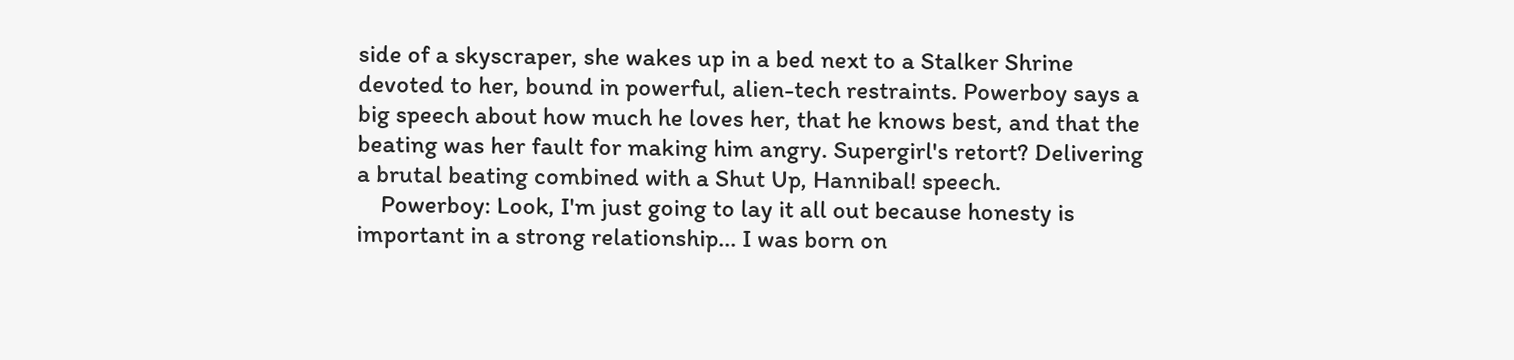side of a skyscraper, she wakes up in a bed next to a Stalker Shrine devoted to her, bound in powerful, alien-tech restraints. Powerboy says a big speech about how much he loves her, that he knows best, and that the beating was her fault for making him angry. Supergirl's retort? Delivering a brutal beating combined with a Shut Up, Hannibal! speech.
    Powerboy: Look, I'm just going to lay it all out because honesty is important in a strong relationship... I was born on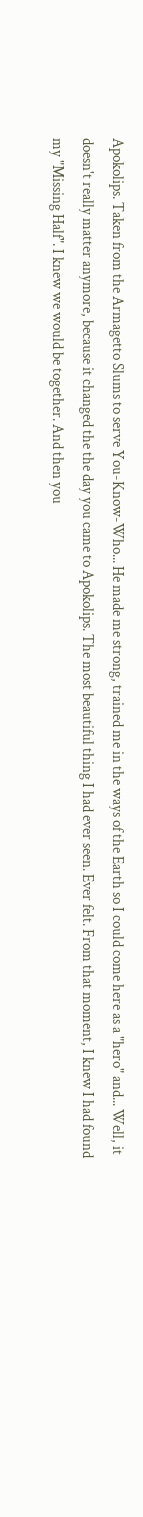Apokolips. Taken from the Armagetto Slums to serve You-Know-Who... He made me strong, trained me in the ways of the Earth so I could come here as a "hero" and... Well, it doesn't really matter anymore, because it changed the the day you came to Apokolips. The most beautiful thing I had ever seen. Ever felt. From that moment, I knew I had found my "Missing Half". I knew we would be together. And then you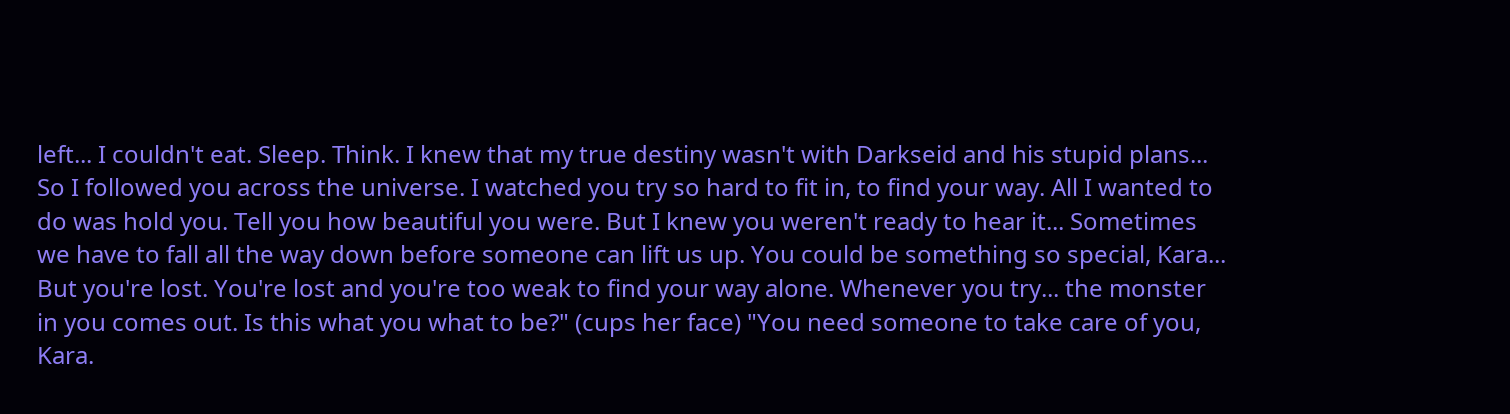left... I couldn't eat. Sleep. Think. I knew that my true destiny wasn't with Darkseid and his stupid plans... So I followed you across the universe. I watched you try so hard to fit in, to find your way. All I wanted to do was hold you. Tell you how beautiful you were. But I knew you weren't ready to hear it... Sometimes we have to fall all the way down before someone can lift us up. You could be something so special, Kara... But you're lost. You're lost and you're too weak to find your way alone. Whenever you try... the monster in you comes out. Is this what you what to be?" (cups her face) "You need someone to take care of you, Kara.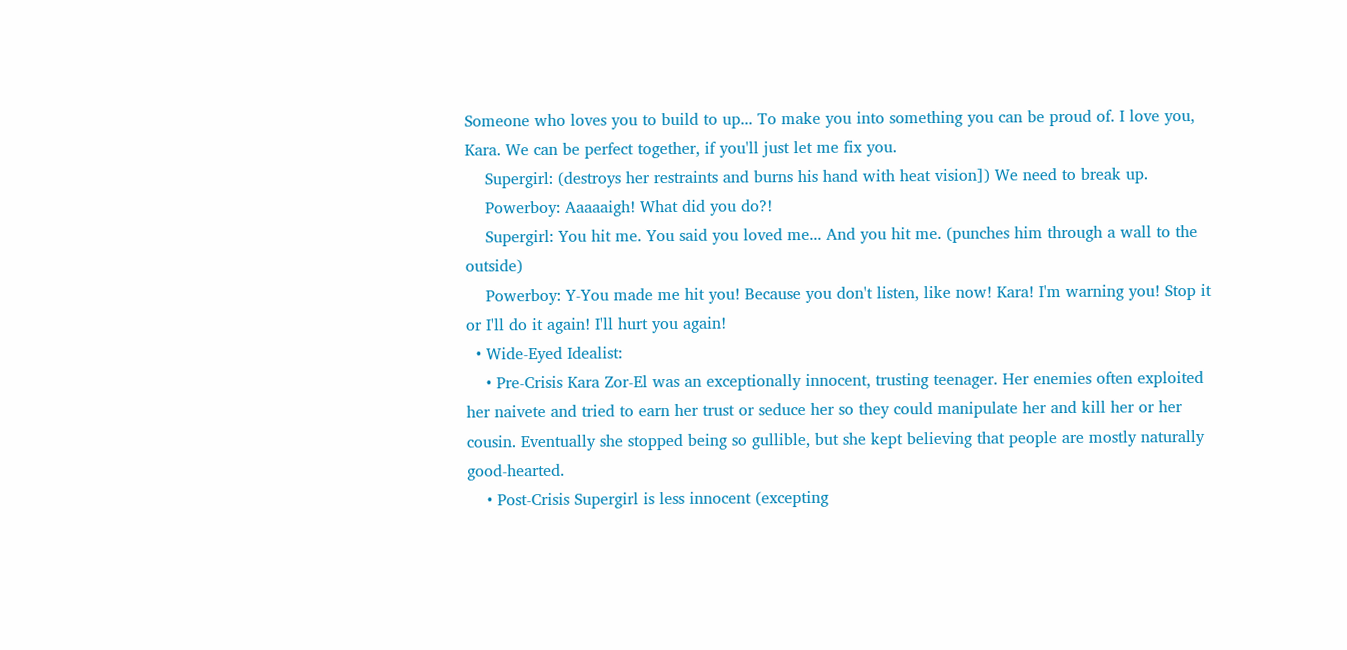Someone who loves you to build to up... To make you into something you can be proud of. I love you, Kara. We can be perfect together, if you'll just let me fix you.
    Supergirl: (destroys her restraints and burns his hand with heat vision]) We need to break up.
    Powerboy: Aaaaaigh! What did you do?!
    Supergirl: You hit me. You said you loved me... And you hit me. (punches him through a wall to the outside)
    Powerboy: Y-You made me hit you! Because you don't listen, like now! Kara! I'm warning you! Stop it or I'll do it again! I'll hurt you again!
  • Wide-Eyed Idealist:
    • Pre-Crisis Kara Zor-El was an exceptionally innocent, trusting teenager. Her enemies often exploited her naivete and tried to earn her trust or seduce her so they could manipulate her and kill her or her cousin. Eventually she stopped being so gullible, but she kept believing that people are mostly naturally good-hearted.
    • Post-Crisis Supergirl is less innocent (excepting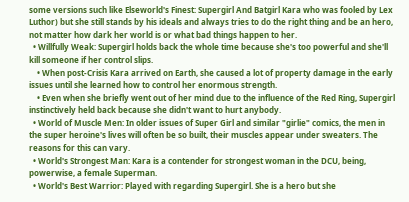some versions such like Elseworld's Finest: Supergirl And Batgirl Kara who was fooled by Lex Luthor) but she still stands by his ideals and always tries to do the right thing and be an hero, not matter how dark her world is or what bad things happen to her.
  • Willfully Weak: Supergirl holds back the whole time because she's too powerful and she'll kill someone if her control slips.
    • When post-Crisis Kara arrived on Earth, she caused a lot of property damage in the early issues until she learned how to control her enormous strength.
    • Even when she briefly went out of her mind due to the influence of the Red Ring, Supergirl instinctively held back because she didn't want to hurt anybody.
  • World of Muscle Men: In older issues of Super Girl and similar "girlie" comics, the men in the super heroine's lives will often be so built, their muscles appear under sweaters. The reasons for this can vary.
  • World's Strongest Man: Kara is a contender for strongest woman in the DCU, being, powerwise, a female Superman.
  • World's Best Warrior: Played with regarding Supergirl. She is a hero but she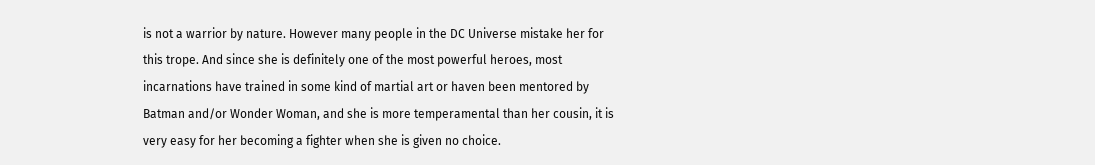is not a warrior by nature. However many people in the DC Universe mistake her for this trope. And since she is definitely one of the most powerful heroes, most incarnations have trained in some kind of martial art or haven been mentored by Batman and/or Wonder Woman, and she is more temperamental than her cousin, it is very easy for her becoming a fighter when she is given no choice.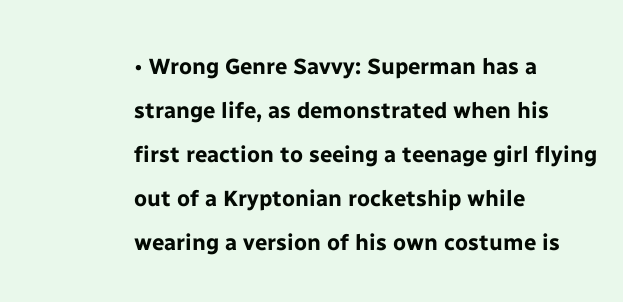• Wrong Genre Savvy: Superman has a strange life, as demonstrated when his first reaction to seeing a teenage girl flying out of a Kryptonian rocketship while wearing a version of his own costume is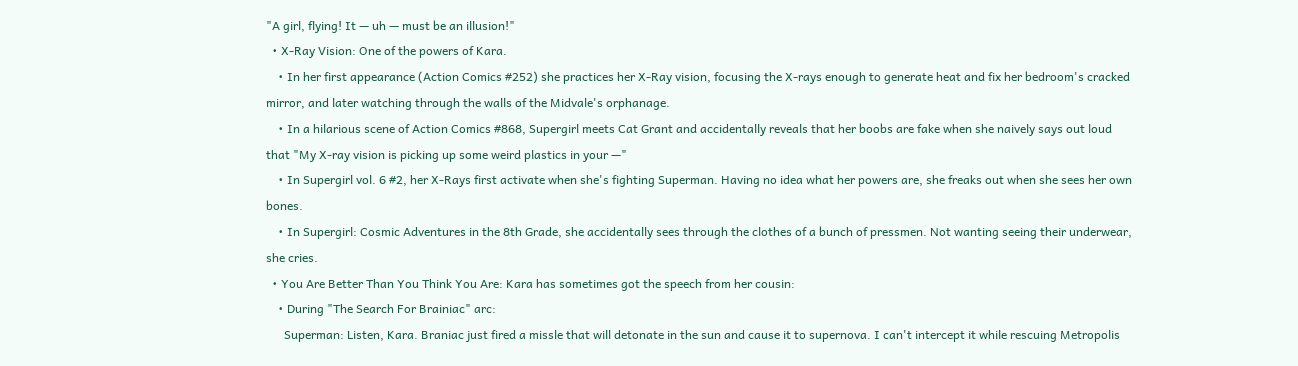"A girl, flying! It — uh — must be an illusion!"
  • X-Ray Vision: One of the powers of Kara.
    • In her first appearance (Action Comics #252) she practices her X-Ray vision, focusing the X-rays enough to generate heat and fix her bedroom's cracked mirror, and later watching through the walls of the Midvale's orphanage.
    • In a hilarious scene of Action Comics #868, Supergirl meets Cat Grant and accidentally reveals that her boobs are fake when she naively says out loud that "My X-ray vision is picking up some weird plastics in your —"
    • In Supergirl vol. 6 #2, her X-Rays first activate when she's fighting Superman. Having no idea what her powers are, she freaks out when she sees her own bones.
    • In Supergirl: Cosmic Adventures in the 8th Grade, she accidentally sees through the clothes of a bunch of pressmen. Not wanting seeing their underwear, she cries.
  • You Are Better Than You Think You Are: Kara has sometimes got the speech from her cousin:
    • During "The Search For Brainiac" arc:
      Superman: Listen, Kara. Braniac just fired a missle that will detonate in the sun and cause it to supernova. I can't intercept it while rescuing Metropolis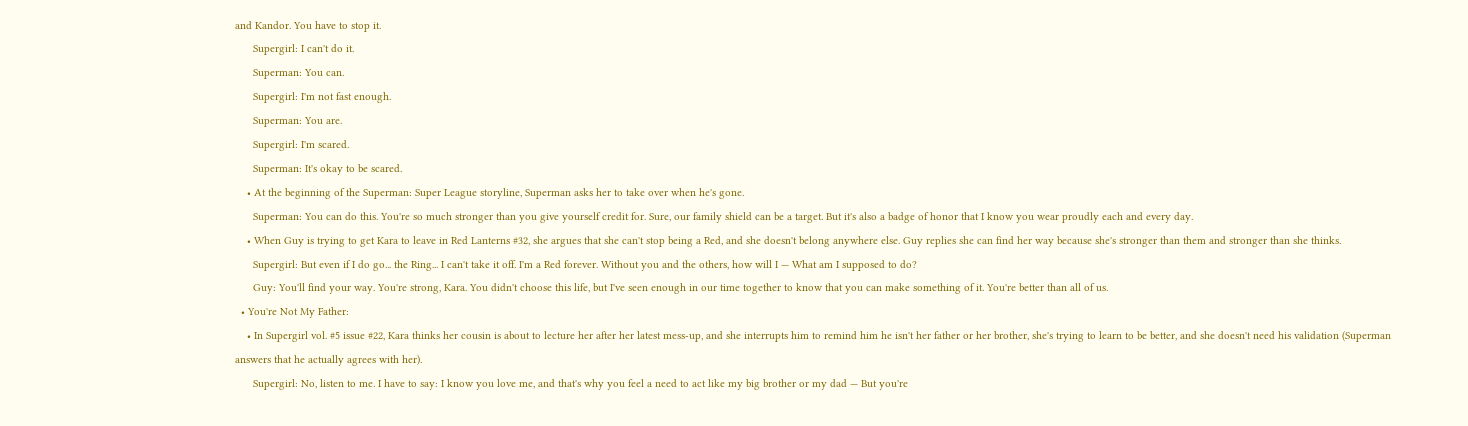and Kandor. You have to stop it.
      Supergirl: I can't do it.
      Superman: You can.
      Supergirl: I'm not fast enough.
      Superman: You are.
      Supergirl: I'm scared.
      Superman: It's okay to be scared.
    • At the beginning of the Superman: Super League storyline, Superman asks her to take over when he's gone.
      Superman: You can do this. You're so much stronger than you give yourself credit for. Sure, our family shield can be a target. But it's also a badge of honor that I know you wear proudly each and every day.
    • When Guy is trying to get Kara to leave in Red Lanterns #32, she argues that she can't stop being a Red, and she doesn't belong anywhere else. Guy replies she can find her way because she's stronger than them and stronger than she thinks.
      Supergirl: But even if I do go... the Ring... I can't take it off. I'm a Red forever. Without you and the others, how will I — What am I supposed to do?
      Guy: You'll find your way. You're strong, Kara. You didn't choose this life, but I've seen enough in our time together to know that you can make something of it. You're better than all of us.
  • You're Not My Father:
    • In Supergirl vol. #5 issue #22, Kara thinks her cousin is about to lecture her after her latest mess-up, and she interrupts him to remind him he isn't her father or her brother, she's trying to learn to be better, and she doesn't need his validation (Superman answers that he actually agrees with her).
      Supergirl: No, listen to me. I have to say: I know you love me, and that's why you feel a need to act like my big brother or my dad — But you're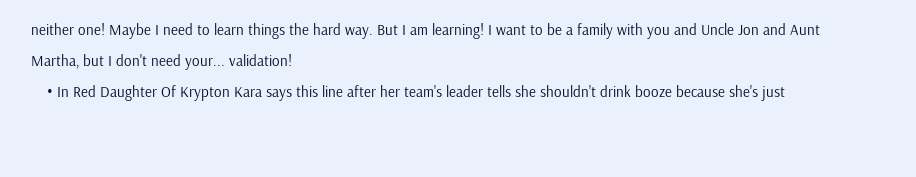neither one! Maybe I need to learn things the hard way. But I am learning! I want to be a family with you and Uncle Jon and Aunt Martha, but I don't need your... validation!
    • In Red Daughter Of Krypton Kara says this line after her team's leader tells she shouldn't drink booze because she's just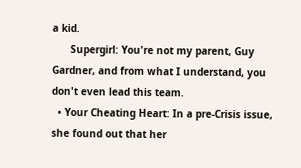a kid.
      Supergirl: You're not my parent, Guy Gardner, and from what I understand, you don't even lead this team.
  • Your Cheating Heart: In a pre-Crisis issue, she found out that her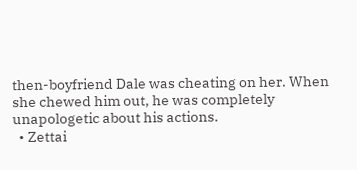then-boyfriend Dale was cheating on her. When she chewed him out, he was completely unapologetic about his actions.
  • Zettai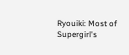Ryouiki: Most of Supergirl's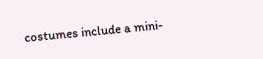costumes include a mini-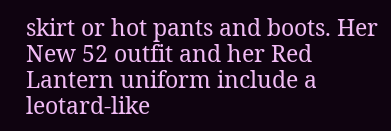skirt or hot pants and boots. Her New 52 outfit and her Red Lantern uniform include a leotard-like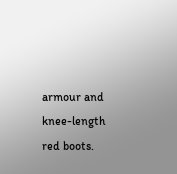armour and knee-length red boots.